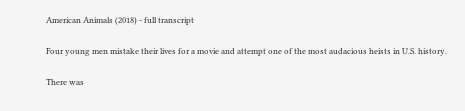American Animals (2018) - full transcript

Four young men mistake their lives for a movie and attempt one of the most audacious heists in U.S. history.

There was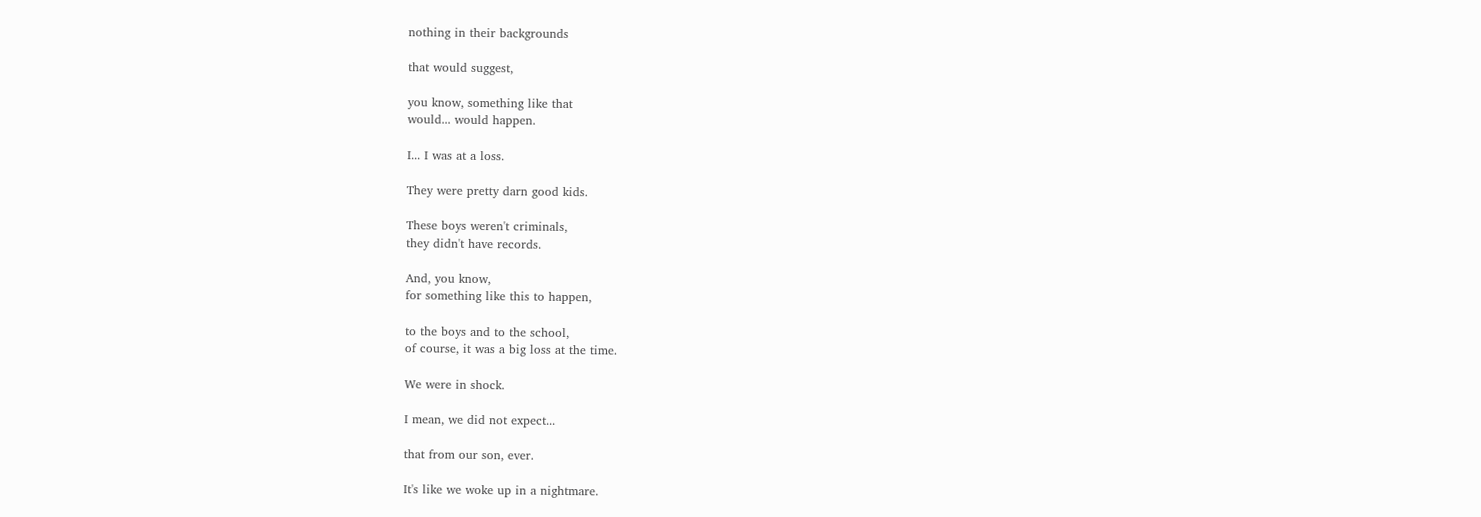nothing in their backgrounds

that would suggest,

you know, something like that
would... would happen.

I... I was at a loss.

They were pretty darn good kids.

These boys weren't criminals,
they didn't have records.

And, you know,
for something like this to happen,

to the boys and to the school,
of course, it was a big loss at the time.

We were in shock.

I mean, we did not expect...

that from our son, ever.

It's like we woke up in a nightmare.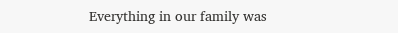Everything in our family was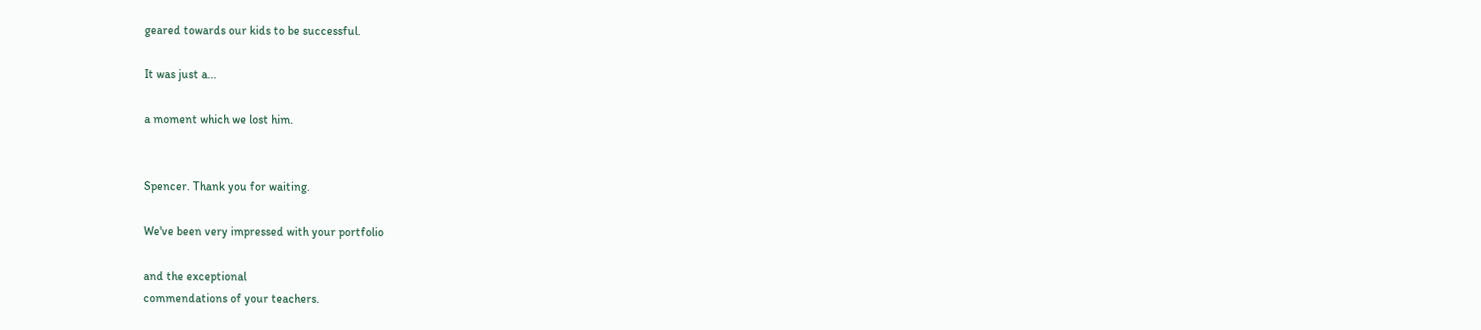geared towards our kids to be successful.

It was just a...

a moment which we lost him.


Spencer. Thank you for waiting.

We've been very impressed with your portfolio

and the exceptional
commendations of your teachers.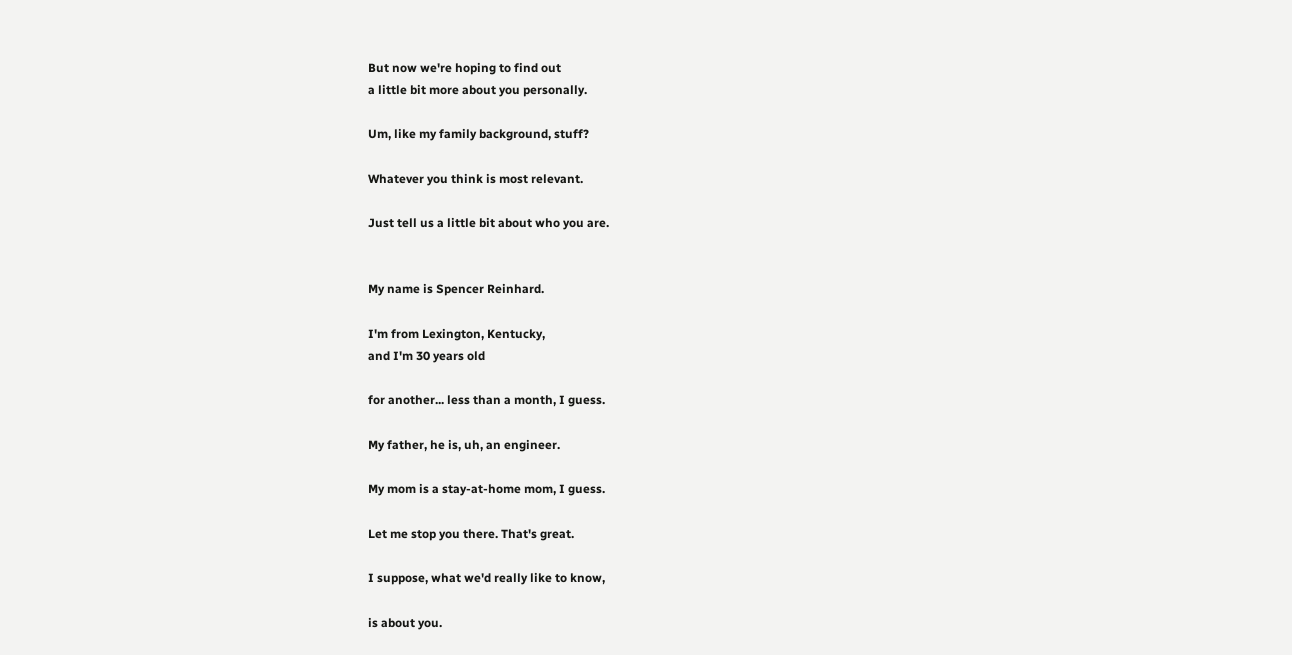But now we're hoping to find out
a little bit more about you personally.

Um, like my family background, stuff?

Whatever you think is most relevant.

Just tell us a little bit about who you are.


My name is Spencer Reinhard.

I'm from Lexington, Kentucky,
and I'm 30 years old

for another... less than a month, I guess.

My father, he is, uh, an engineer.

My mom is a stay-at-home mom, I guess.

Let me stop you there. That's great.

I suppose, what we'd really like to know,

is about you.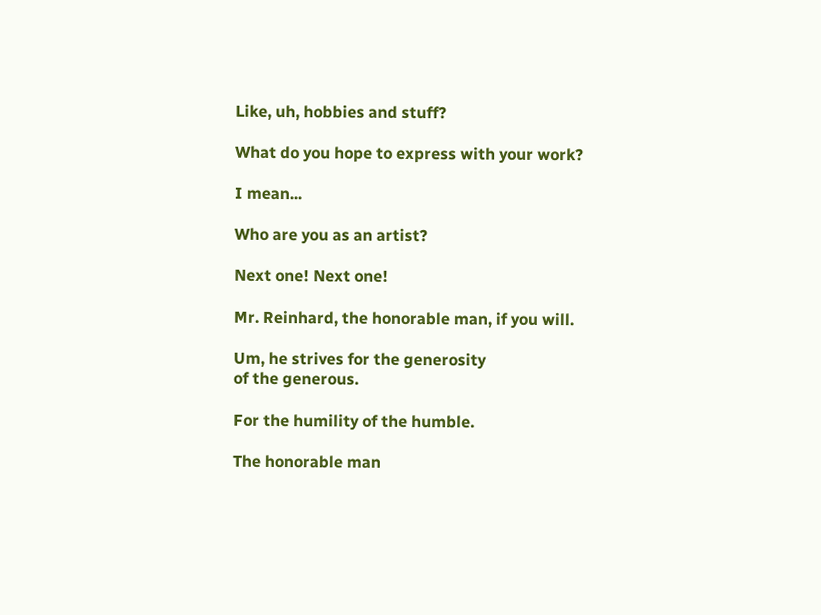Like, uh, hobbies and stuff?

What do you hope to express with your work?

I mean...

Who are you as an artist?

Next one! Next one!

Mr. Reinhard, the honorable man, if you will.

Um, he strives for the generosity
of the generous.

For the humility of the humble.

The honorable man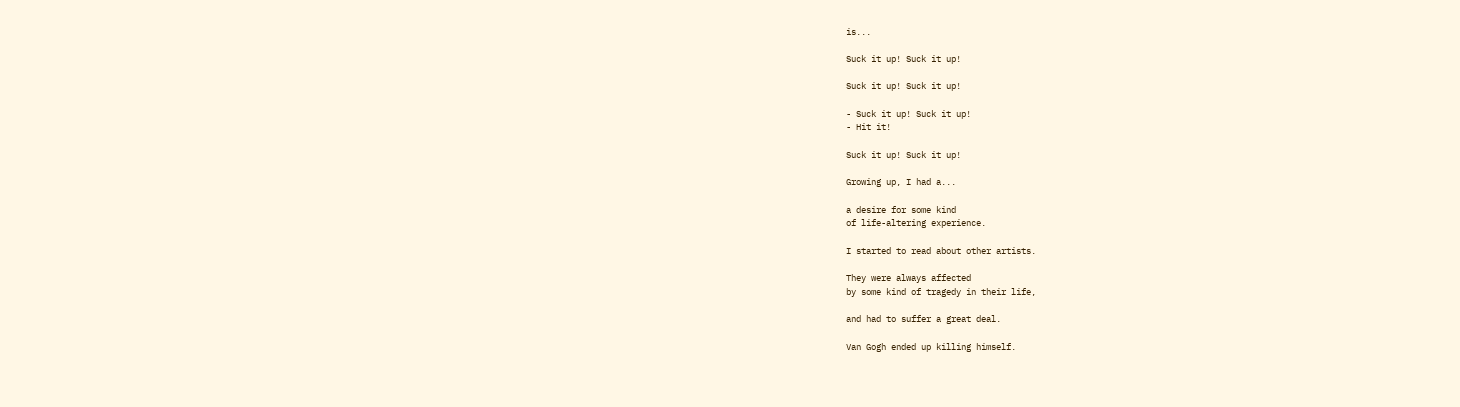is...

Suck it up! Suck it up!

Suck it up! Suck it up!

- Suck it up! Suck it up!
- Hit it!

Suck it up! Suck it up!

Growing up, I had a...

a desire for some kind
of life-altering experience.

I started to read about other artists.

They were always affected
by some kind of tragedy in their life,

and had to suffer a great deal.

Van Gogh ended up killing himself.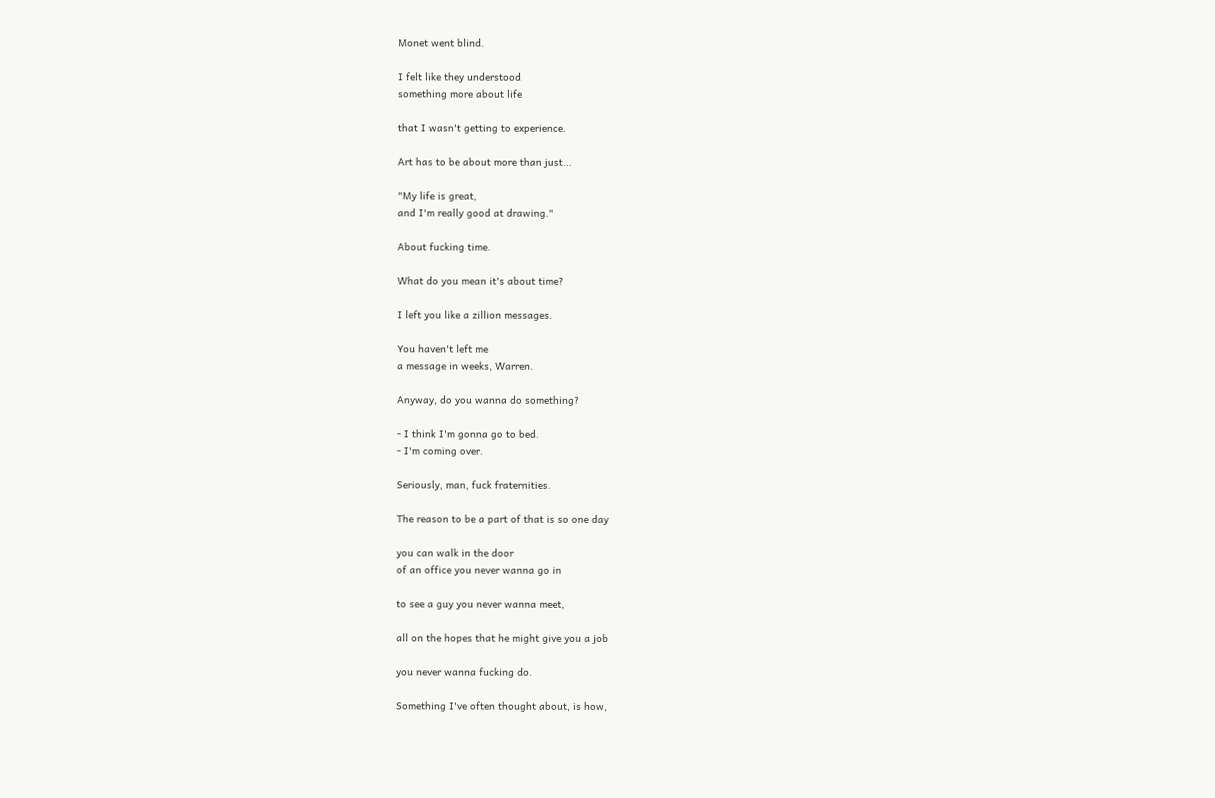Monet went blind.

I felt like they understood
something more about life

that I wasn't getting to experience.

Art has to be about more than just...

"My life is great,
and I'm really good at drawing."

About fucking time.

What do you mean it's about time?

I left you like a zillion messages.

You haven't left me
a message in weeks, Warren.

Anyway, do you wanna do something?

- I think I'm gonna go to bed.
- I'm coming over.

Seriously, man, fuck fraternities.

The reason to be a part of that is so one day

you can walk in the door
of an office you never wanna go in

to see a guy you never wanna meet,

all on the hopes that he might give you a job

you never wanna fucking do.

Something I've often thought about, is how,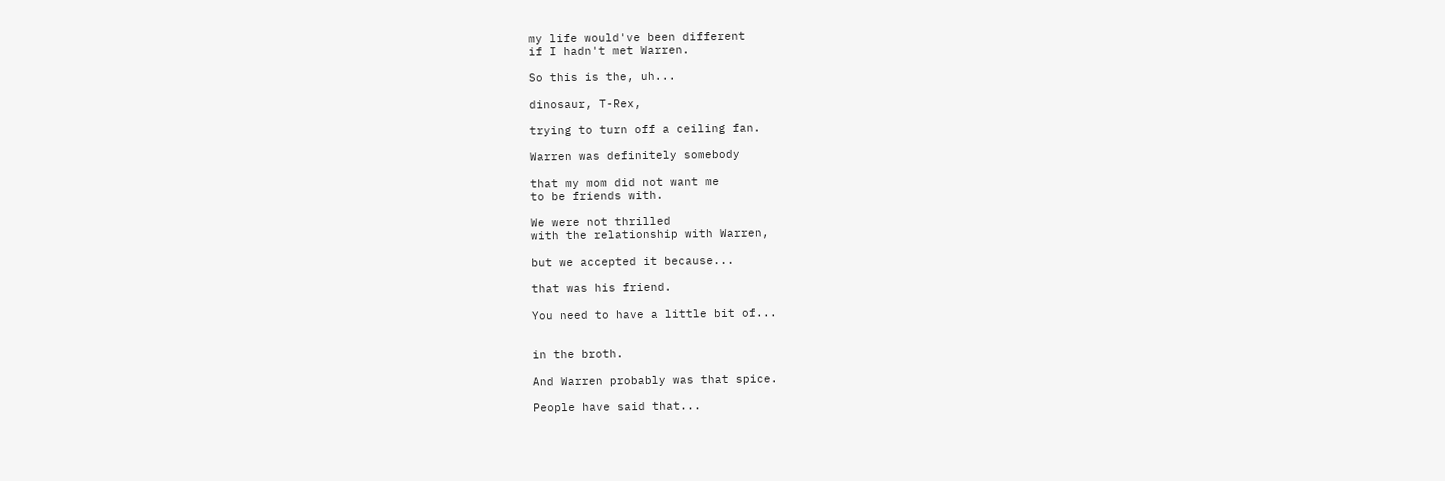my life would've been different
if I hadn't met Warren.

So this is the, uh...

dinosaur, T-Rex,

trying to turn off a ceiling fan.

Warren was definitely somebody

that my mom did not want me
to be friends with.

We were not thrilled
with the relationship with Warren,

but we accepted it because...

that was his friend.

You need to have a little bit of...


in the broth.

And Warren probably was that spice.

People have said that...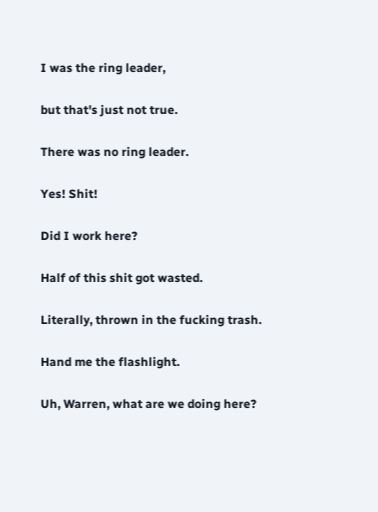I was the ring leader,

but that's just not true.

There was no ring leader.

Yes! Shit!

Did I work here?

Half of this shit got wasted.

Literally, thrown in the fucking trash.

Hand me the flashlight.

Uh, Warren, what are we doing here?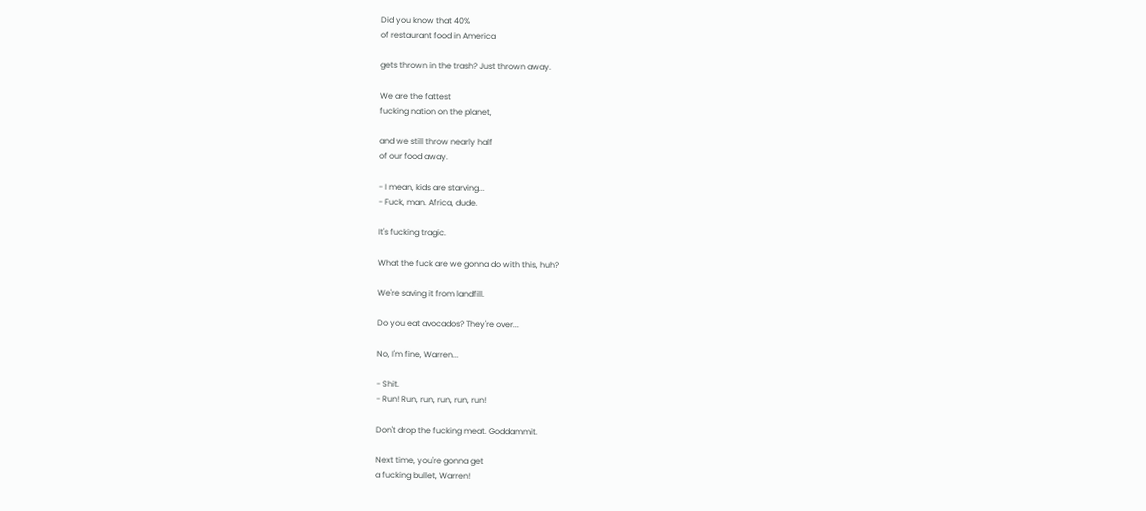Did you know that 40%
of restaurant food in America

gets thrown in the trash? Just thrown away.

We are the fattest
fucking nation on the planet,

and we still throw nearly half
of our food away.

- I mean, kids are starving...
- Fuck, man. Africa, dude.

It's fucking tragic.

What the fuck are we gonna do with this, huh?

We're saving it from landfill.

Do you eat avocados? They're over...

No, I'm fine, Warren...

- Shit.
- Run! Run, run, run, run, run!

Don't drop the fucking meat. Goddammit.

Next time, you're gonna get
a fucking bullet, Warren!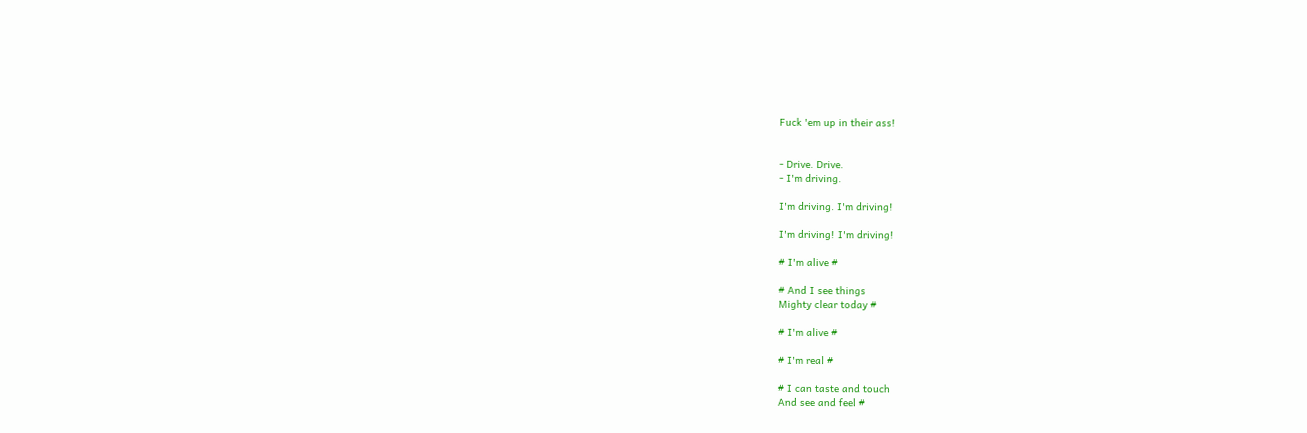Fuck 'em up in their ass!


- Drive. Drive.
- I'm driving.

I'm driving. I'm driving!

I'm driving! I'm driving!

# I'm alive #

# And I see things
Mighty clear today #

# I'm alive #

# I'm real #

# I can taste and touch
And see and feel #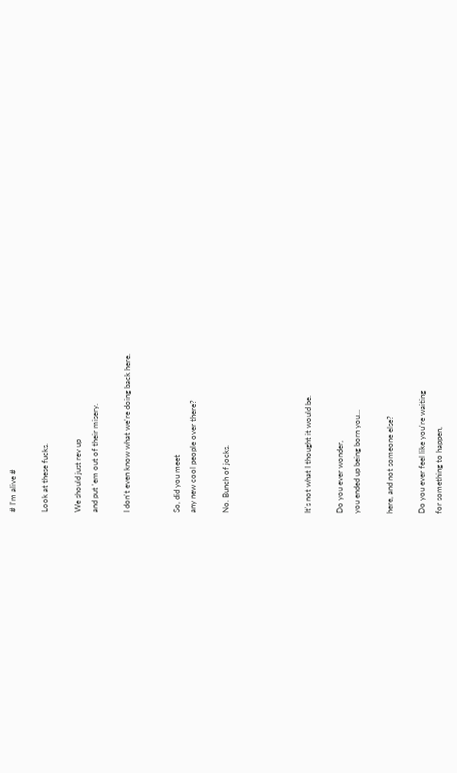# I'm alive #

Look at these fucks.

We should just rev up
and put 'em out of their misery.

I don't even know what we're doing back here.


So, did you meet
any new cool people over there?

No. Bunch of jocks.




It's not what I thought it would be.

Do you ever wonder,
you ended up being born you...

here, and not someone else?

Do you ever feel like you're waiting
for something to happen,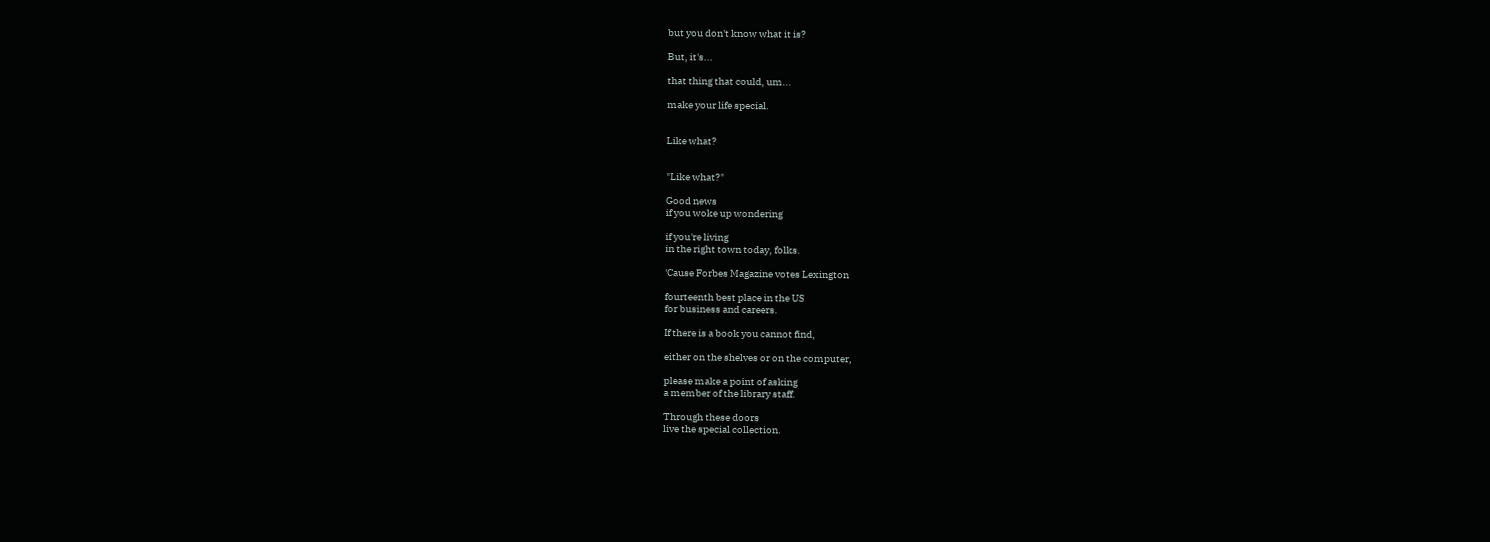but you don't know what it is?

But, it's...

that thing that could, um...

make your life special.


Like what?


"Like what?"

Good news
if you woke up wondering

if you're living
in the right town today, folks.

'Cause Forbes Magazine votes Lexington

fourteenth best place in the US
for business and careers.

If there is a book you cannot find,

either on the shelves or on the computer,

please make a point of asking
a member of the library staff.

Through these doors
live the special collection.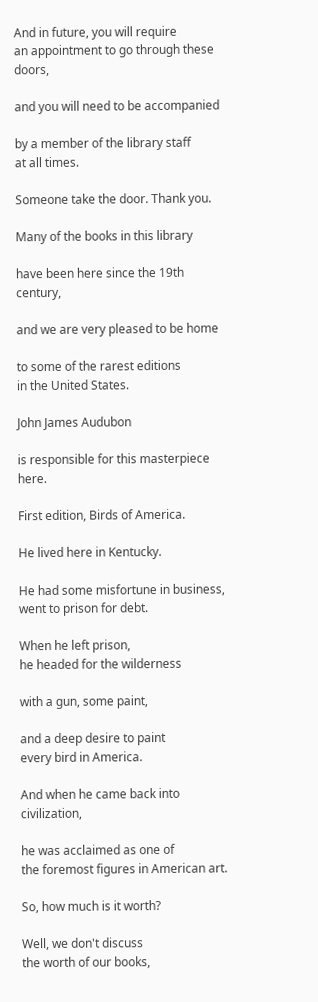And in future, you will require
an appointment to go through these doors,

and you will need to be accompanied

by a member of the library staff
at all times.

Someone take the door. Thank you.

Many of the books in this library

have been here since the 19th century,

and we are very pleased to be home

to some of the rarest editions
in the United States.

John James Audubon

is responsible for this masterpiece here.

First edition, Birds of America.

He lived here in Kentucky.

He had some misfortune in business,
went to prison for debt.

When he left prison,
he headed for the wilderness

with a gun, some paint,

and a deep desire to paint
every bird in America.

And when he came back into civilization,

he was acclaimed as one of
the foremost figures in American art.

So, how much is it worth?

Well, we don't discuss
the worth of our books,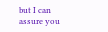but I can assure you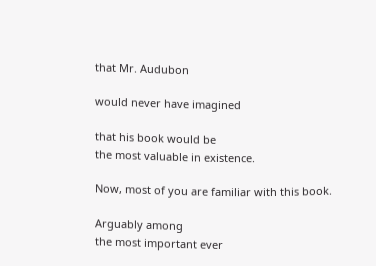that Mr. Audubon

would never have imagined

that his book would be
the most valuable in existence.

Now, most of you are familiar with this book.

Arguably among
the most important ever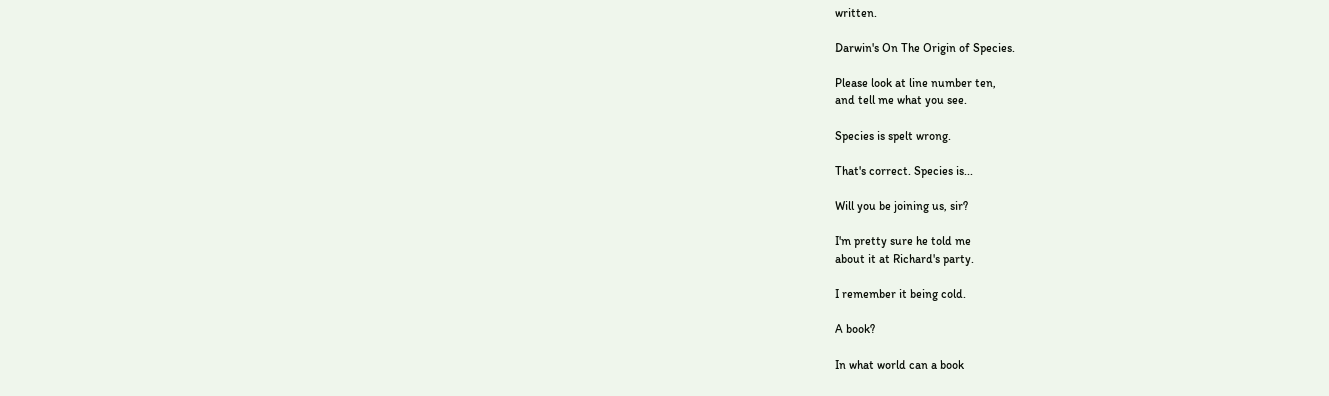written.

Darwin's On The Origin of Species.

Please look at line number ten,
and tell me what you see.

Species is spelt wrong.

That's correct. Species is...

Will you be joining us, sir?

I'm pretty sure he told me
about it at Richard's party.

I remember it being cold.

A book?

In what world can a book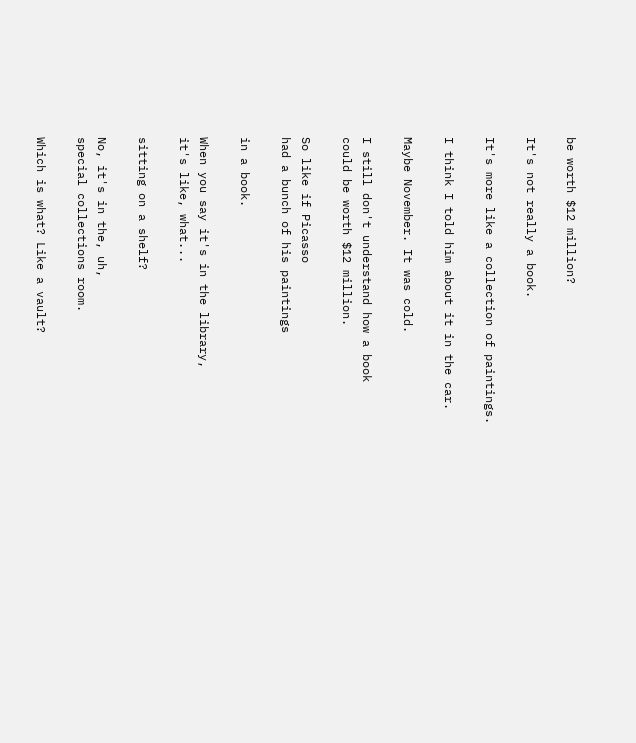be worth $12 million?

It's not really a book.

It's more like a collection of paintings.

I think I told him about it in the car.

Maybe November. It was cold.

I still don't understand how a book
could be worth $12 million.

So like if Picasso
had a bunch of his paintings

in a book.

When you say it's in the library,
it's like, what...

sitting on a shelf?

No, it's in the, uh,
special collections room.

Which is what? Like a vault?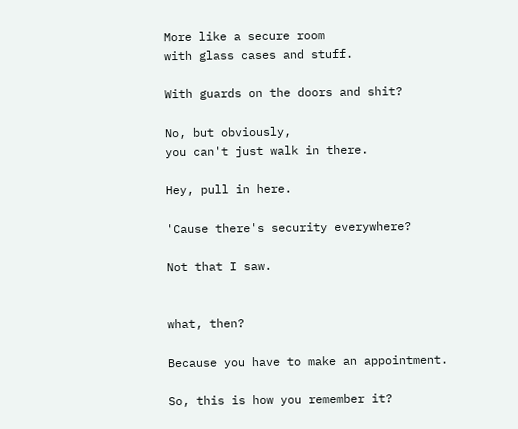More like a secure room
with glass cases and stuff.

With guards on the doors and shit?

No, but obviously,
you can't just walk in there.

Hey, pull in here.

'Cause there's security everywhere?

Not that I saw.


what, then?

Because you have to make an appointment.

So, this is how you remember it?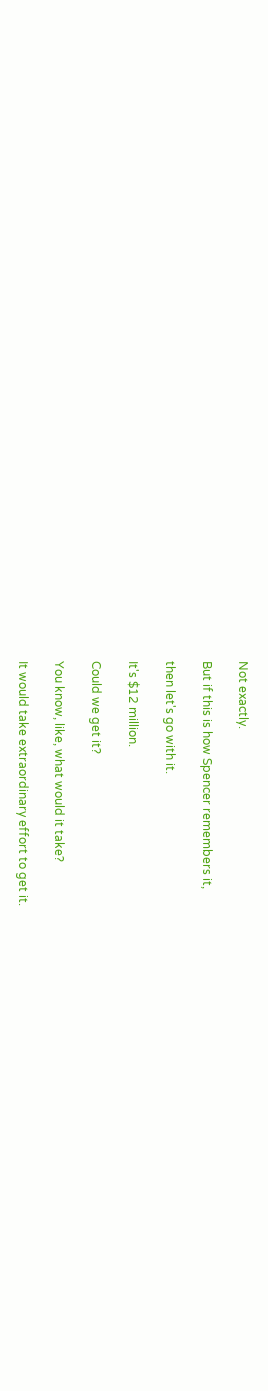Not exactly.

But if this is how Spencer remembers it,

then let's go with it.

It's $12 million.

Could we get it?

You know, like, what would it take?

It would take extraordinary effort to get it.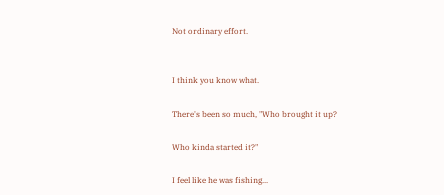Not ordinary effort.


I think you know what.

There's been so much, "Who brought it up?

Who kinda started it?"

I feel like he was fishing...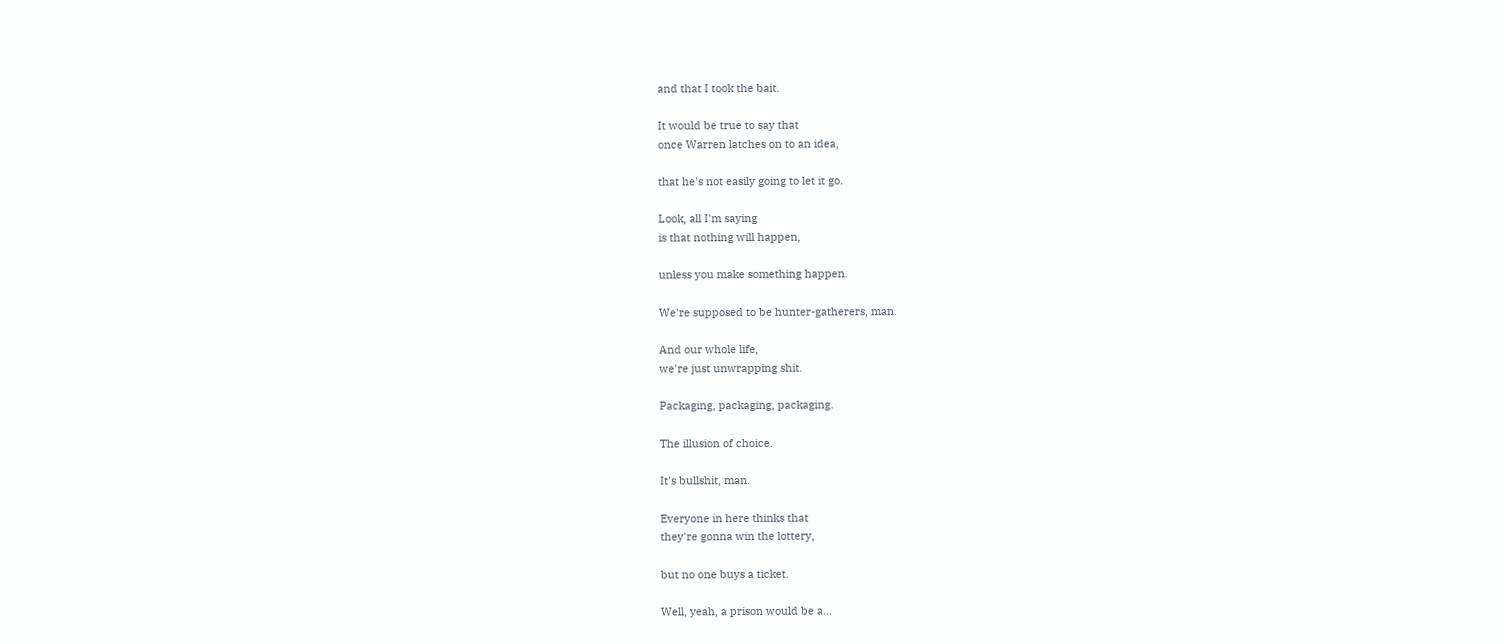and that I took the bait.

It would be true to say that
once Warren latches on to an idea,

that he's not easily going to let it go.

Look, all I'm saying
is that nothing will happen,

unless you make something happen.

We're supposed to be hunter-gatherers, man.

And our whole life,
we're just unwrapping shit.

Packaging, packaging, packaging.

The illusion of choice.

It's bullshit, man.

Everyone in here thinks that
they're gonna win the lottery,

but no one buys a ticket.

Well, yeah, a prison would be a...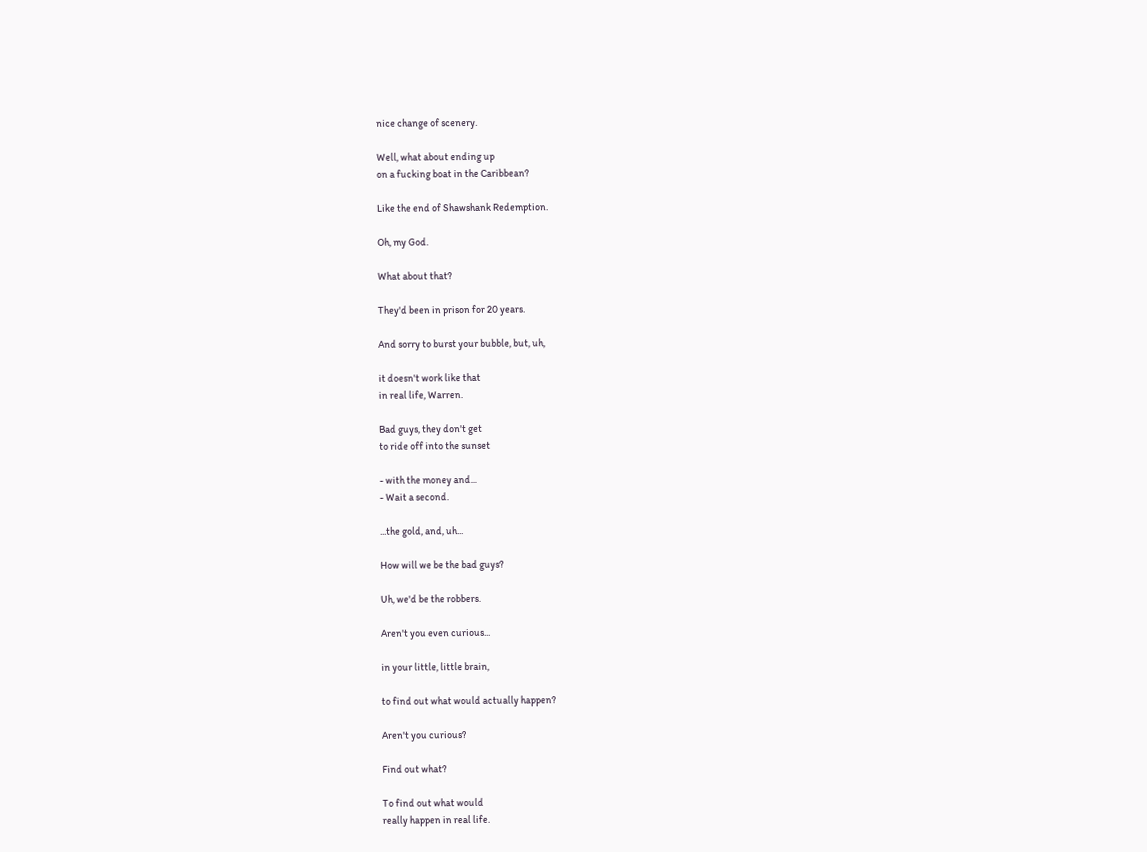nice change of scenery.

Well, what about ending up
on a fucking boat in the Caribbean?

Like the end of Shawshank Redemption.

Oh, my God.

What about that?

They'd been in prison for 20 years.

And sorry to burst your bubble, but, uh,

it doesn't work like that
in real life, Warren.

Bad guys, they don't get
to ride off into the sunset

- with the money and...
- Wait a second.

...the gold, and, uh...

How will we be the bad guys?

Uh, we'd be the robbers.

Aren't you even curious...

in your little, little brain,

to find out what would actually happen?

Aren't you curious?

Find out what?

To find out what would
really happen in real life.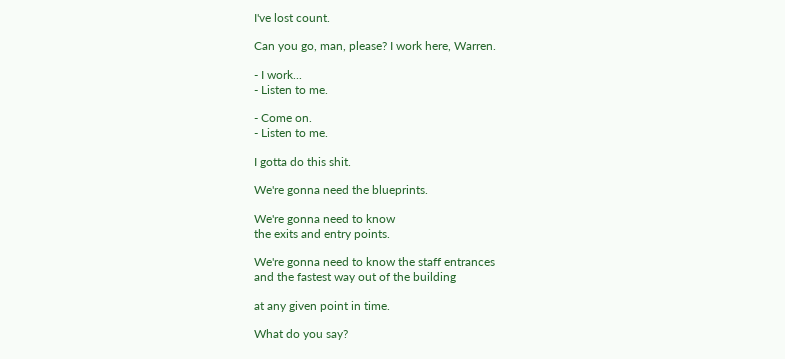I've lost count.

Can you go, man, please? I work here, Warren.

- I work...
- Listen to me.

- Come on.
- Listen to me.

I gotta do this shit.

We're gonna need the blueprints.

We're gonna need to know
the exits and entry points.

We're gonna need to know the staff entrances
and the fastest way out of the building

at any given point in time.

What do you say?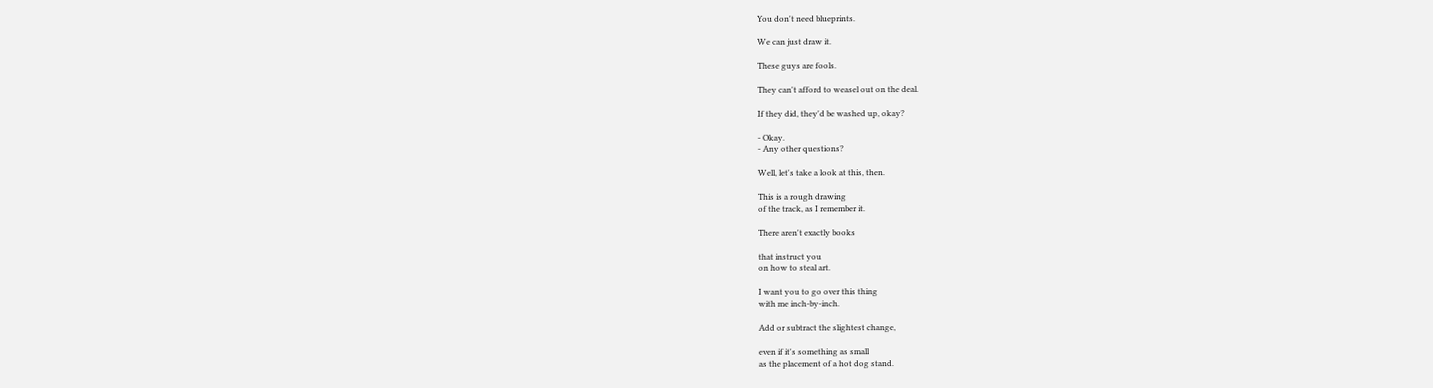You don't need blueprints.

We can just draw it.

These guys are fools.

They can't afford to weasel out on the deal.

If they did, they'd be washed up, okay?

- Okay.
- Any other questions?

Well, let's take a look at this, then.

This is a rough drawing
of the track, as I remember it.

There aren't exactly books

that instruct you
on how to steal art.

I want you to go over this thing
with me inch-by-inch.

Add or subtract the slightest change,

even if it's something as small
as the placement of a hot dog stand.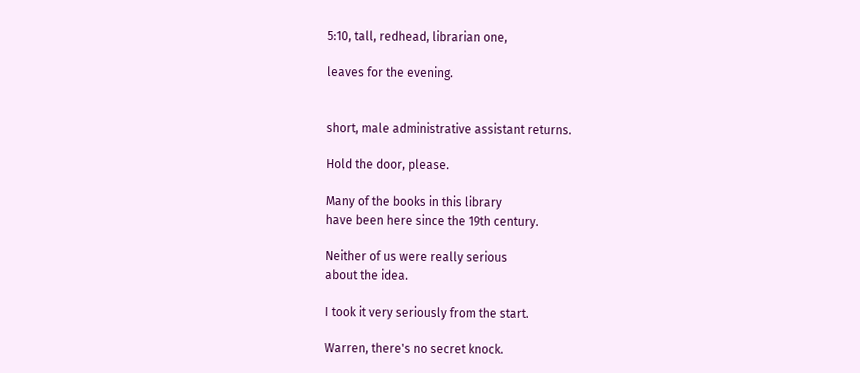5:10, tall, redhead, librarian one,

leaves for the evening.


short, male administrative assistant returns.

Hold the door, please.

Many of the books in this library
have been here since the 19th century.

Neither of us were really serious
about the idea.

I took it very seriously from the start.

Warren, there's no secret knock.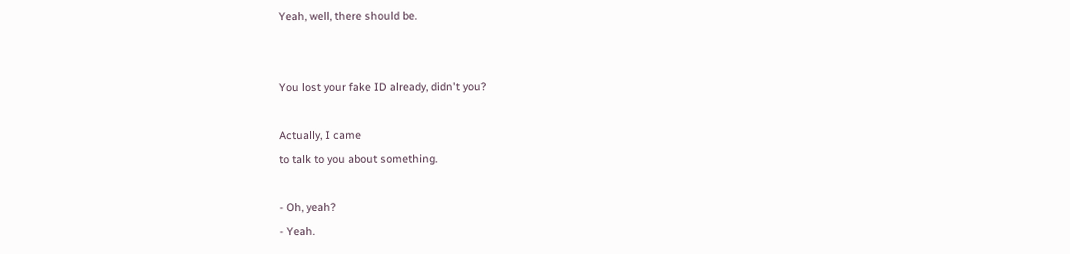Yeah, well, there should be.


You lost your fake ID already, didn't you?

Actually, I came
to talk to you about something.

- Oh, yeah?
- Yeah.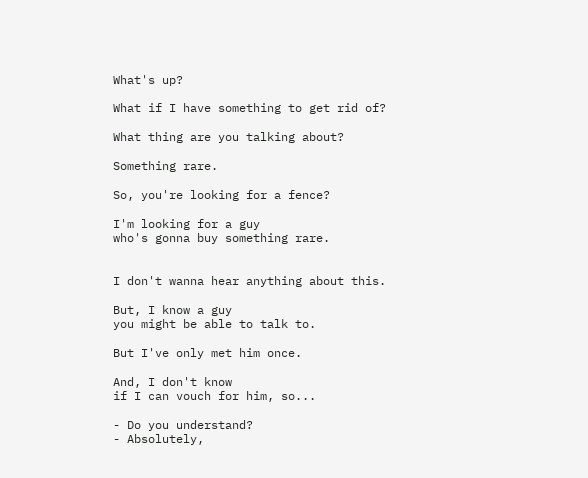What's up?

What if I have something to get rid of?

What thing are you talking about?

Something rare.

So, you're looking for a fence?

I'm looking for a guy
who's gonna buy something rare.


I don't wanna hear anything about this.

But, I know a guy
you might be able to talk to.

But I've only met him once.

And, I don't know
if I can vouch for him, so...

- Do you understand?
- Absolutely,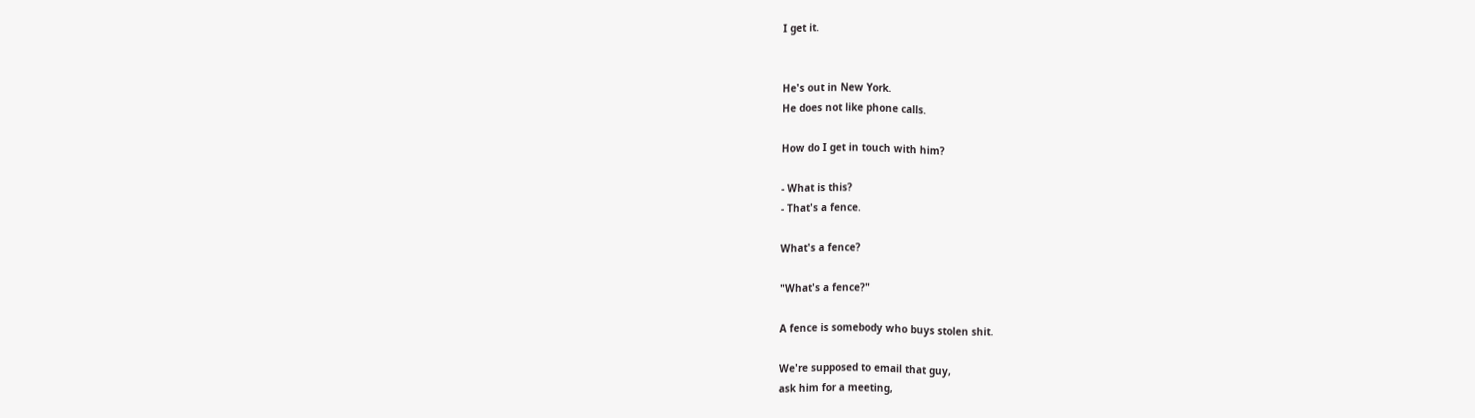I get it.


He's out in New York.
He does not like phone calls.

How do I get in touch with him?

- What is this?
- That's a fence.

What's a fence?

"What's a fence?"

A fence is somebody who buys stolen shit.

We're supposed to email that guy,
ask him for a meeting,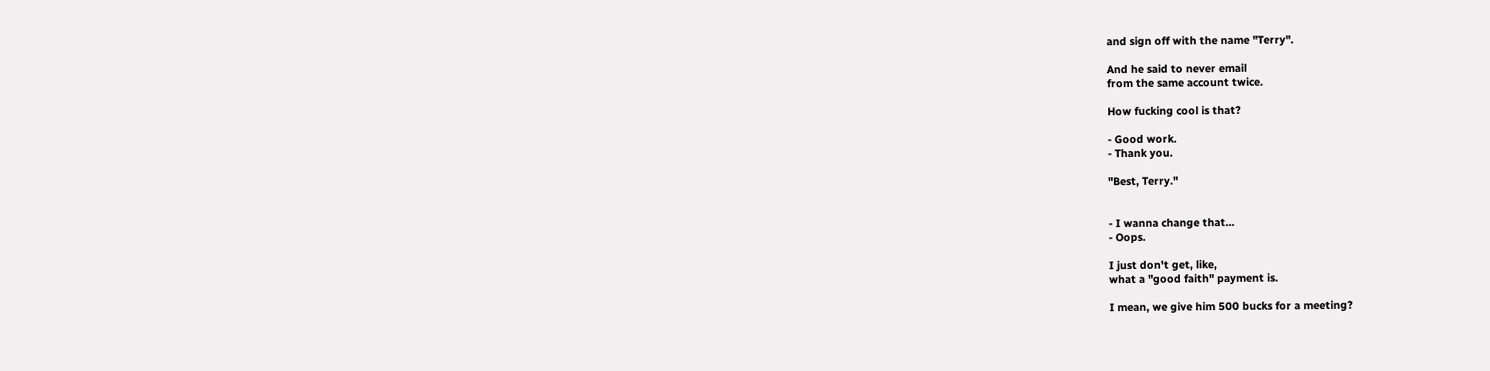and sign off with the name "Terry".

And he said to never email
from the same account twice.

How fucking cool is that?

- Good work.
- Thank you.

"Best, Terry."


- I wanna change that...
- Oops.

I just don't get, like,
what a "good faith" payment is.

I mean, we give him 500 bucks for a meeting?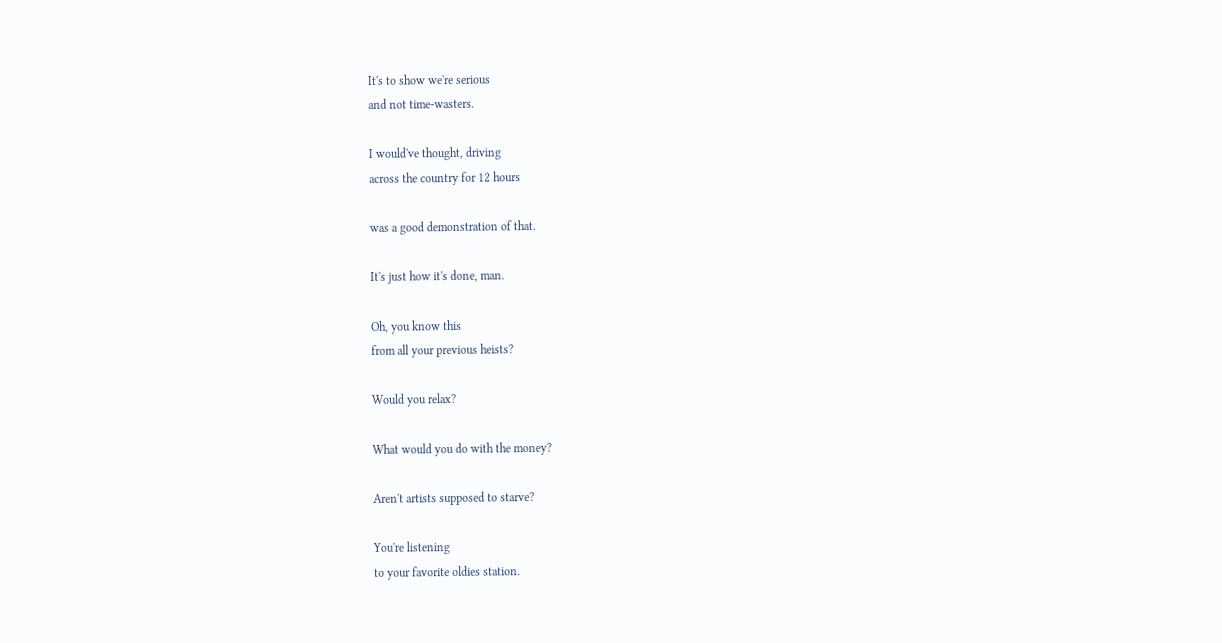It's to show we're serious
and not time-wasters.

I would've thought, driving
across the country for 12 hours

was a good demonstration of that.

It's just how it's done, man.

Oh, you know this
from all your previous heists?

Would you relax?

What would you do with the money?

Aren't artists supposed to starve?

You're listening
to your favorite oldies station.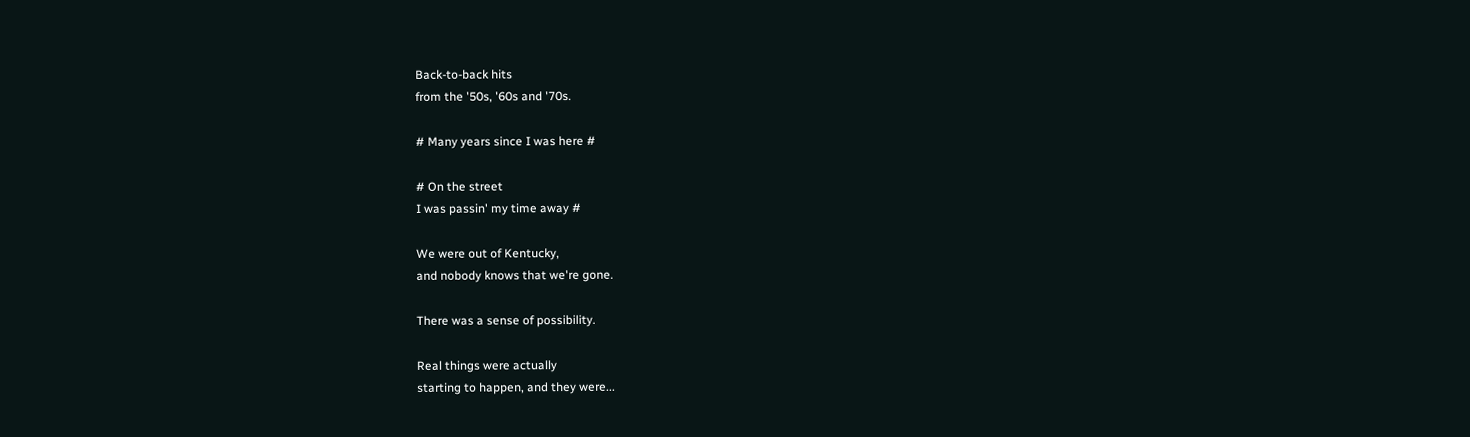Back-to-back hits
from the '50s, '60s and '70s.

# Many years since I was here #

# On the street
I was passin' my time away #

We were out of Kentucky,
and nobody knows that we're gone.

There was a sense of possibility.

Real things were actually
starting to happen, and they were...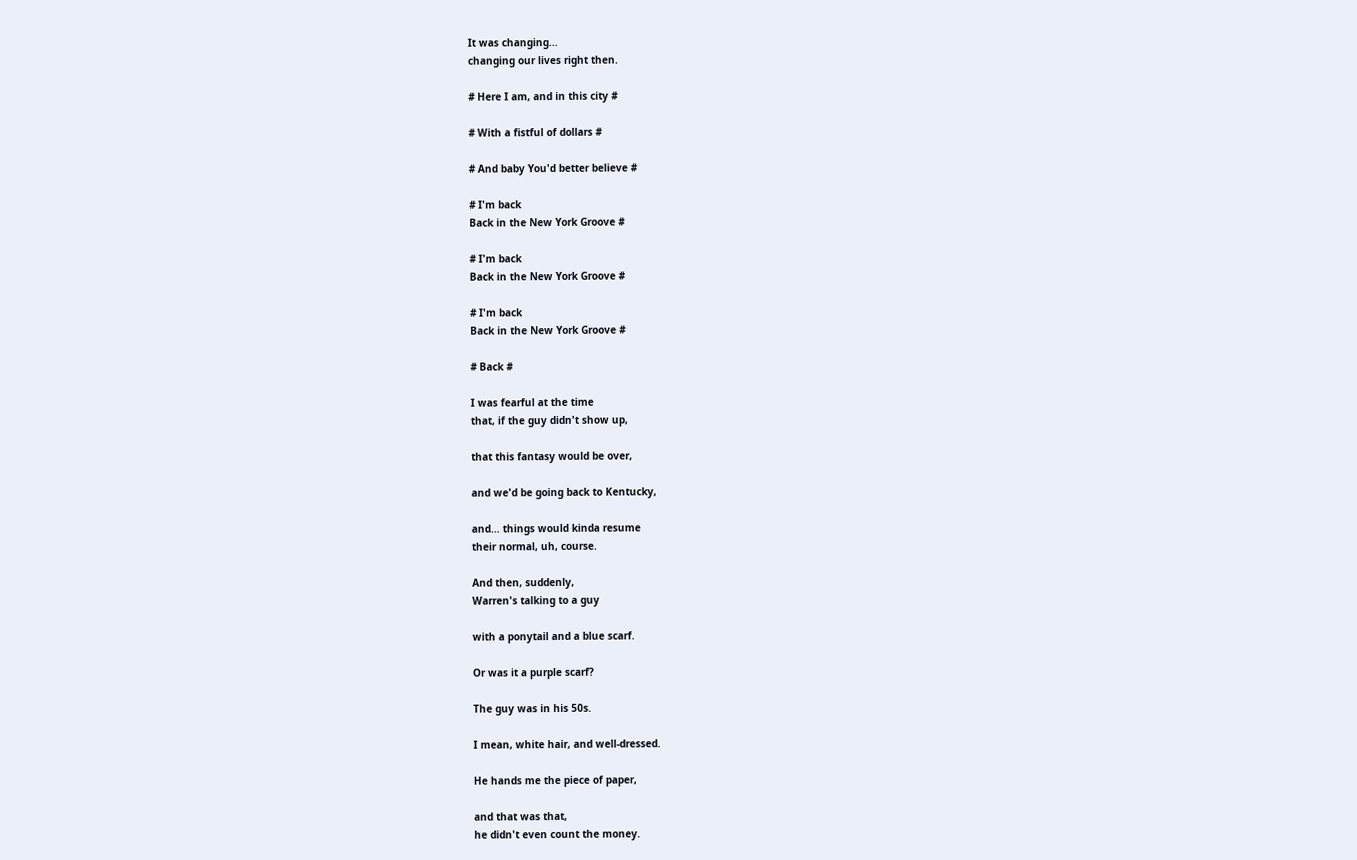It was changing...
changing our lives right then.

# Here I am, and in this city #

# With a fistful of dollars #

# And baby You'd better believe #

# I'm back
Back in the New York Groove #

# I'm back
Back in the New York Groove #

# I'm back
Back in the New York Groove #

# Back #

I was fearful at the time
that, if the guy didn't show up,

that this fantasy would be over,

and we'd be going back to Kentucky,

and... things would kinda resume
their normal, uh, course.

And then, suddenly,
Warren's talking to a guy

with a ponytail and a blue scarf.

Or was it a purple scarf?

The guy was in his 50s.

I mean, white hair, and well-dressed.

He hands me the piece of paper,

and that was that,
he didn't even count the money.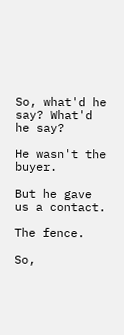So, what'd he say? What'd he say?

He wasn't the buyer.

But he gave us a contact.

The fence.

So,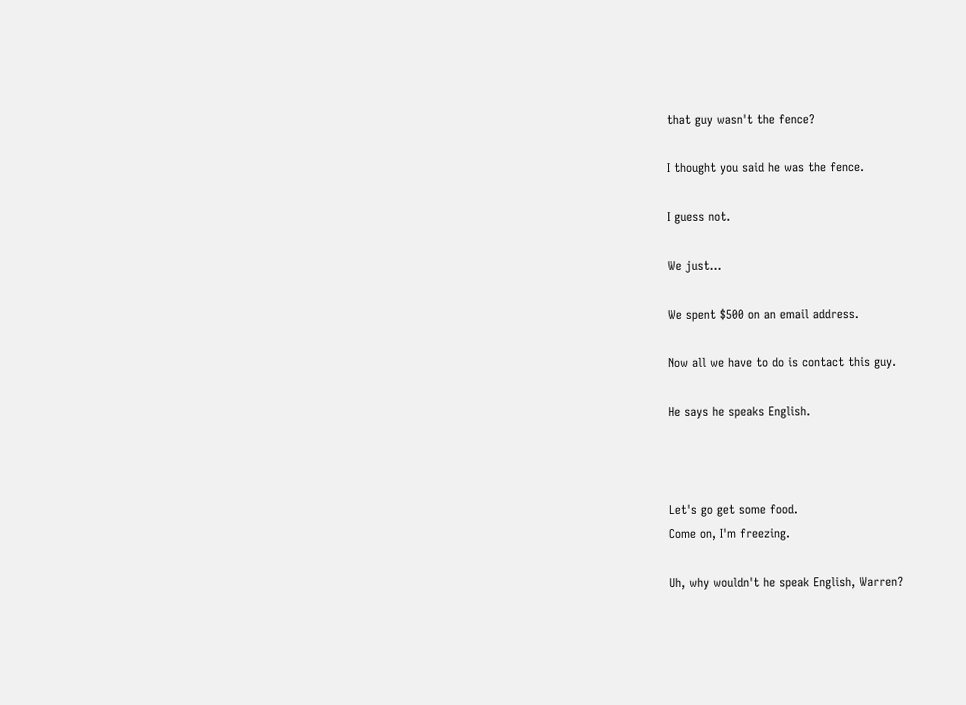that guy wasn't the fence?

I thought you said he was the fence.

I guess not.

We just...

We spent $500 on an email address.

Now all we have to do is contact this guy.

He says he speaks English.



Let's go get some food.
Come on, I'm freezing.

Uh, why wouldn't he speak English, Warren?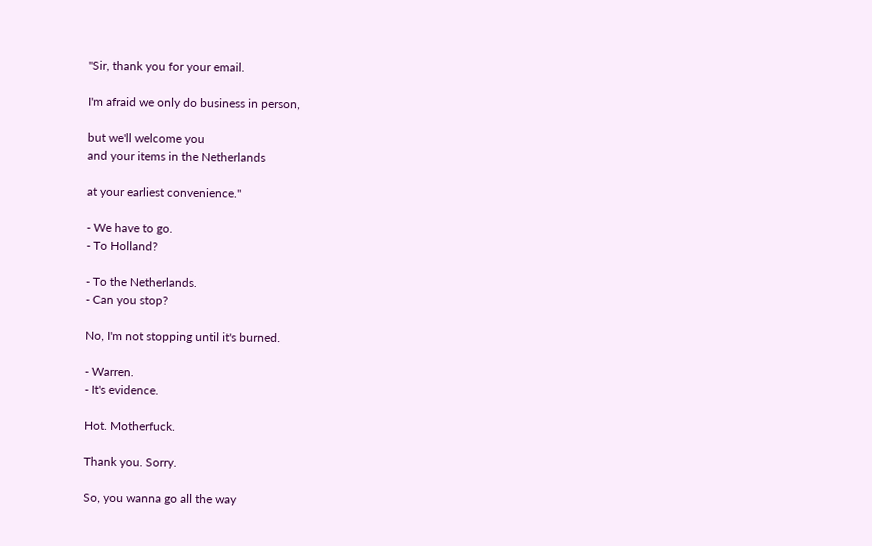"Sir, thank you for your email.

I'm afraid we only do business in person,

but we'll welcome you
and your items in the Netherlands

at your earliest convenience."

- We have to go.
- To Holland?

- To the Netherlands.
- Can you stop?

No, I'm not stopping until it's burned.

- Warren.
- It's evidence.

Hot. Motherfuck.

Thank you. Sorry.

So, you wanna go all the way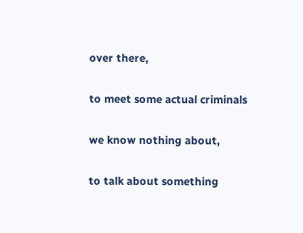over there,

to meet some actual criminals

we know nothing about,

to talk about something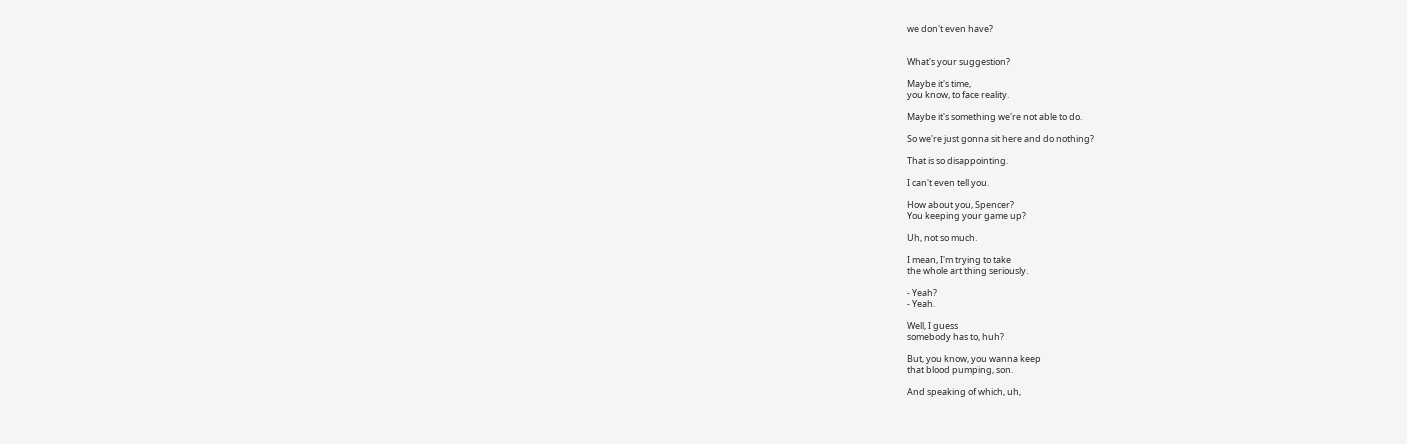we don't even have?


What's your suggestion?

Maybe it's time,
you know, to face reality.

Maybe it's something we're not able to do.

So we're just gonna sit here and do nothing?

That is so disappointing.

I can't even tell you.

How about you, Spencer?
You keeping your game up?

Uh, not so much.

I mean, I'm trying to take
the whole art thing seriously.

- Yeah?
- Yeah.

Well, I guess
somebody has to, huh?

But, you know, you wanna keep
that blood pumping, son.

And speaking of which, uh,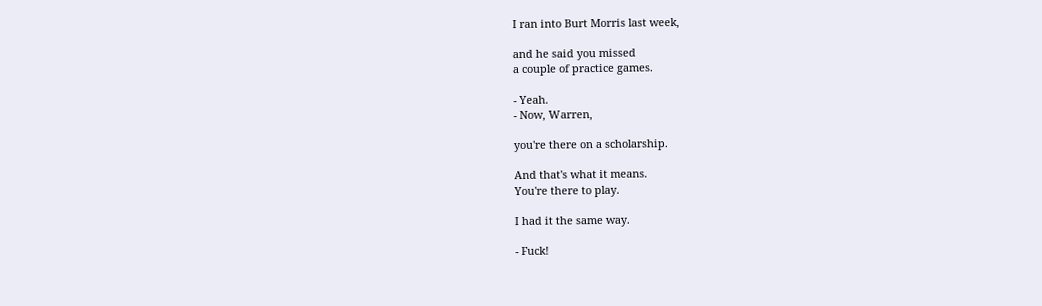I ran into Burt Morris last week,

and he said you missed
a couple of practice games.

- Yeah.
- Now, Warren,

you're there on a scholarship.

And that's what it means.
You're there to play.

I had it the same way.

- Fuck!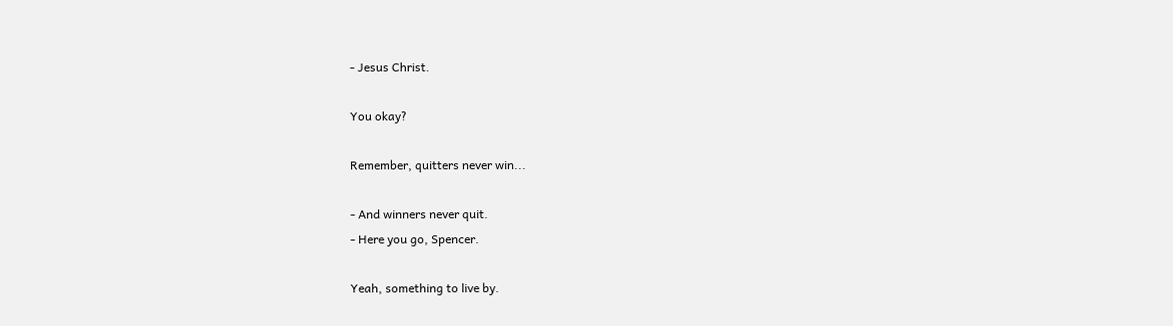- Jesus Christ.

You okay?

Remember, quitters never win...

- And winners never quit.
- Here you go, Spencer.

Yeah, something to live by.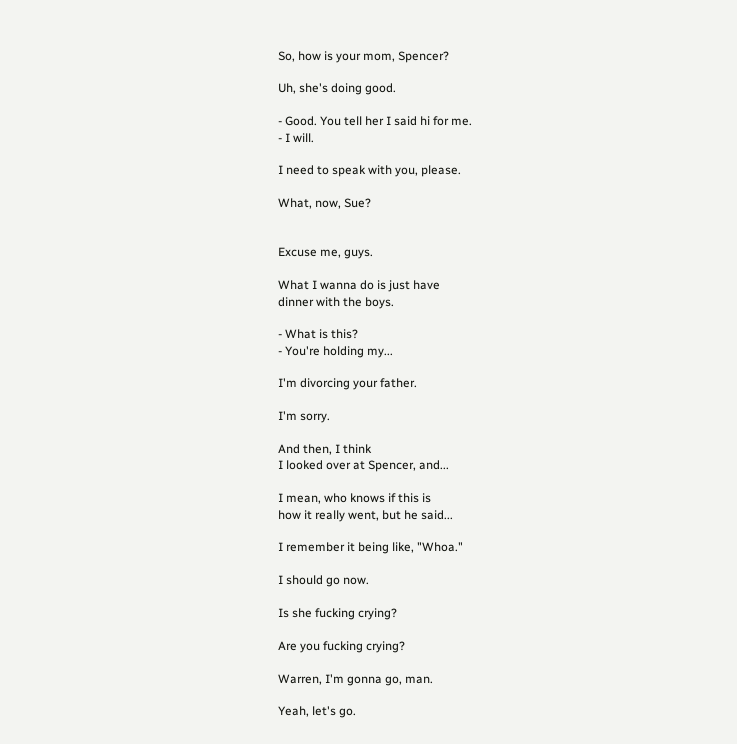So, how is your mom, Spencer?

Uh, she's doing good.

- Good. You tell her I said hi for me.
- I will.

I need to speak with you, please.

What, now, Sue?


Excuse me, guys.

What I wanna do is just have
dinner with the boys.

- What is this?
- You're holding my...

I'm divorcing your father.

I'm sorry.

And then, I think
I looked over at Spencer, and...

I mean, who knows if this is
how it really went, but he said...

I remember it being like, "Whoa."

I should go now.

Is she fucking crying?

Are you fucking crying?

Warren, I'm gonna go, man.

Yeah, let's go.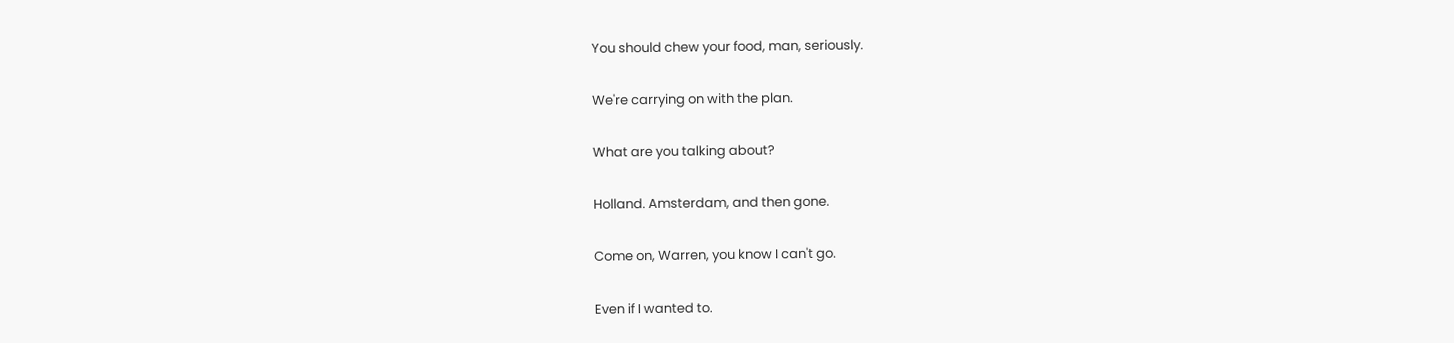You should chew your food, man, seriously.

We're carrying on with the plan.

What are you talking about?

Holland. Amsterdam, and then gone.

Come on, Warren, you know I can't go.

Even if I wanted to.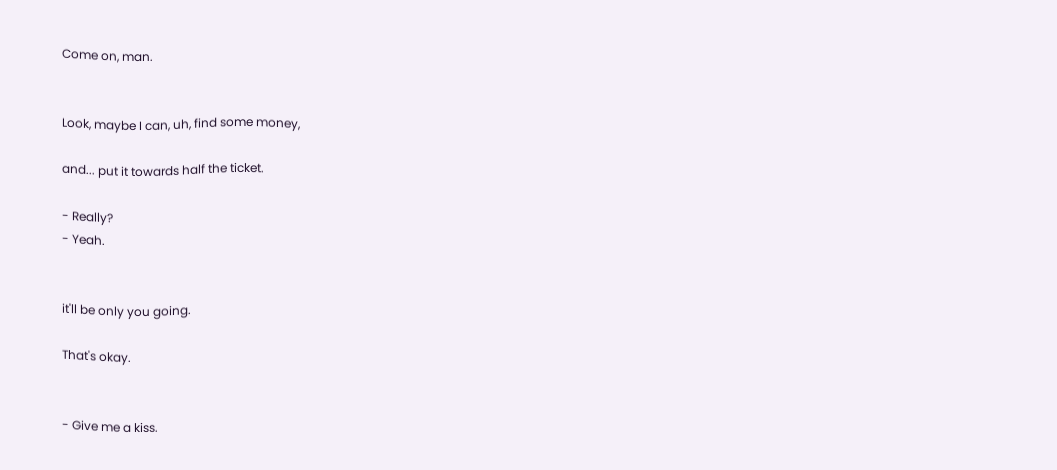Come on, man.


Look, maybe I can, uh, find some money,

and... put it towards half the ticket.

- Really?
- Yeah.


it'll be only you going.

That's okay.


- Give me a kiss.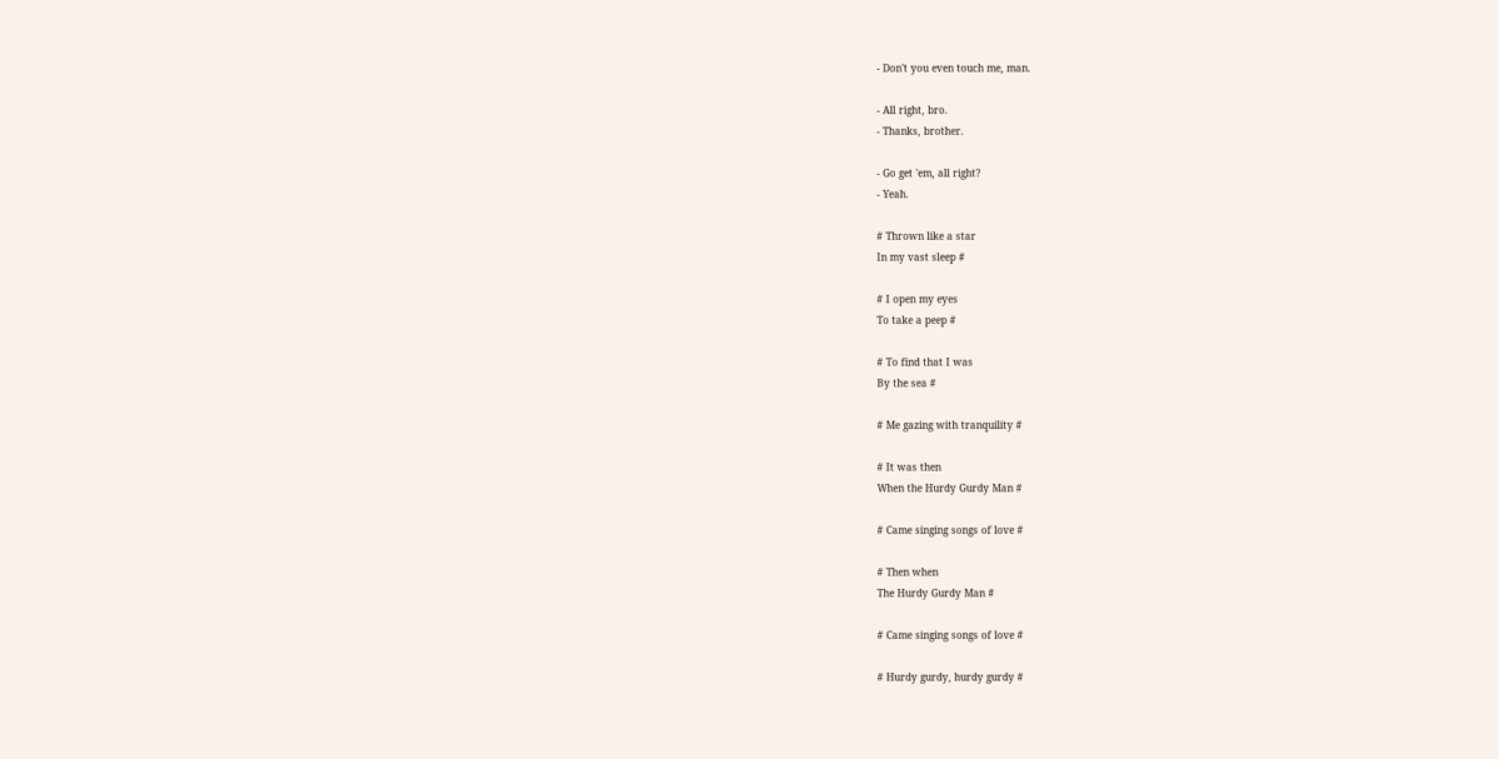- Don't you even touch me, man.

- All right, bro.
- Thanks, brother.

- Go get 'em, all right?
- Yeah.

# Thrown like a star
In my vast sleep #

# I open my eyes
To take a peep #

# To find that I was
By the sea #

# Me gazing with tranquility #

# It was then
When the Hurdy Gurdy Man #

# Came singing songs of love #

# Then when
The Hurdy Gurdy Man #

# Came singing songs of love #

# Hurdy gurdy, hurdy gurdy #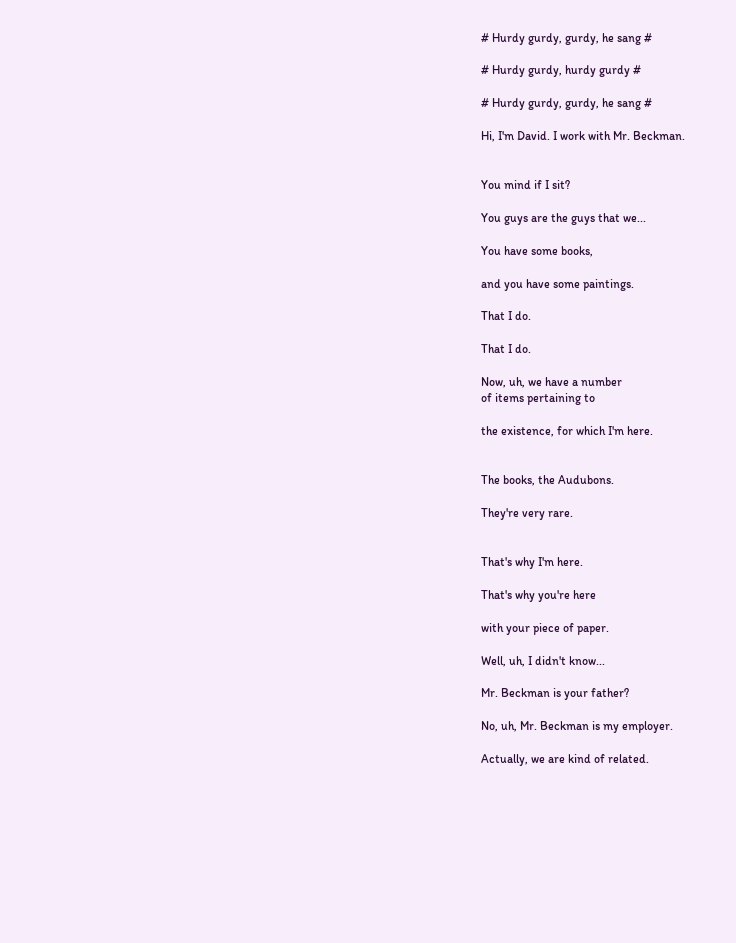# Hurdy gurdy, gurdy, he sang #

# Hurdy gurdy, hurdy gurdy #

# Hurdy gurdy, gurdy, he sang #

Hi, I'm David. I work with Mr. Beckman.


You mind if I sit?

You guys are the guys that we...

You have some books,

and you have some paintings.

That I do.

That I do.

Now, uh, we have a number
of items pertaining to

the existence, for which I'm here.


The books, the Audubons.

They're very rare.


That's why I'm here.

That's why you're here

with your piece of paper.

Well, uh, I didn't know...

Mr. Beckman is your father?

No, uh, Mr. Beckman is my employer.

Actually, we are kind of related.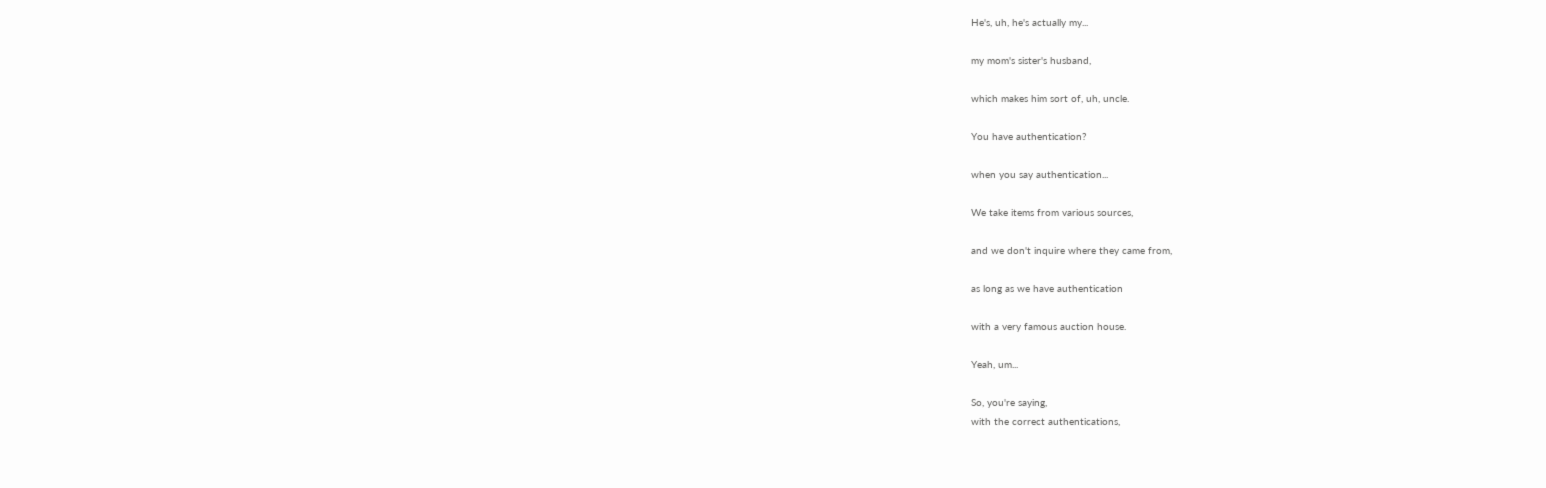He's, uh, he's actually my...

my mom's sister's husband,

which makes him sort of, uh, uncle.

You have authentication?

when you say authentication...

We take items from various sources,

and we don't inquire where they came from,

as long as we have authentication

with a very famous auction house.

Yeah, um...

So, you're saying,
with the correct authentications,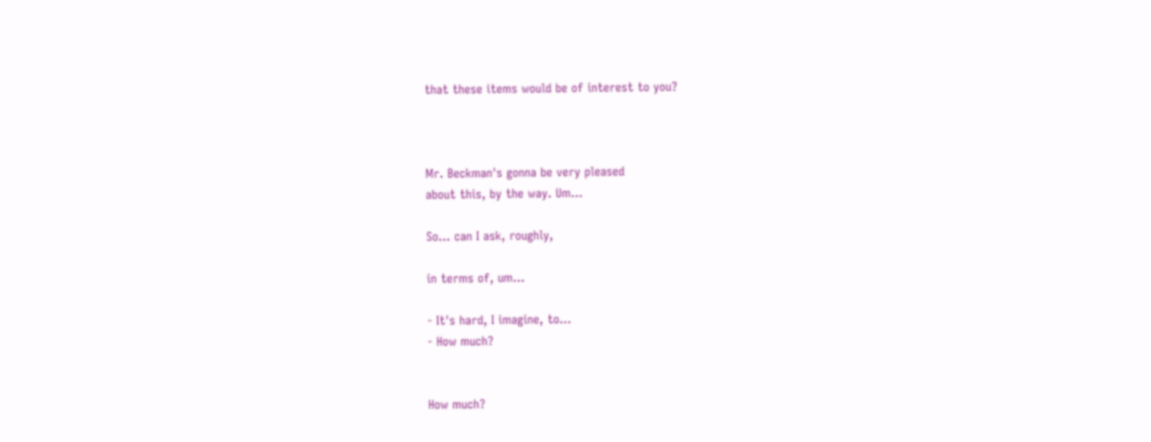that these items would be of interest to you?



Mr. Beckman's gonna be very pleased
about this, by the way. Um...

So... can I ask, roughly,

in terms of, um...

- It's hard, I imagine, to...
- How much?


How much?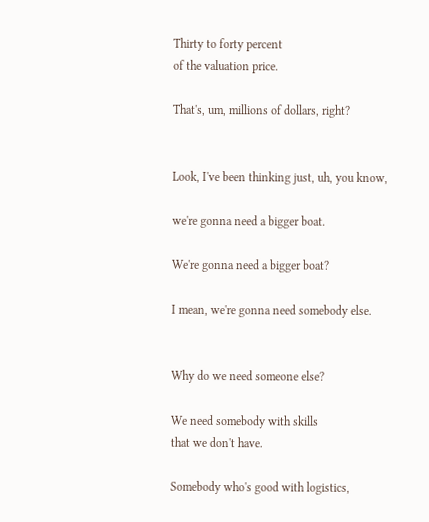Thirty to forty percent
of the valuation price.

That's, um, millions of dollars, right?


Look, I've been thinking just, uh, you know,

we're gonna need a bigger boat.

We're gonna need a bigger boat?

I mean, we're gonna need somebody else.


Why do we need someone else?

We need somebody with skills
that we don't have.

Somebody who's good with logistics,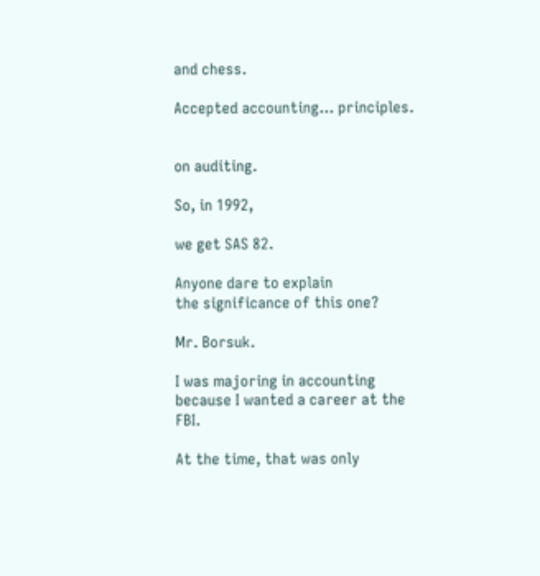and chess.

Accepted accounting... principles.


on auditing.

So, in 1992,

we get SAS 82.

Anyone dare to explain
the significance of this one?

Mr. Borsuk.

I was majoring in accounting
because I wanted a career at the FBI.

At the time, that was only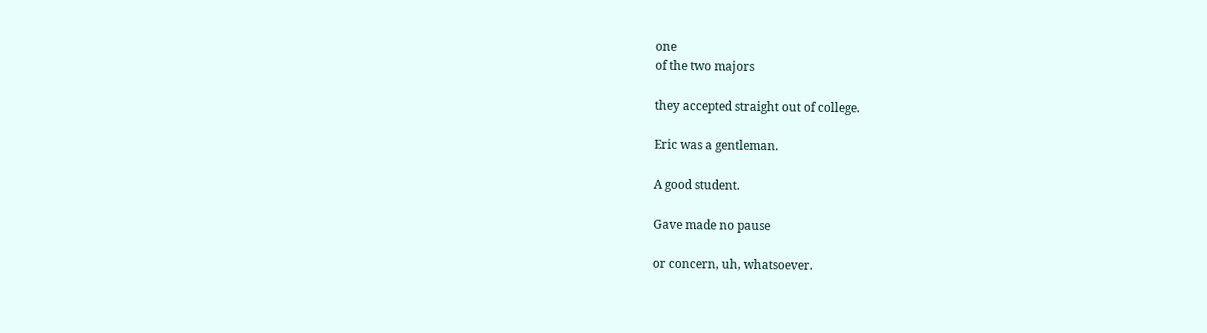one
of the two majors

they accepted straight out of college.

Eric was a gentleman.

A good student.

Gave made no pause

or concern, uh, whatsoever.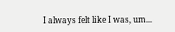I always felt like I was, um...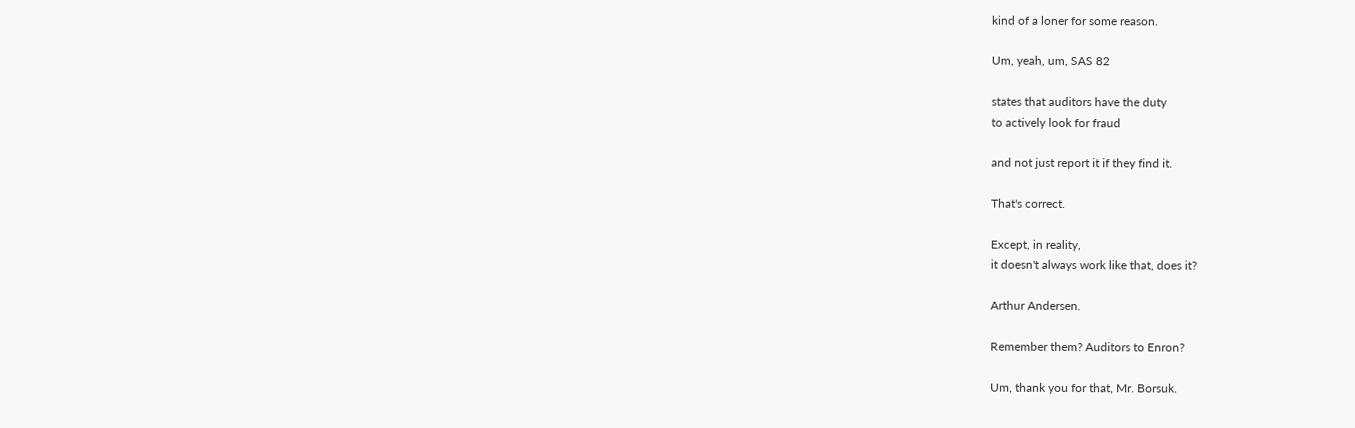kind of a loner for some reason.

Um, yeah, um, SAS 82

states that auditors have the duty
to actively look for fraud

and not just report it if they find it.

That's correct.

Except, in reality,
it doesn't always work like that, does it?

Arthur Andersen.

Remember them? Auditors to Enron?

Um, thank you for that, Mr. Borsuk.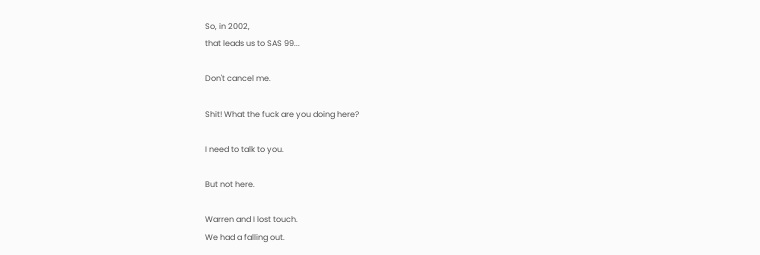So, in 2002,
that leads us to SAS 99...

Don't cancel me.

Shit! What the fuck are you doing here?

I need to talk to you.

But not here.

Warren and I lost touch.
We had a falling out.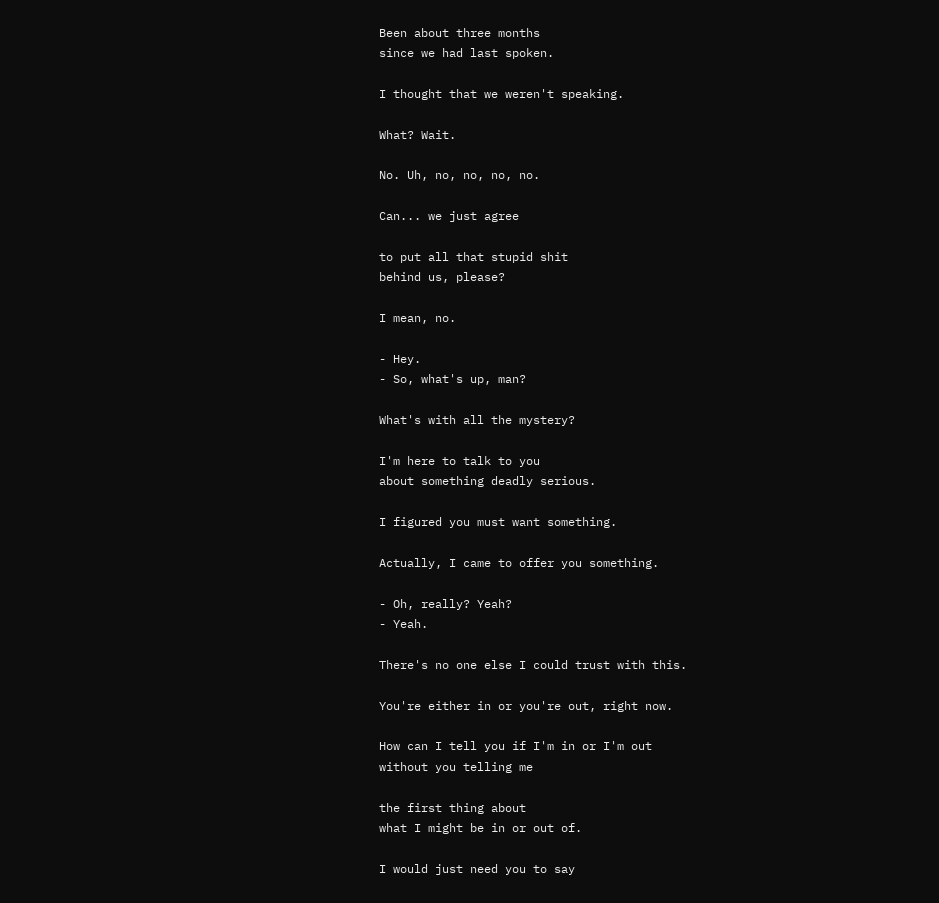Been about three months
since we had last spoken.

I thought that we weren't speaking.

What? Wait.

No. Uh, no, no, no, no.

Can... we just agree

to put all that stupid shit
behind us, please?

I mean, no.

- Hey.
- So, what's up, man?

What's with all the mystery?

I'm here to talk to you
about something deadly serious.

I figured you must want something.

Actually, I came to offer you something.

- Oh, really? Yeah?
- Yeah.

There's no one else I could trust with this.

You're either in or you're out, right now.

How can I tell you if I'm in or I'm out
without you telling me

the first thing about
what I might be in or out of.

I would just need you to say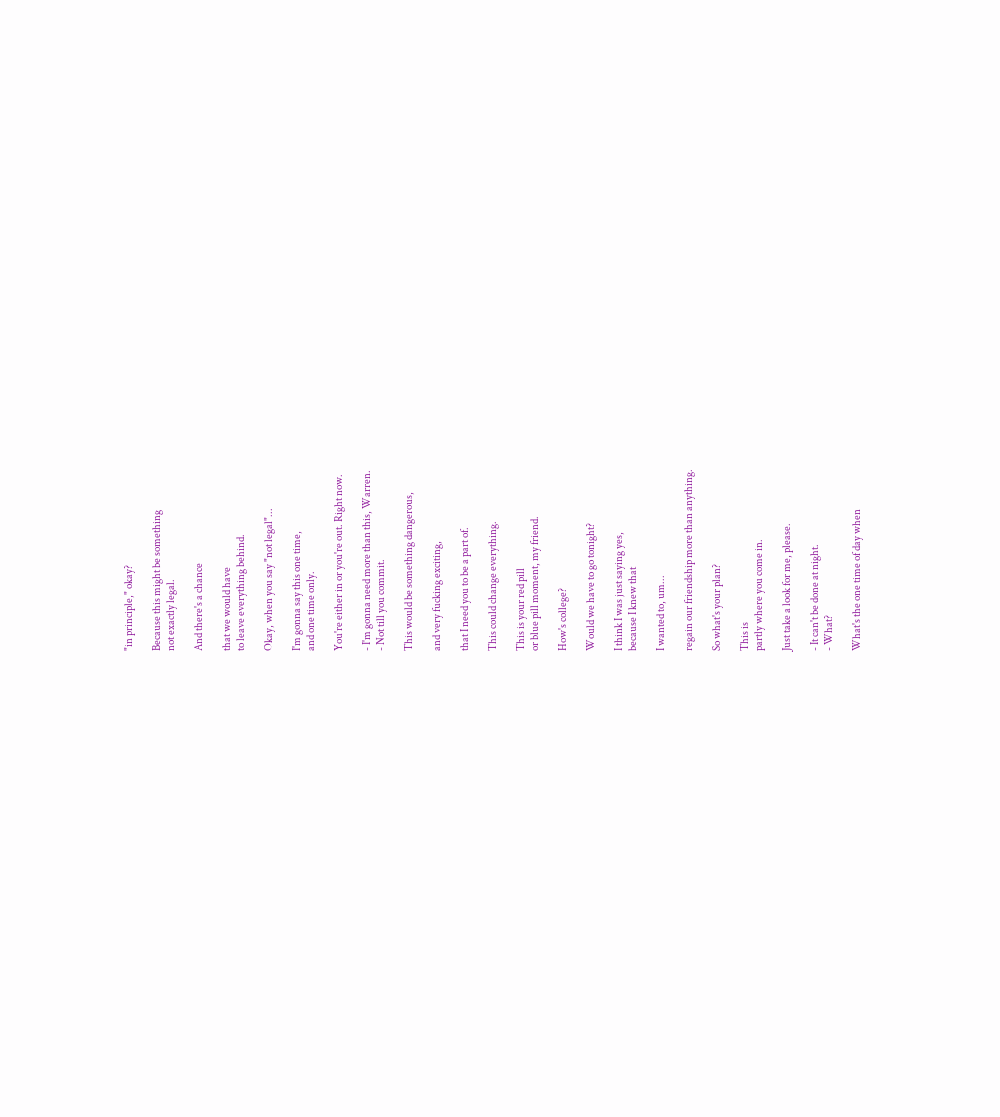"in principle," okay?

Because this might be something
not exactly legal.

And there's a chance

that we would have
to leave everything behind.

Okay, when you say "not legal"...

I'm gonna say this one time,
and one time only.

You're either in or you're out. Right now.

- I'm gonna need more than this, Warren.
- Not till you commit.

This would be something dangerous,

and very fucking exciting,

that I need you to be a part of.

This could change everything.

This is your red pill
or blue pill moment, my friend.

How's college?

Would we have to go tonight?

I think I was just saying yes,
because I knew that

I wanted to, um...

regain our friendship more than anything.

So what's your plan?

This is
partly where you come in.

Just take a look for me, please.

- It can't be done at night.
- What?

What's the one time of day when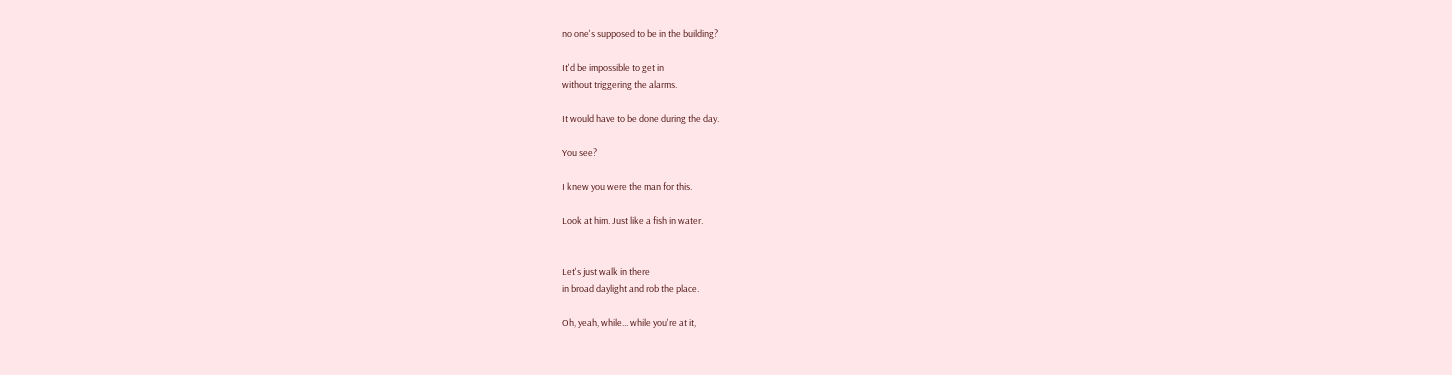no one's supposed to be in the building?

It'd be impossible to get in
without triggering the alarms.

It would have to be done during the day.

You see?

I knew you were the man for this.

Look at him. Just like a fish in water.


Let's just walk in there
in broad daylight and rob the place.

Oh, yeah, while... while you're at it,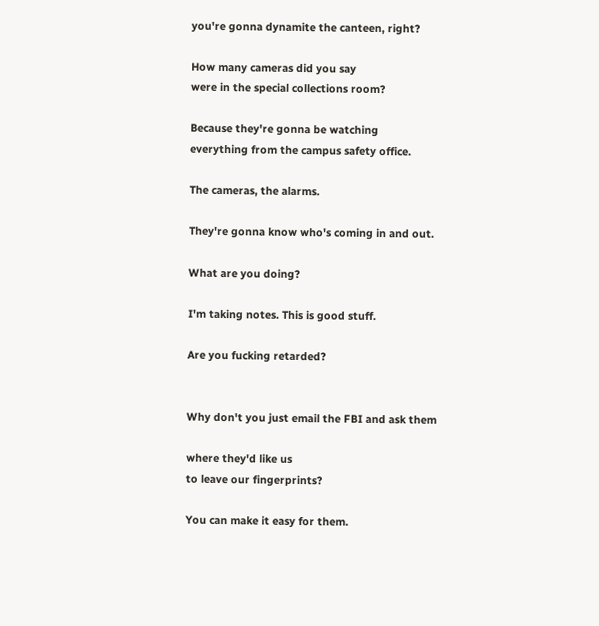you're gonna dynamite the canteen, right?

How many cameras did you say
were in the special collections room?

Because they're gonna be watching
everything from the campus safety office.

The cameras, the alarms.

They're gonna know who's coming in and out.

What are you doing?

I'm taking notes. This is good stuff.

Are you fucking retarded?


Why don't you just email the FBI and ask them

where they'd like us
to leave our fingerprints?

You can make it easy for them.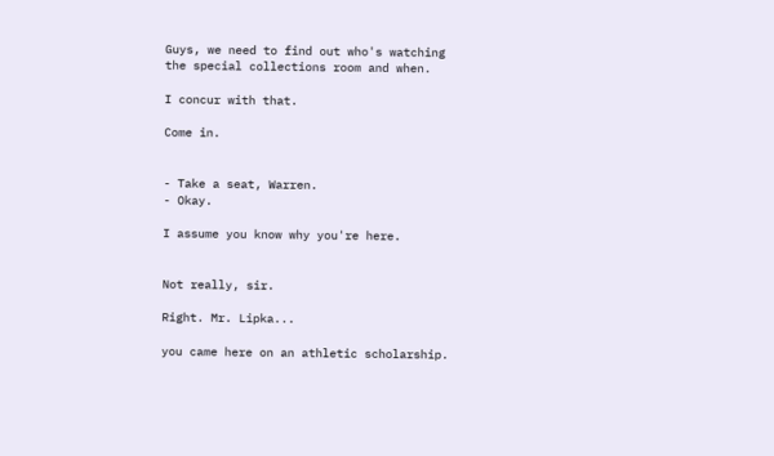Guys, we need to find out who's watching
the special collections room and when.

I concur with that.

Come in.


- Take a seat, Warren.
- Okay.

I assume you know why you're here.


Not really, sir.

Right. Mr. Lipka...

you came here on an athletic scholarship.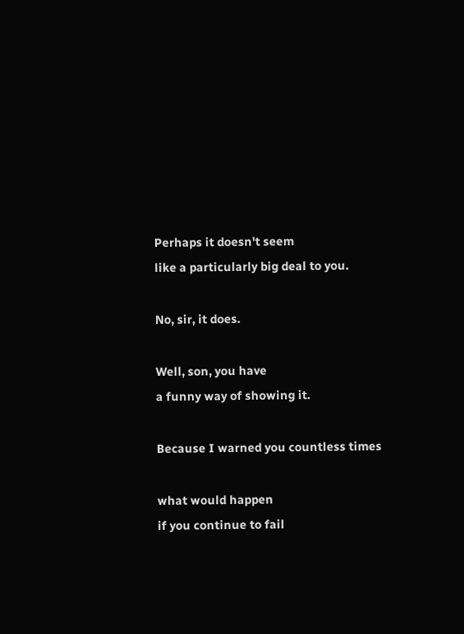Perhaps it doesn't seem
like a particularly big deal to you.

No, sir, it does.

Well, son, you have
a funny way of showing it.

Because I warned you countless times

what would happen
if you continue to fail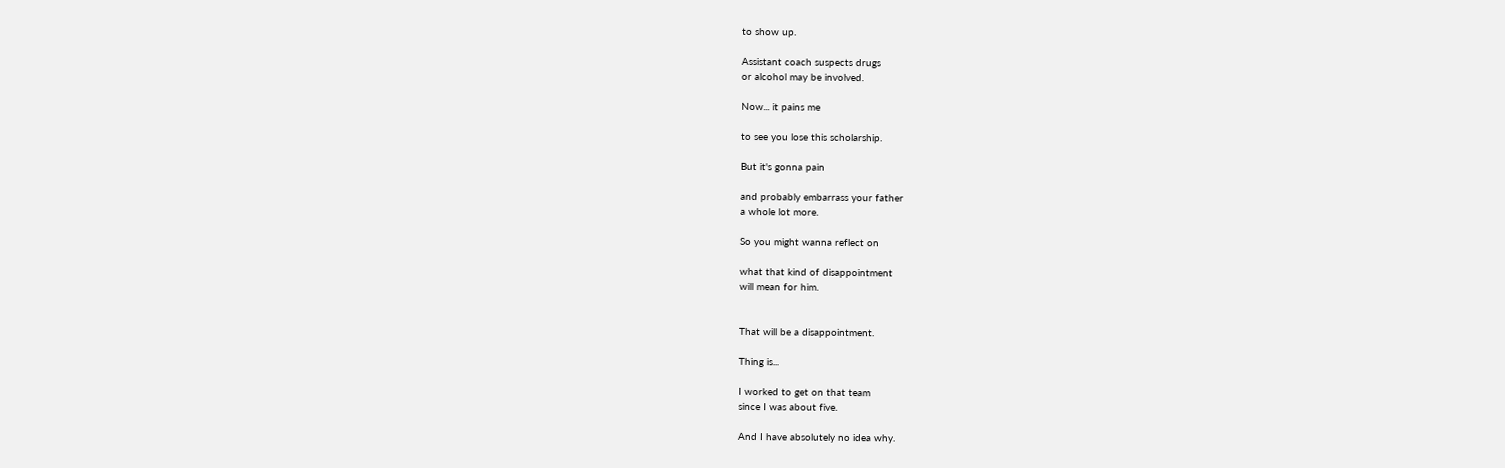to show up.

Assistant coach suspects drugs
or alcohol may be involved.

Now... it pains me

to see you lose this scholarship.

But it's gonna pain

and probably embarrass your father
a whole lot more.

So you might wanna reflect on

what that kind of disappointment
will mean for him.


That will be a disappointment.

Thing is...

I worked to get on that team
since I was about five.

And I have absolutely no idea why.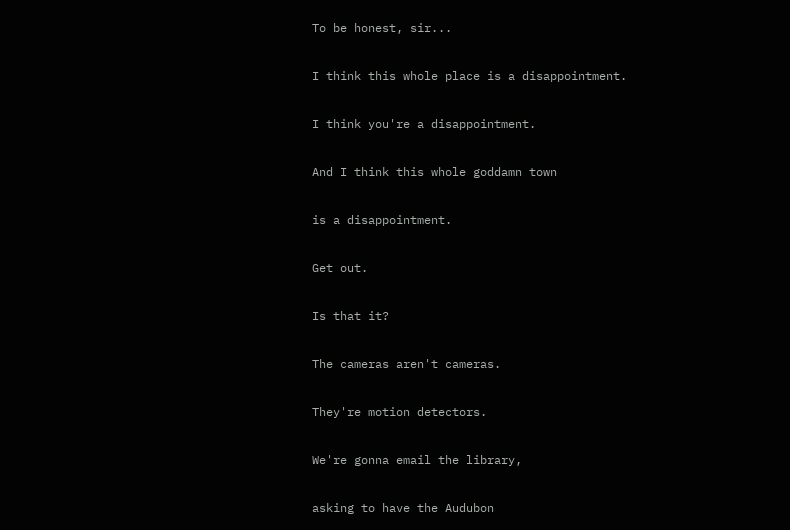To be honest, sir...

I think this whole place is a disappointment.

I think you're a disappointment.

And I think this whole goddamn town

is a disappointment.

Get out.

Is that it?

The cameras aren't cameras.

They're motion detectors.

We're gonna email the library,

asking to have the Audubon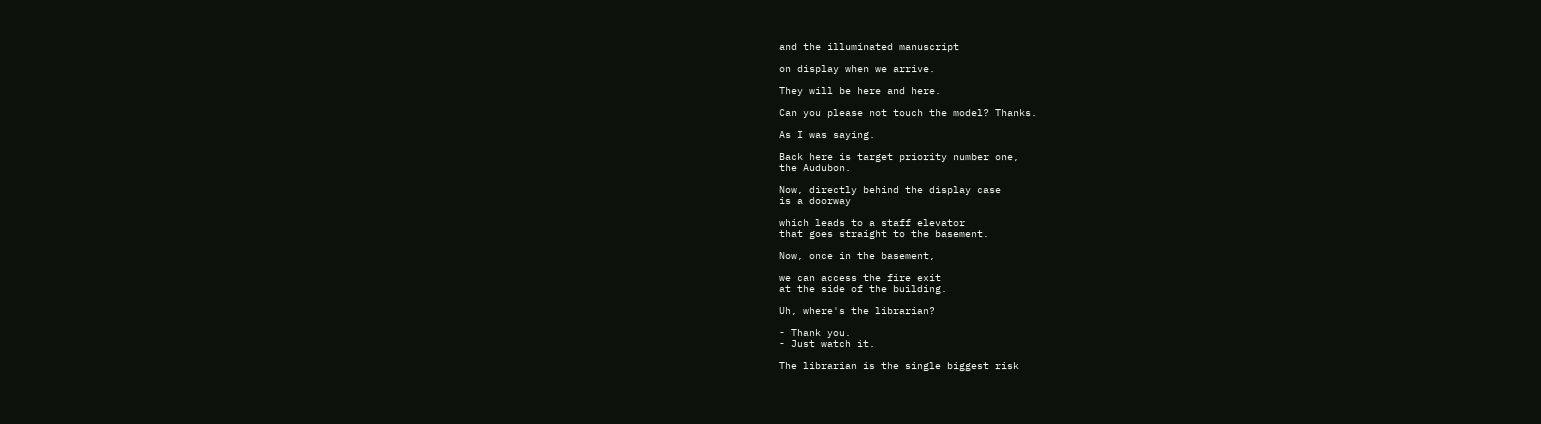and the illuminated manuscript

on display when we arrive.

They will be here and here.

Can you please not touch the model? Thanks.

As I was saying.

Back here is target priority number one,
the Audubon.

Now, directly behind the display case
is a doorway

which leads to a staff elevator
that goes straight to the basement.

Now, once in the basement,

we can access the fire exit
at the side of the building.

Uh, where's the librarian?

- Thank you.
- Just watch it.

The librarian is the single biggest risk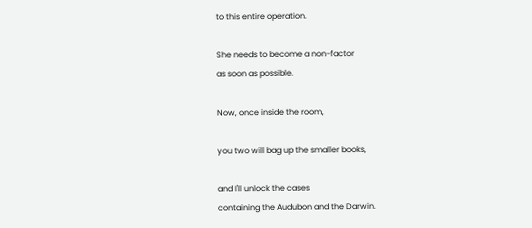to this entire operation.

She needs to become a non-factor
as soon as possible.

Now, once inside the room,

you two will bag up the smaller books,

and I'll unlock the cases
containing the Audubon and the Darwin.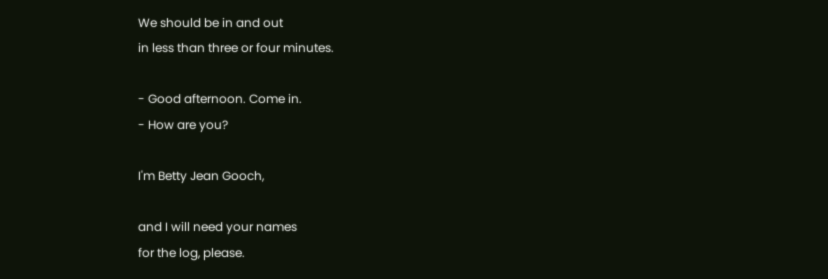We should be in and out
in less than three or four minutes.

- Good afternoon. Come in.
- How are you?

I'm Betty Jean Gooch,

and I will need your names
for the log, please.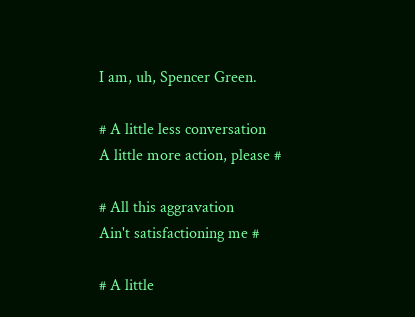I am, uh, Spencer Green.

# A little less conversation
A little more action, please #

# All this aggravation
Ain't satisfactioning me #

# A little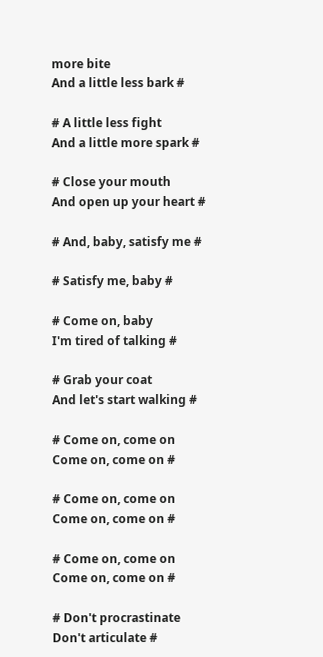more bite
And a little less bark #

# A little less fight
And a little more spark #

# Close your mouth
And open up your heart #

# And, baby, satisfy me #

# Satisfy me, baby #

# Come on, baby
I'm tired of talking #

# Grab your coat
And let's start walking #

# Come on, come on
Come on, come on #

# Come on, come on
Come on, come on #

# Come on, come on
Come on, come on #

# Don't procrastinate
Don't articulate #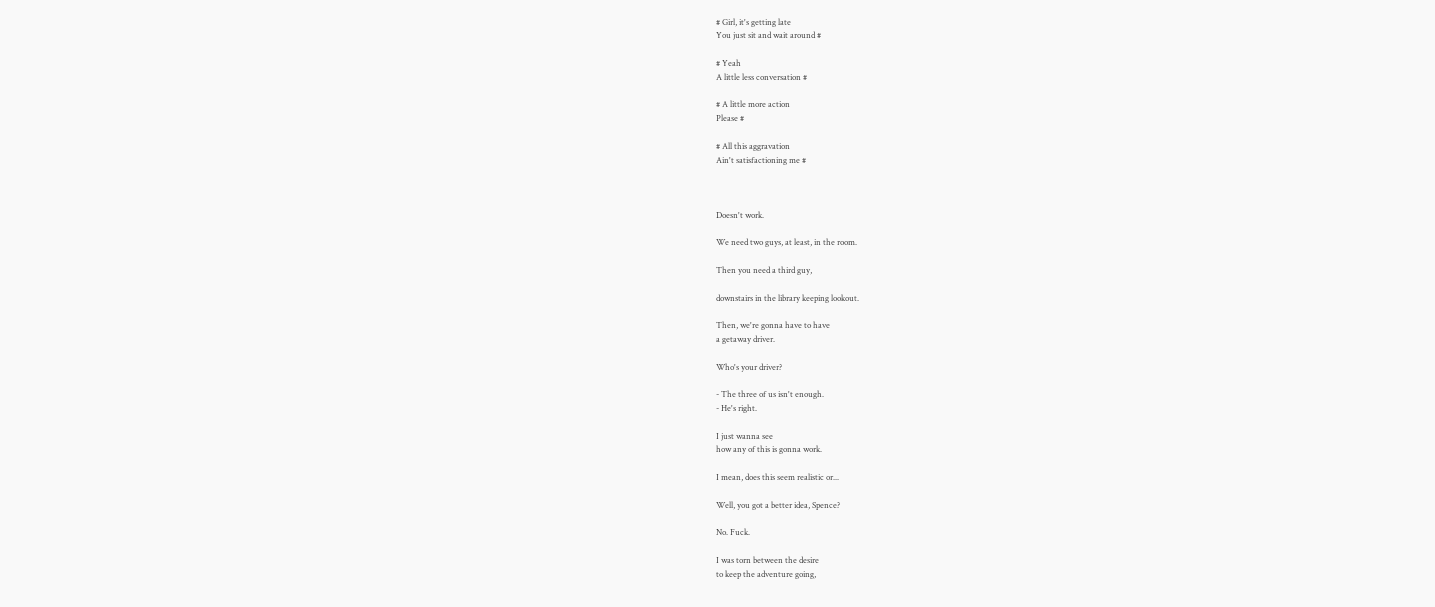# Girl, it's getting late
You just sit and wait around #

# Yeah
A little less conversation #

# A little more action
Please #

# All this aggravation
Ain't satisfactioning me #



Doesn't work.

We need two guys, at least, in the room.

Then you need a third guy,

downstairs in the library keeping lookout.

Then, we're gonna have to have
a getaway driver.

Who's your driver?

- The three of us isn't enough.
- He's right.

I just wanna see
how any of this is gonna work.

I mean, does this seem realistic or...

Well, you got a better idea, Spence?

No. Fuck.

I was torn between the desire
to keep the adventure going,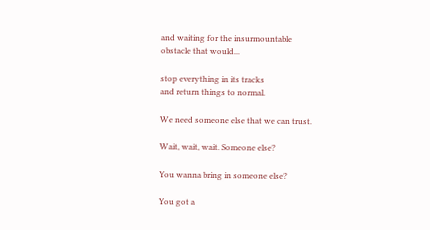and waiting for the insurmountable
obstacle that would...

stop everything in its tracks
and return things to normal.

We need someone else that we can trust.

Wait, wait, wait. Someone else?

You wanna bring in someone else?

You got a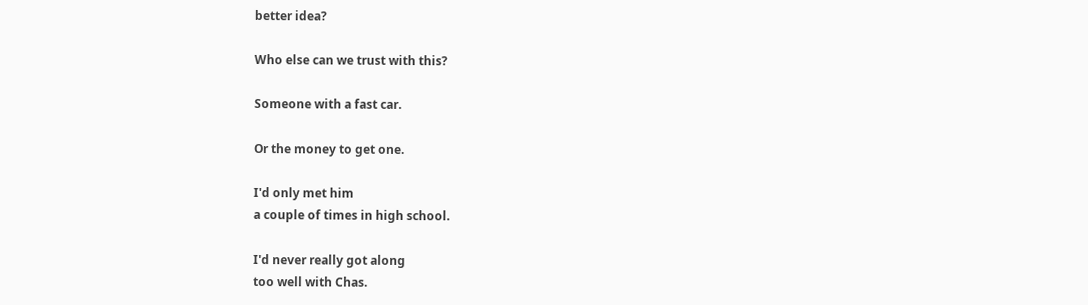better idea?

Who else can we trust with this?

Someone with a fast car.

Or the money to get one.

I'd only met him
a couple of times in high school.

I'd never really got along
too well with Chas.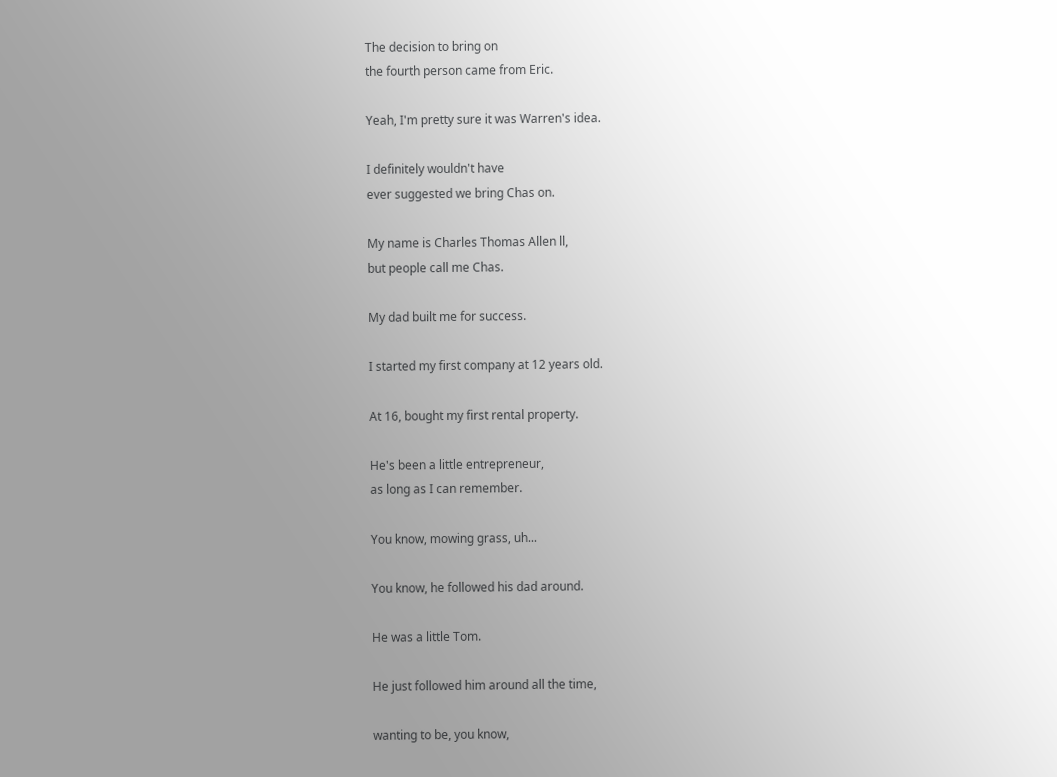The decision to bring on
the fourth person came from Eric.

Yeah, I'm pretty sure it was Warren's idea.

I definitely wouldn't have
ever suggested we bring Chas on.

My name is Charles Thomas Allen ll,
but people call me Chas.

My dad built me for success.

I started my first company at 12 years old.

At 16, bought my first rental property.

He's been a little entrepreneur,
as long as I can remember.

You know, mowing grass, uh...

You know, he followed his dad around.

He was a little Tom.

He just followed him around all the time,

wanting to be, you know,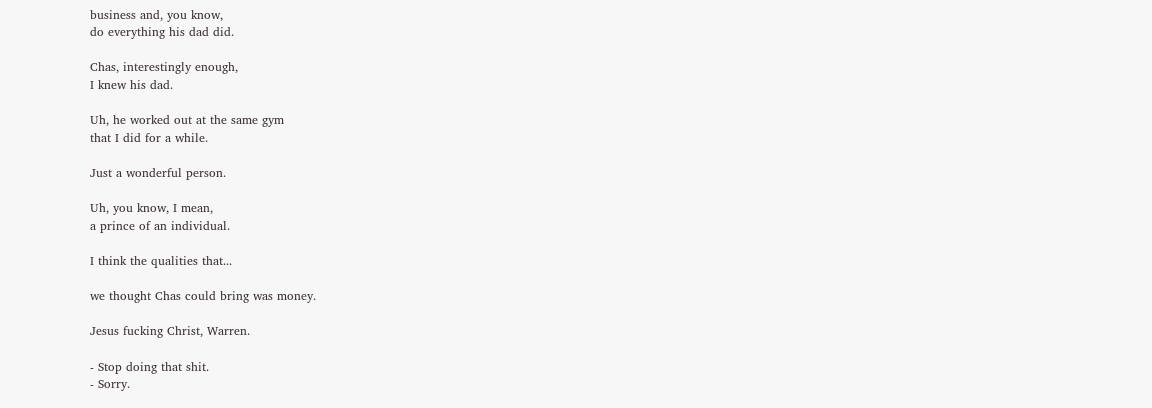business and, you know,
do everything his dad did.

Chas, interestingly enough,
I knew his dad.

Uh, he worked out at the same gym
that I did for a while.

Just a wonderful person.

Uh, you know, I mean,
a prince of an individual.

I think the qualities that...

we thought Chas could bring was money.

Jesus fucking Christ, Warren.

- Stop doing that shit.
- Sorry.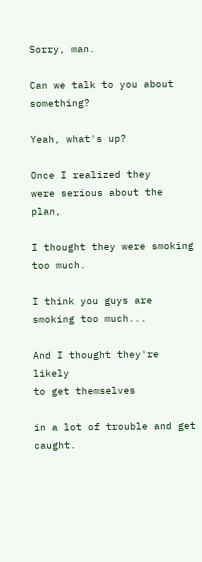Sorry, man.

Can we talk to you about something?

Yeah, what's up?

Once I realized they
were serious about the plan,

I thought they were smoking too much.

I think you guys are smoking too much...

And I thought they're likely
to get themselves

in a lot of trouble and get caught.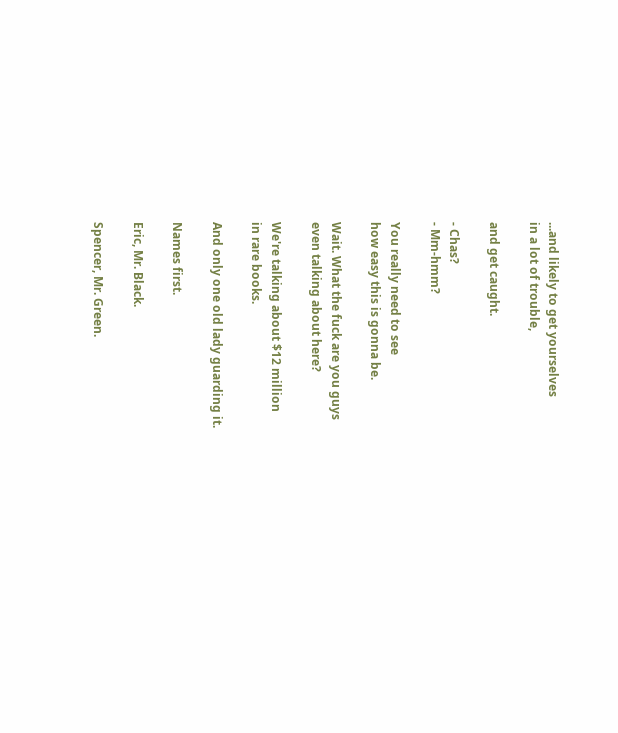...and likely to get yourselves
in a lot of trouble,

and get caught.

- Chas?
- Mm-hmm?

You really need to see
how easy this is gonna be.

Wait. What the fuck are you guys
even talking about here?

We're talking about $12 million
in rare books.

And only one old lady guarding it.

Names first.

Eric, Mr. Black.

Spencer, Mr. Green.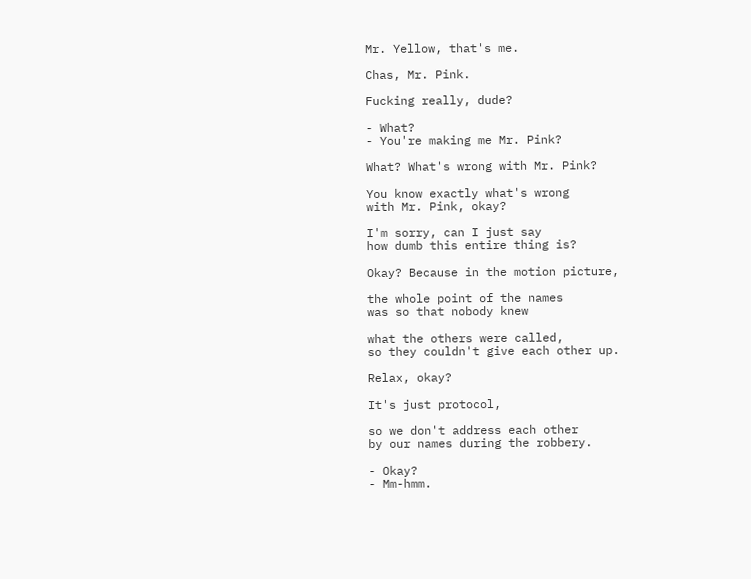Mr. Yellow, that's me.

Chas, Mr. Pink.

Fucking really, dude?

- What?
- You're making me Mr. Pink?

What? What's wrong with Mr. Pink?

You know exactly what's wrong
with Mr. Pink, okay?

I'm sorry, can I just say
how dumb this entire thing is?

Okay? Because in the motion picture,

the whole point of the names
was so that nobody knew

what the others were called,
so they couldn't give each other up.

Relax, okay?

It's just protocol,

so we don't address each other
by our names during the robbery.

- Okay?
- Mm-hmm.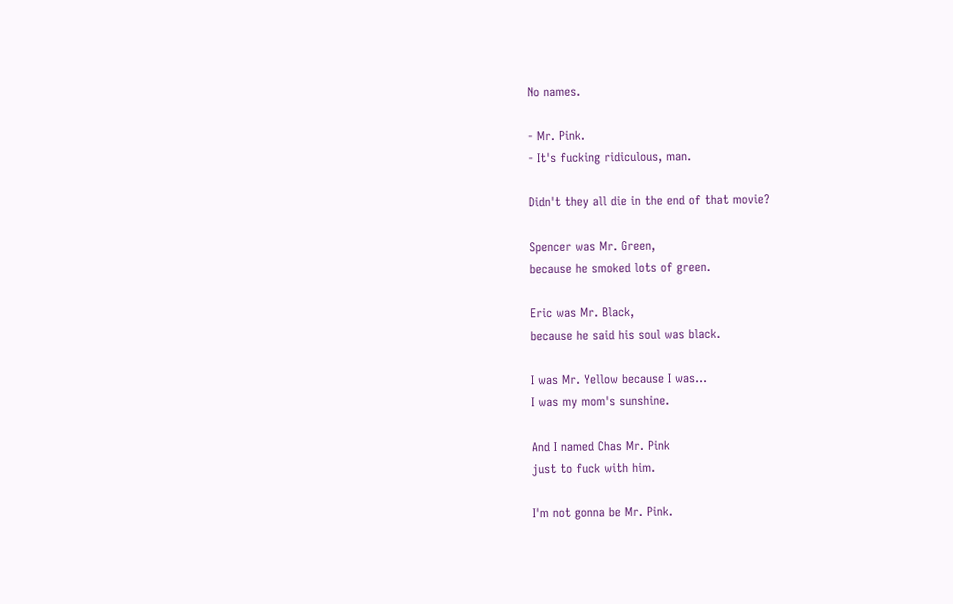No names.

- Mr. Pink.
- It's fucking ridiculous, man.

Didn't they all die in the end of that movie?

Spencer was Mr. Green,
because he smoked lots of green.

Eric was Mr. Black,
because he said his soul was black.

I was Mr. Yellow because I was...
I was my mom's sunshine.

And I named Chas Mr. Pink
just to fuck with him.

I'm not gonna be Mr. Pink.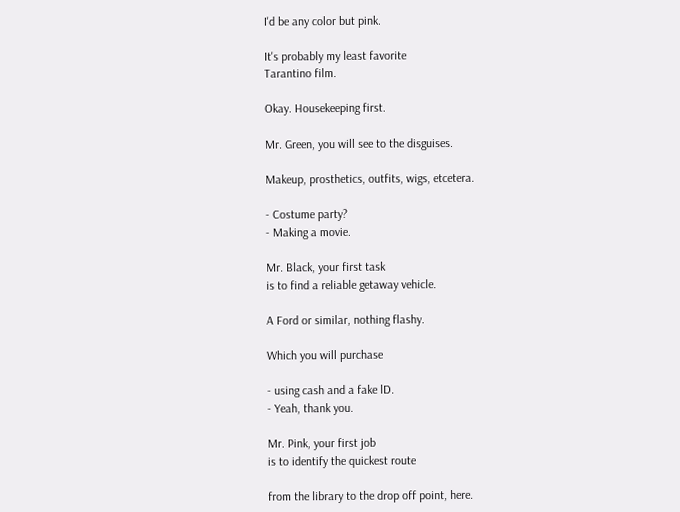I'd be any color but pink.

It's probably my least favorite
Tarantino film.

Okay. Housekeeping first.

Mr. Green, you will see to the disguises.

Makeup, prosthetics, outfits, wigs, etcetera.

- Costume party?
- Making a movie.

Mr. Black, your first task
is to find a reliable getaway vehicle.

A Ford or similar, nothing flashy.

Which you will purchase

- using cash and a fake lD.
- Yeah, thank you.

Mr. Pink, your first job
is to identify the quickest route

from the library to the drop off point, here.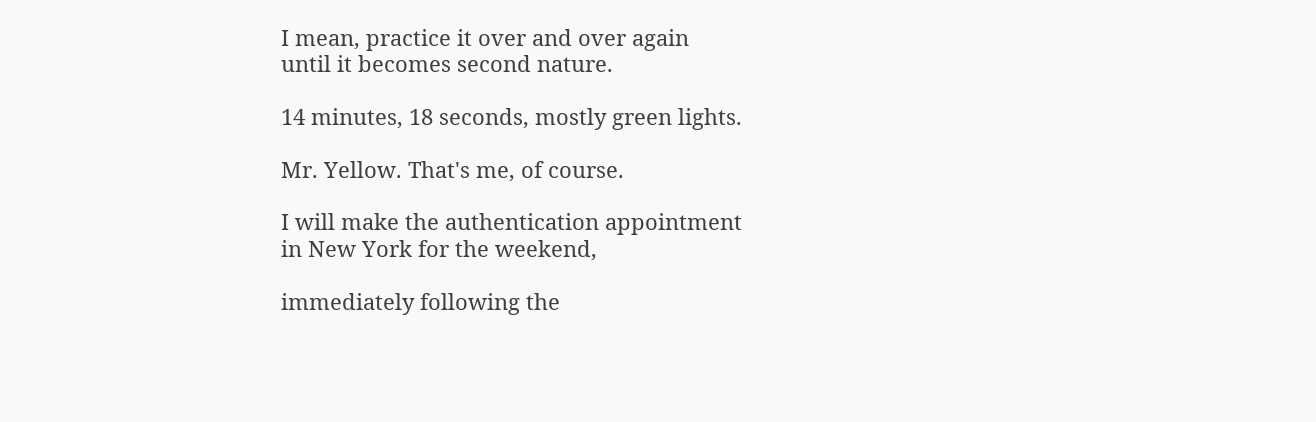I mean, practice it over and over again
until it becomes second nature.

14 minutes, 18 seconds, mostly green lights.

Mr. Yellow. That's me, of course.

I will make the authentication appointment
in New York for the weekend,

immediately following the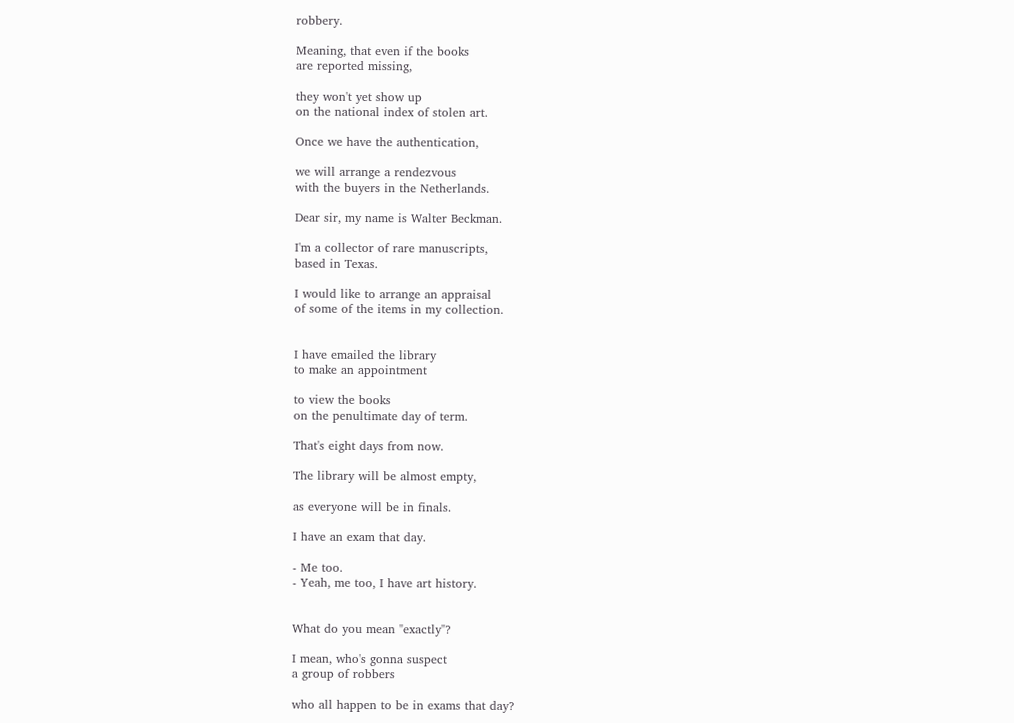robbery.

Meaning, that even if the books
are reported missing,

they won't yet show up
on the national index of stolen art.

Once we have the authentication,

we will arrange a rendezvous
with the buyers in the Netherlands.

Dear sir, my name is Walter Beckman.

I'm a collector of rare manuscripts,
based in Texas.

I would like to arrange an appraisal
of some of the items in my collection.


I have emailed the library
to make an appointment

to view the books
on the penultimate day of term.

That's eight days from now.

The library will be almost empty,

as everyone will be in finals.

I have an exam that day.

- Me too.
- Yeah, me too, I have art history.


What do you mean "exactly"?

I mean, who's gonna suspect
a group of robbers

who all happen to be in exams that day?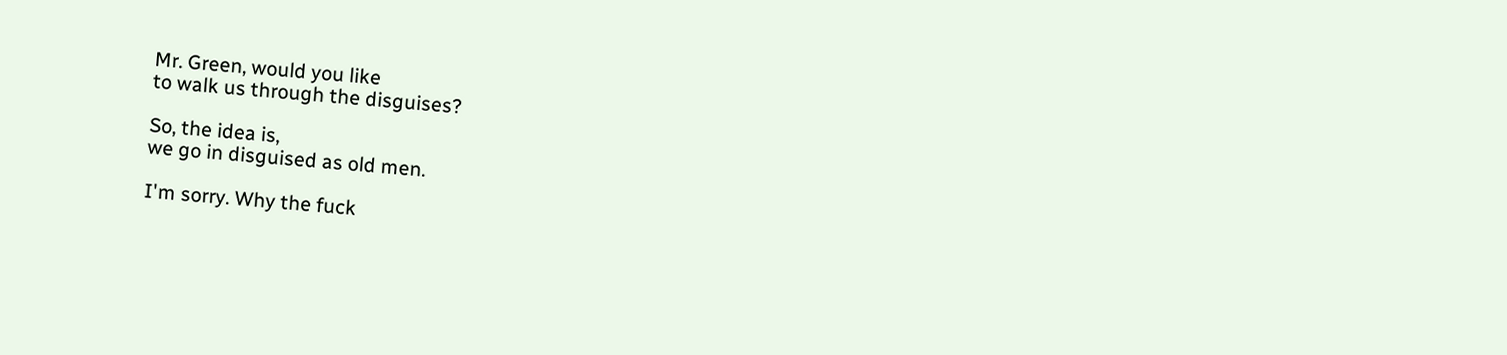Mr. Green, would you like
to walk us through the disguises?

So, the idea is,
we go in disguised as old men.

I'm sorry. Why the fuck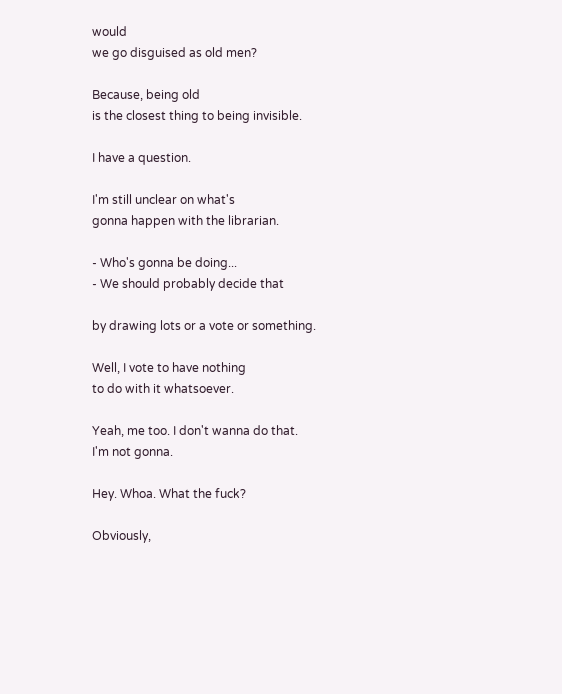would
we go disguised as old men?

Because, being old
is the closest thing to being invisible.

I have a question.

I'm still unclear on what's
gonna happen with the librarian.

- Who's gonna be doing...
- We should probably decide that

by drawing lots or a vote or something.

Well, I vote to have nothing
to do with it whatsoever.

Yeah, me too. I don't wanna do that.
I'm not gonna.

Hey. Whoa. What the fuck?

Obviously,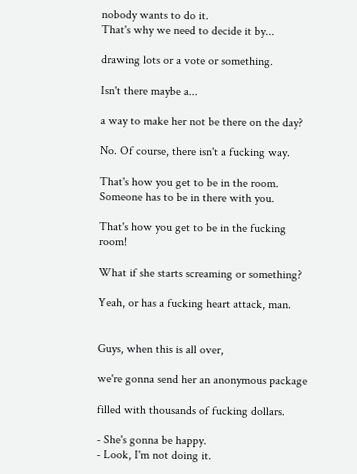nobody wants to do it.
That's why we need to decide it by...

drawing lots or a vote or something.

Isn't there maybe a...

a way to make her not be there on the day?

No. Of course, there isn't a fucking way.

That's how you get to be in the room.
Someone has to be in there with you.

That's how you get to be in the fucking room!

What if she starts screaming or something?

Yeah, or has a fucking heart attack, man.


Guys, when this is all over,

we're gonna send her an anonymous package

filled with thousands of fucking dollars.

- She's gonna be happy.
- Look, I'm not doing it.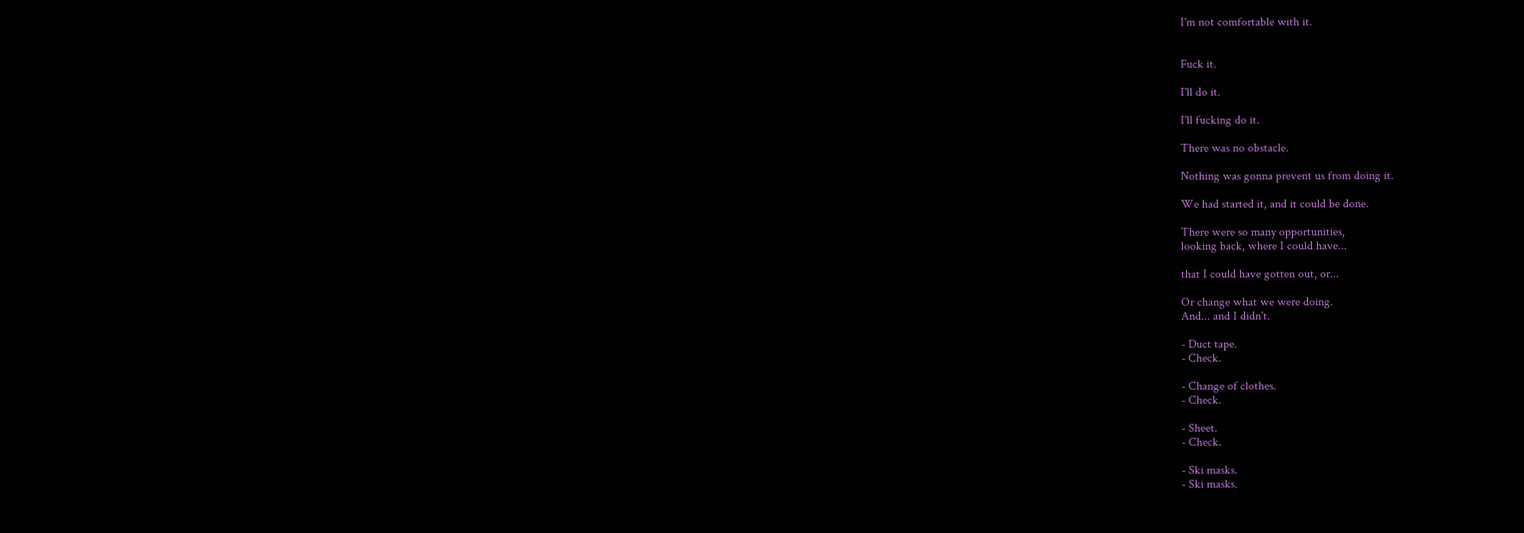I'm not comfortable with it.


Fuck it.

I'll do it.

I'll fucking do it.

There was no obstacle.

Nothing was gonna prevent us from doing it.

We had started it, and it could be done.

There were so many opportunities,
looking back, where I could have...

that I could have gotten out, or...

Or change what we were doing.
And... and I didn't.

- Duct tape.
- Check.

- Change of clothes.
- Check.

- Sheet.
- Check.

- Ski masks.
- Ski masks.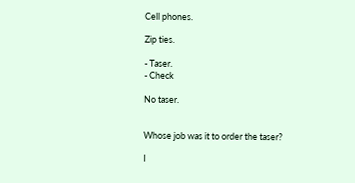Cell phones.

Zip ties.

- Taser.
- Check

No taser.


Whose job was it to order the taser?

I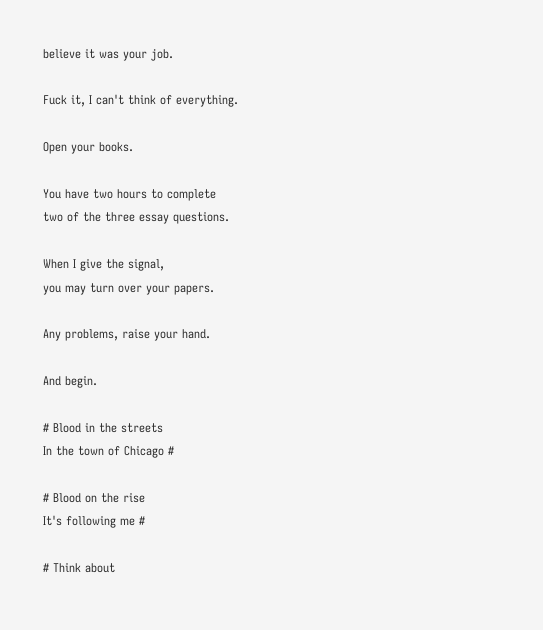believe it was your job.

Fuck it, I can't think of everything.

Open your books.

You have two hours to complete
two of the three essay questions.

When I give the signal,
you may turn over your papers.

Any problems, raise your hand.

And begin.

# Blood in the streets
In the town of Chicago #

# Blood on the rise
It's following me #

# Think about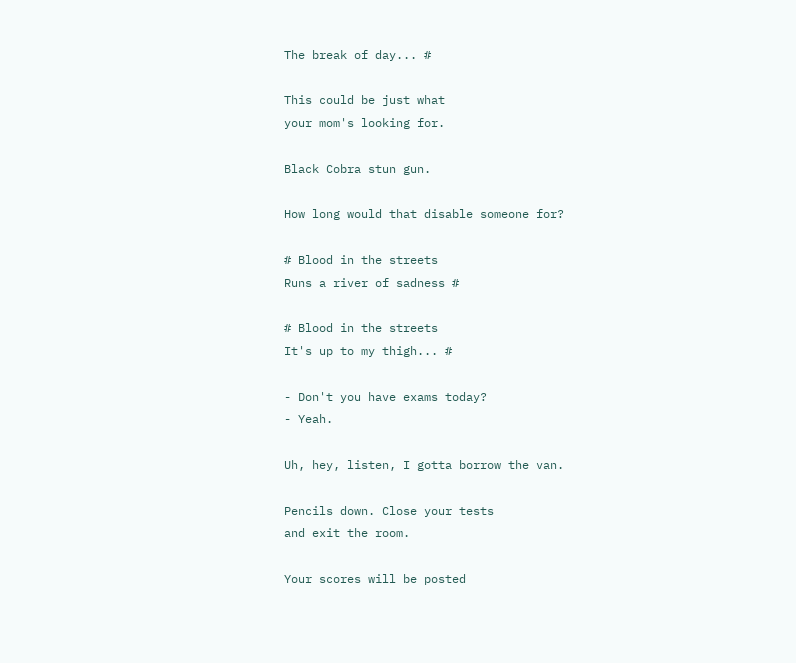The break of day... #

This could be just what
your mom's looking for.

Black Cobra stun gun.

How long would that disable someone for?

# Blood in the streets
Runs a river of sadness #

# Blood in the streets
It's up to my thigh... #

- Don't you have exams today?
- Yeah.

Uh, hey, listen, I gotta borrow the van.

Pencils down. Close your tests
and exit the room.

Your scores will be posted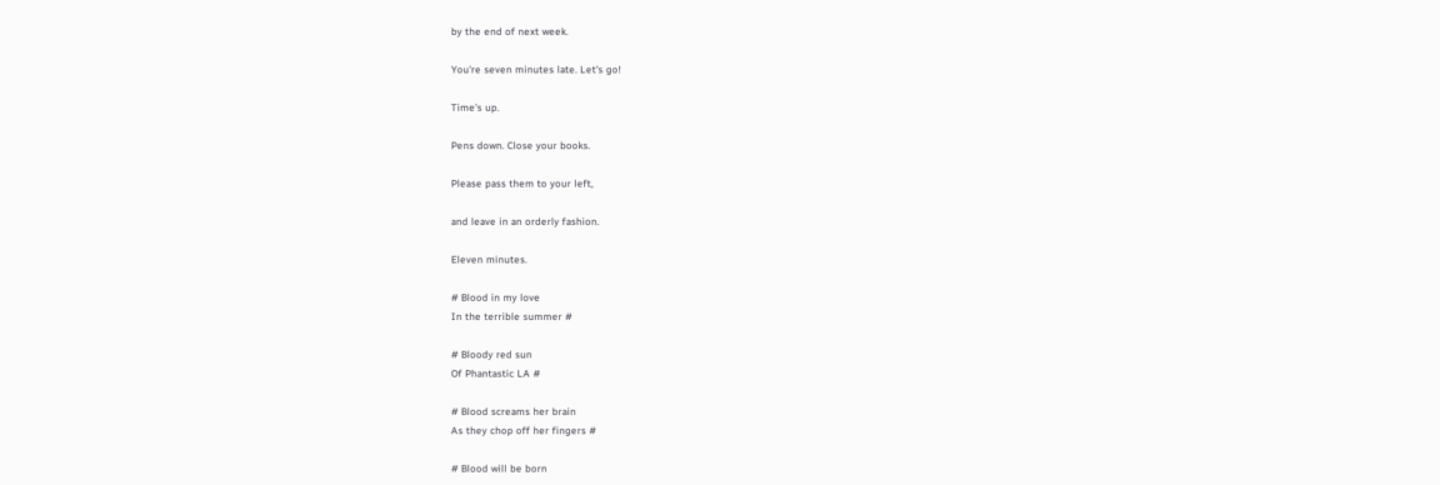by the end of next week.

You're seven minutes late. Let's go!

Time's up.

Pens down. Close your books.

Please pass them to your left,

and leave in an orderly fashion.

Eleven minutes.

# Blood in my love
In the terrible summer #

# Bloody red sun
Of Phantastic LA #

# Blood screams her brain
As they chop off her fingers #

# Blood will be born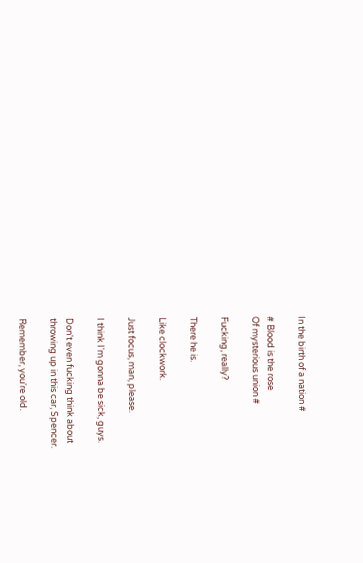In the birth of a nation #

# Blood is the rose
Of mysterious union #

Fucking, really?

There he is.

Like clockwork.

Just focus, man, please.

I think I'm gonna be sick, guys.

Don't even fucking think about
throwing up in this car, Spencer.

Remember, you're old.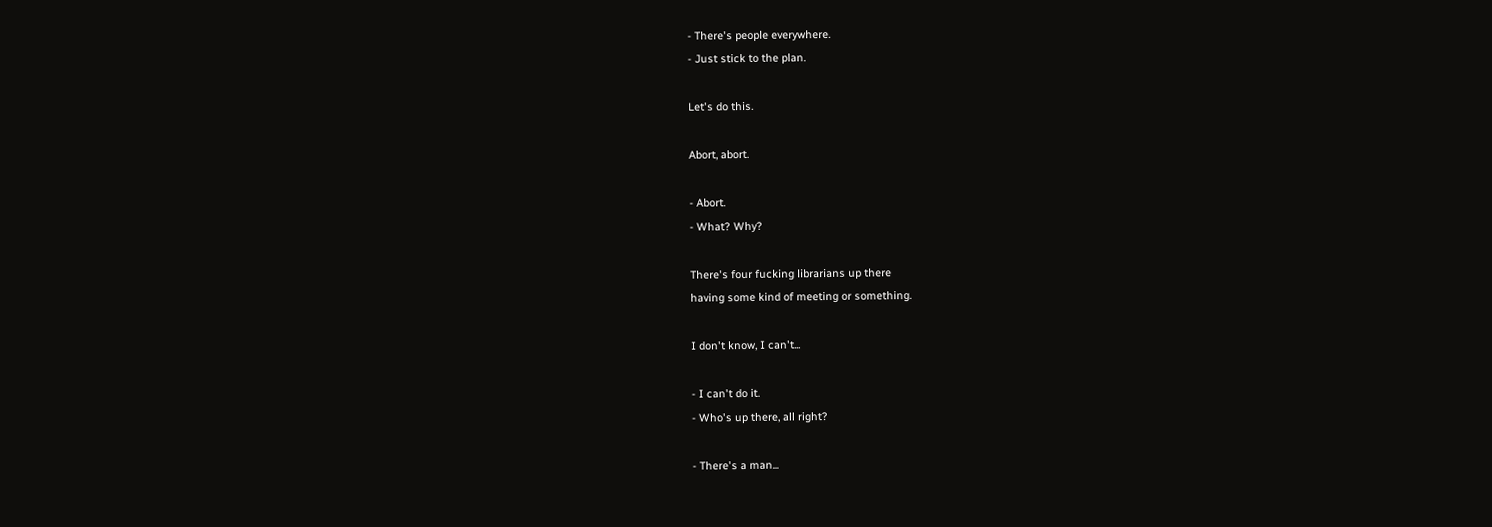- There's people everywhere.
- Just stick to the plan.

Let's do this.

Abort, abort.

- Abort.
- What? Why?

There's four fucking librarians up there
having some kind of meeting or something.

I don't know, I can't...

- I can't do it.
- Who's up there, all right?

- There's a man...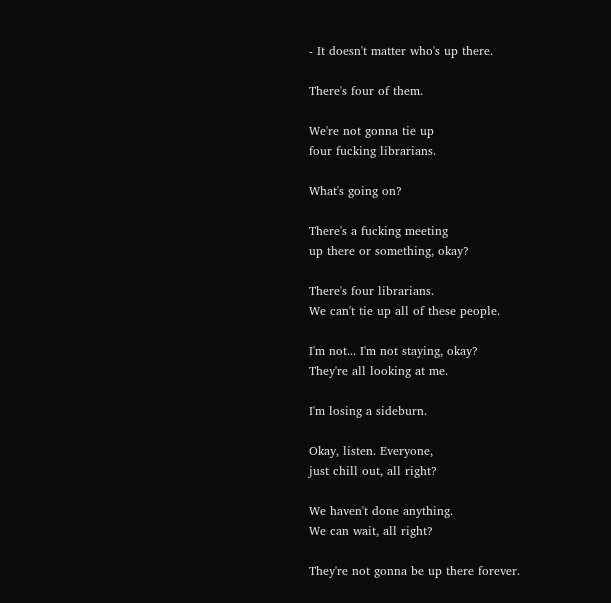- It doesn't matter who's up there.

There's four of them.

We're not gonna tie up
four fucking librarians.

What's going on?

There's a fucking meeting
up there or something, okay?

There's four librarians.
We can't tie up all of these people.

I'm not... I'm not staying, okay?
They're all looking at me.

I'm losing a sideburn.

Okay, listen. Everyone,
just chill out, all right?

We haven't done anything.
We can wait, all right?

They're not gonna be up there forever.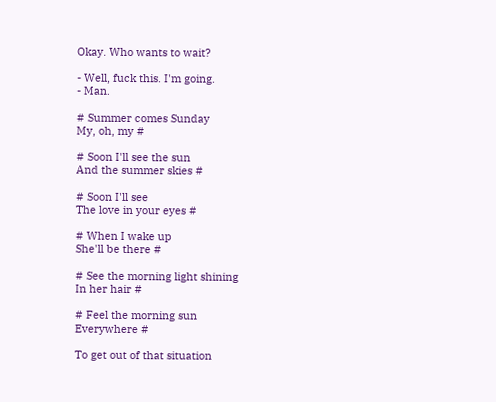Okay. Who wants to wait?

- Well, fuck this. I'm going.
- Man.

# Summer comes Sunday
My, oh, my #

# Soon I'll see the sun
And the summer skies #

# Soon I'll see
The love in your eyes #

# When I wake up
She'll be there #

# See the morning light shining
In her hair #

# Feel the morning sun
Everywhere #

To get out of that situation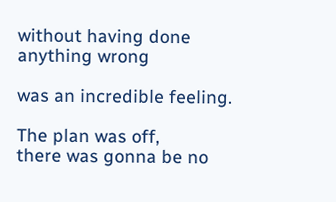without having done anything wrong

was an incredible feeling.

The plan was off,
there was gonna be no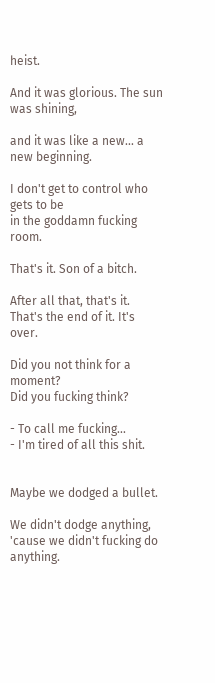heist.

And it was glorious. The sun was shining,

and it was like a new... a new beginning.

I don't get to control who gets to be
in the goddamn fucking room.

That's it. Son of a bitch.

After all that, that's it.
That's the end of it. It's over.

Did you not think for a moment?
Did you fucking think?

- To call me fucking...
- I'm tired of all this shit.


Maybe we dodged a bullet.

We didn't dodge anything,
'cause we didn't fucking do anything.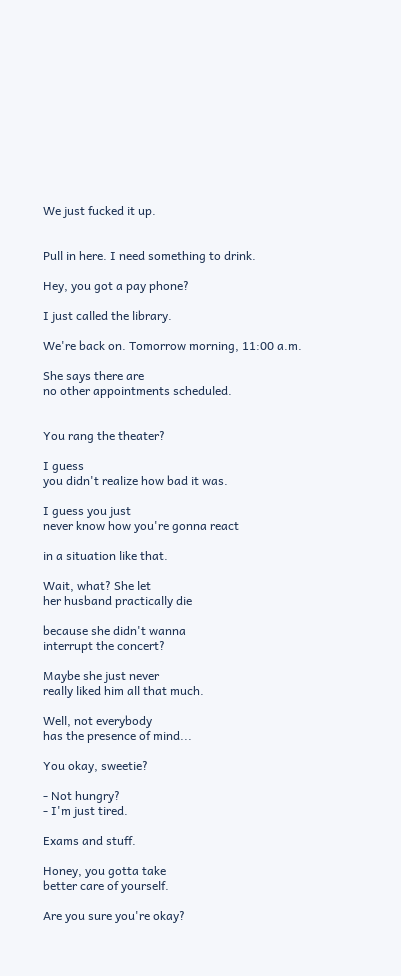We just fucked it up.


Pull in here. I need something to drink.

Hey, you got a pay phone?

I just called the library.

We're back on. Tomorrow morning, 11:00 a.m.

She says there are
no other appointments scheduled.


You rang the theater?

I guess
you didn't realize how bad it was.

I guess you just
never know how you're gonna react

in a situation like that.

Wait, what? She let
her husband practically die

because she didn't wanna
interrupt the concert?

Maybe she just never
really liked him all that much.

Well, not everybody
has the presence of mind...

You okay, sweetie?

- Not hungry?
- I'm just tired.

Exams and stuff.

Honey, you gotta take
better care of yourself.

Are you sure you're okay?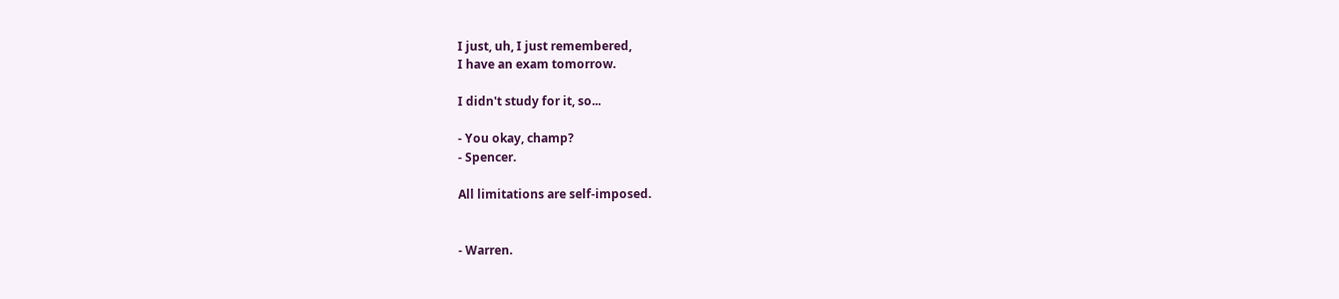I just, uh, I just remembered,
I have an exam tomorrow.

I didn't study for it, so...

- You okay, champ?
- Spencer.

All limitations are self-imposed.


- Warren.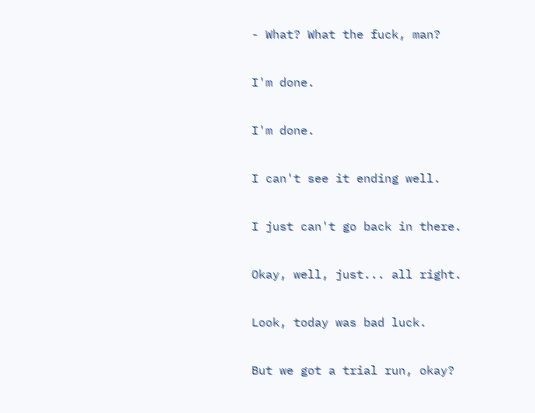- What? What the fuck, man?

I'm done.

I'm done.

I can't see it ending well.

I just can't go back in there.

Okay, well, just... all right.

Look, today was bad luck.

But we got a trial run, okay?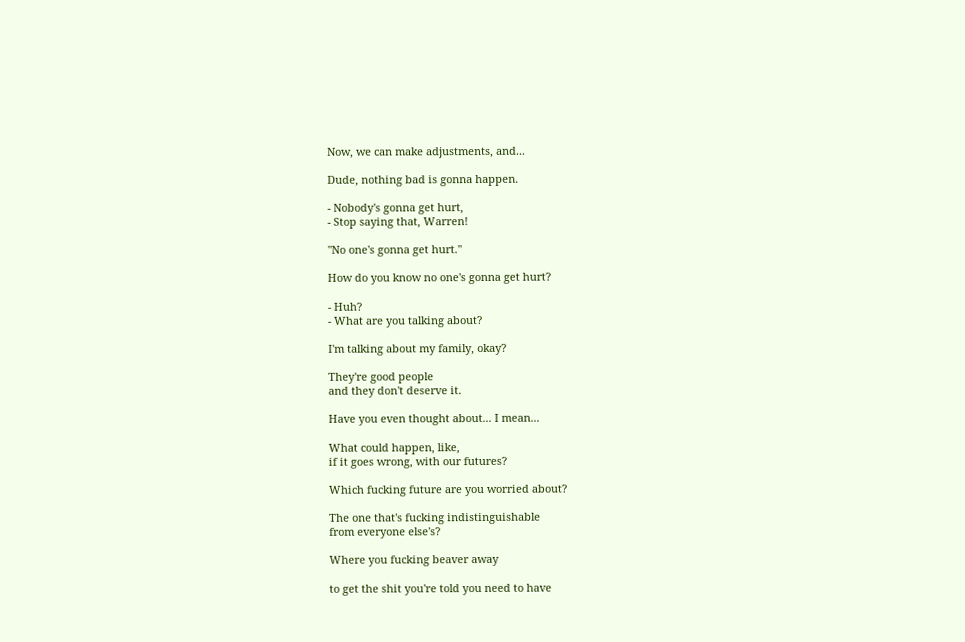Now, we can make adjustments, and...

Dude, nothing bad is gonna happen.

- Nobody's gonna get hurt,
- Stop saying that, Warren!

"No one's gonna get hurt."

How do you know no one's gonna get hurt?

- Huh?
- What are you talking about?

I'm talking about my family, okay?

They're good people
and they don't deserve it.

Have you even thought about... I mean...

What could happen, like,
if it goes wrong, with our futures?

Which fucking future are you worried about?

The one that's fucking indistinguishable
from everyone else's?

Where you fucking beaver away

to get the shit you're told you need to have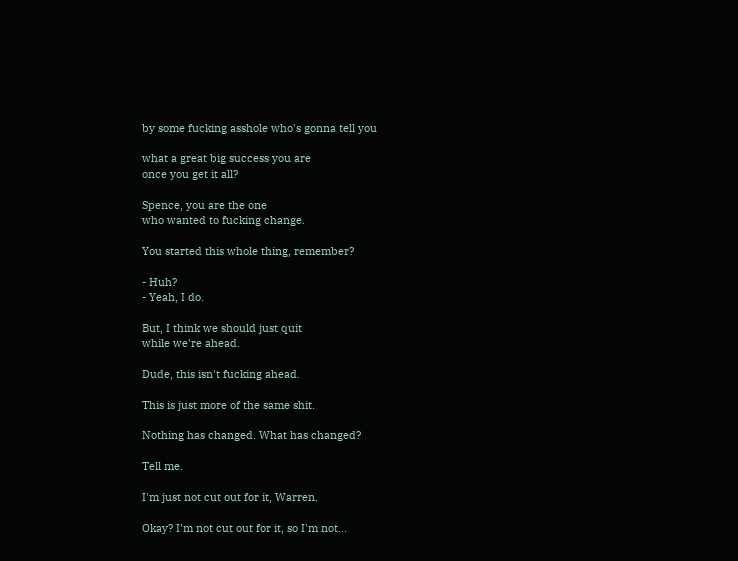by some fucking asshole who's gonna tell you

what a great big success you are
once you get it all?

Spence, you are the one
who wanted to fucking change.

You started this whole thing, remember?

- Huh?
- Yeah, I do.

But, I think we should just quit
while we're ahead.

Dude, this isn't fucking ahead.

This is just more of the same shit.

Nothing has changed. What has changed?

Tell me.

I'm just not cut out for it, Warren.

Okay? I'm not cut out for it, so I'm not...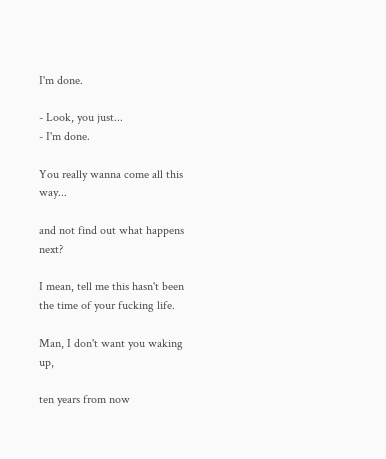I'm done.

- Look, you just...
- I'm done.

You really wanna come all this way...

and not find out what happens next?

I mean, tell me this hasn't been
the time of your fucking life.

Man, I don't want you waking up,

ten years from now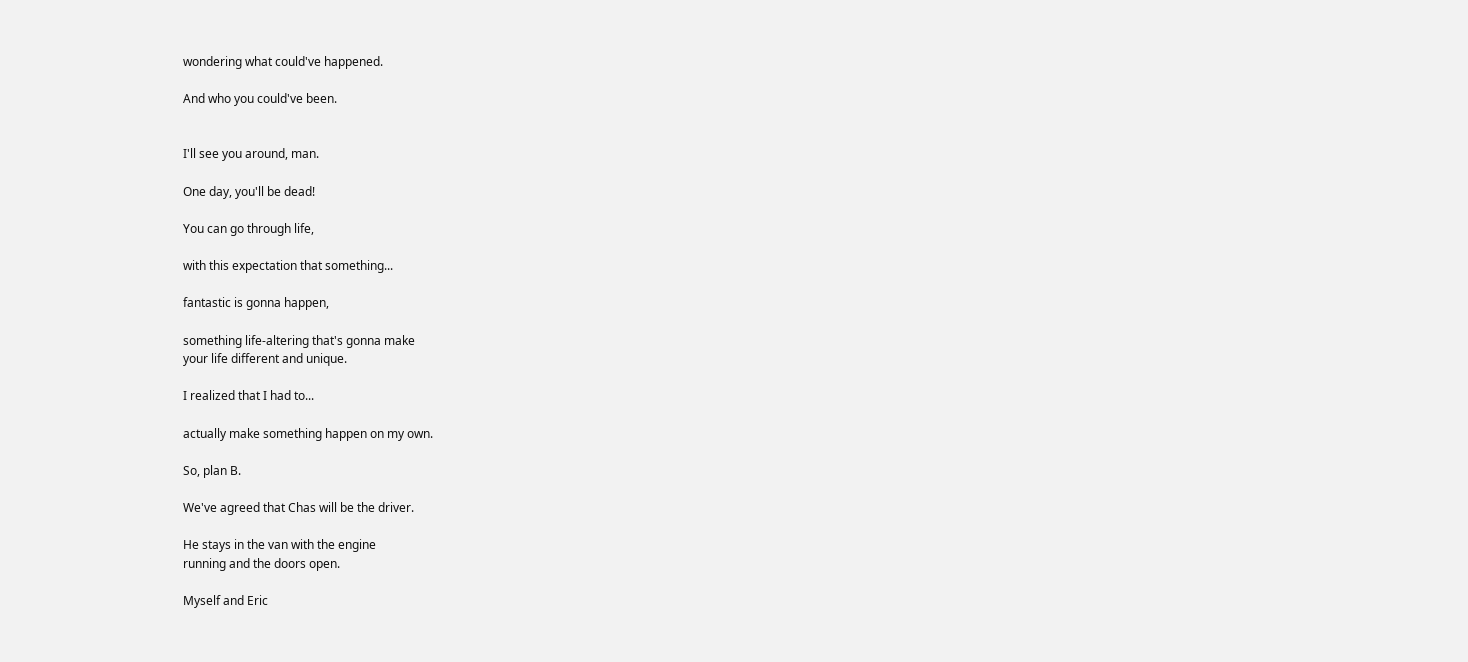wondering what could've happened.

And who you could've been.


I'll see you around, man.

One day, you'll be dead!

You can go through life,

with this expectation that something...

fantastic is gonna happen,

something life-altering that's gonna make
your life different and unique.

I realized that I had to...

actually make something happen on my own.

So, plan B.

We've agreed that Chas will be the driver.

He stays in the van with the engine
running and the doors open.

Myself and Eric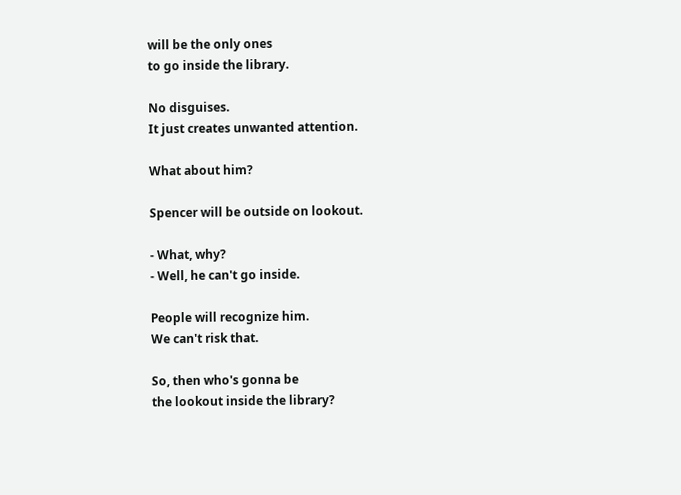will be the only ones
to go inside the library.

No disguises.
It just creates unwanted attention.

What about him?

Spencer will be outside on lookout.

- What, why?
- Well, he can't go inside.

People will recognize him.
We can't risk that.

So, then who's gonna be
the lookout inside the library?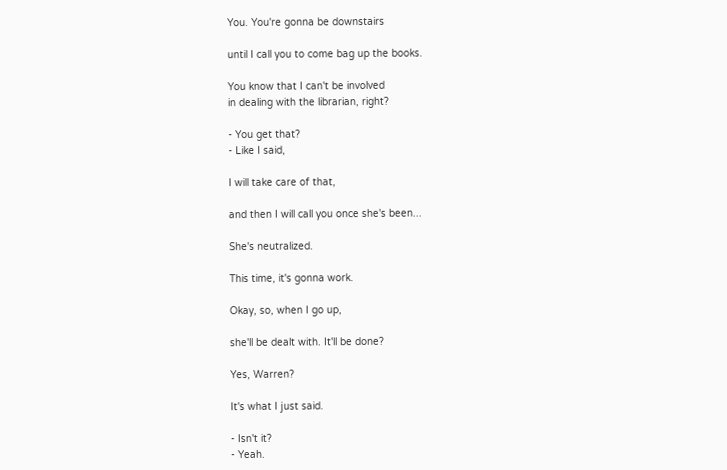You. You're gonna be downstairs

until I call you to come bag up the books.

You know that I can't be involved
in dealing with the librarian, right?

- You get that?
- Like I said,

I will take care of that,

and then I will call you once she's been...

She's neutralized.

This time, it's gonna work.

Okay, so, when I go up,

she'll be dealt with. It'll be done?

Yes, Warren?

It's what I just said.

- Isn't it?
- Yeah.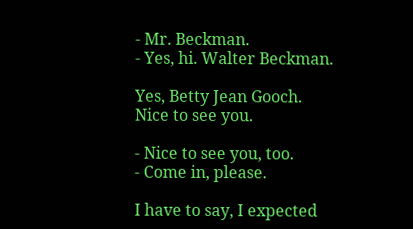- Mr. Beckman.
- Yes, hi. Walter Beckman.

Yes, Betty Jean Gooch. Nice to see you.

- Nice to see you, too.
- Come in, please.

I have to say, I expected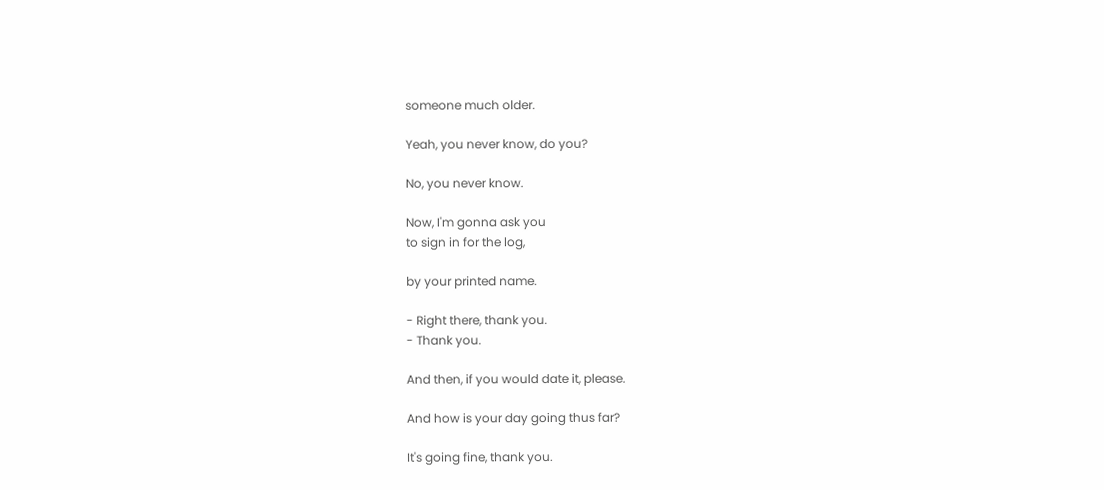someone much older.

Yeah, you never know, do you?

No, you never know.

Now, I'm gonna ask you
to sign in for the log,

by your printed name.

- Right there, thank you.
- Thank you.

And then, if you would date it, please.

And how is your day going thus far?

It's going fine, thank you.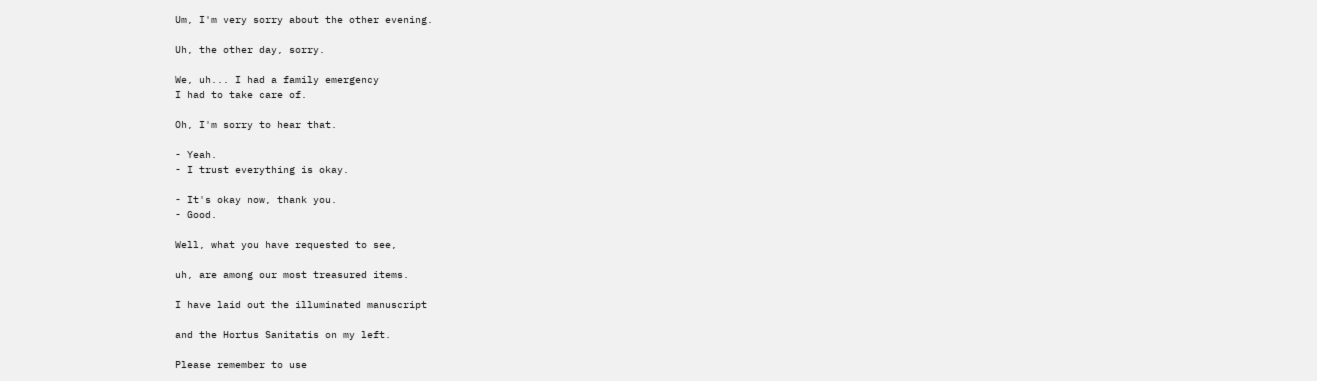Um, I'm very sorry about the other evening.

Uh, the other day, sorry.

We, uh... I had a family emergency
I had to take care of.

Oh, I'm sorry to hear that.

- Yeah.
- I trust everything is okay.

- It's okay now, thank you.
- Good.

Well, what you have requested to see,

uh, are among our most treasured items.

I have laid out the illuminated manuscript

and the Hortus Sanitatis on my left.

Please remember to use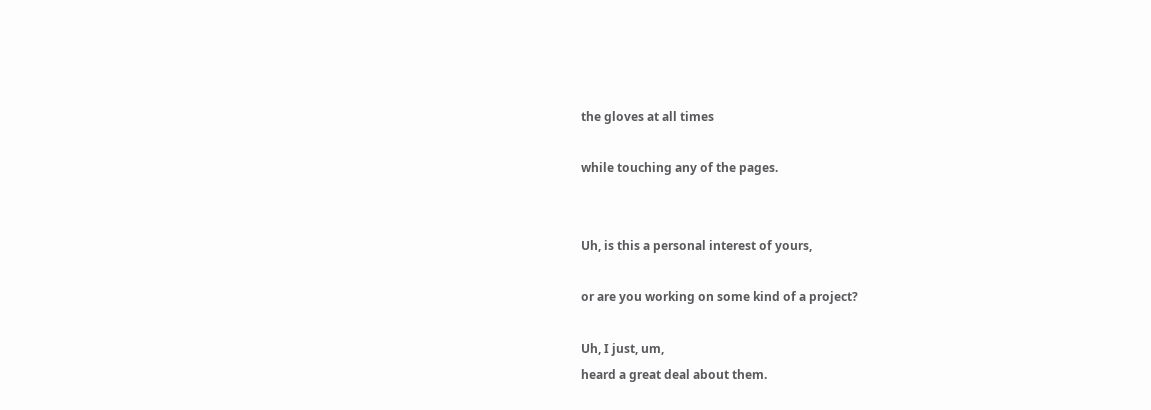the gloves at all times

while touching any of the pages.


Uh, is this a personal interest of yours,

or are you working on some kind of a project?

Uh, I just, um,
heard a great deal about them.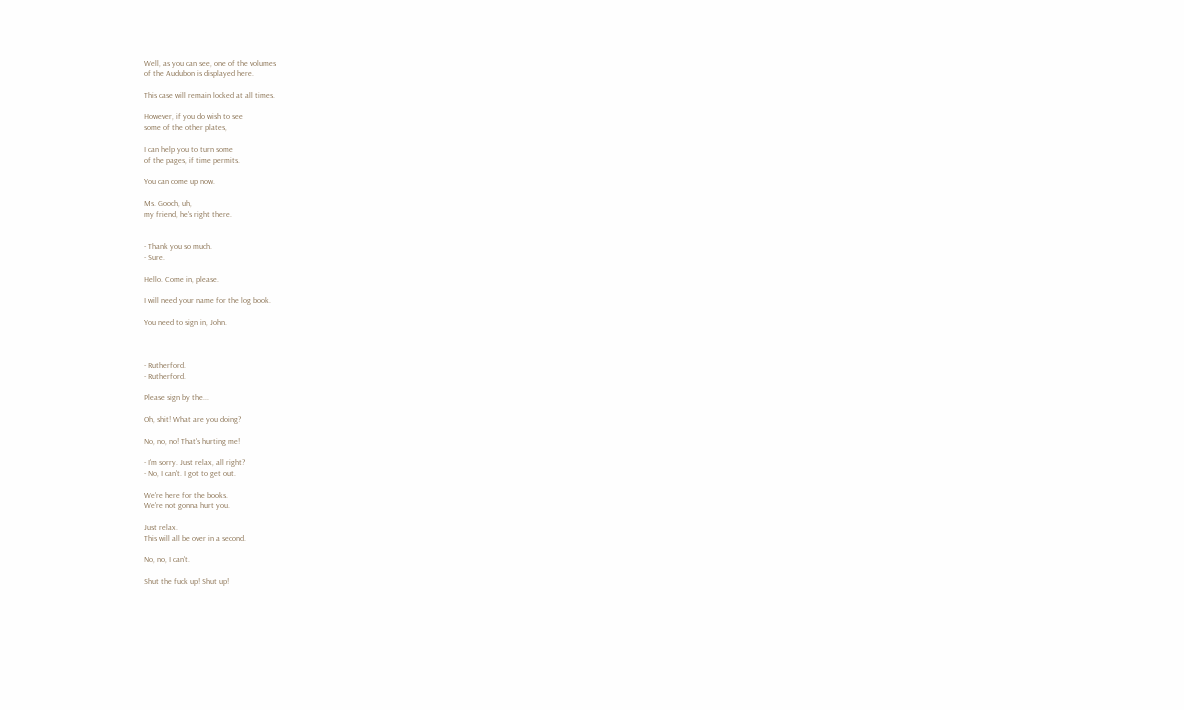Well, as you can see, one of the volumes
of the Audubon is displayed here.

This case will remain locked at all times.

However, if you do wish to see
some of the other plates,

I can help you to turn some
of the pages, if time permits.

You can come up now.

Ms. Gooch, uh,
my friend, he's right there.


- Thank you so much.
- Sure.

Hello. Come in, please.

I will need your name for the log book.

You need to sign in, John.



- Rutherford.
- Rutherford.

Please sign by the...

Oh, shit! What are you doing?

No, no, no! That's hurting me!

- I'm sorry. Just relax, all right?
- No, I can't. I got to get out.

We're here for the books.
We're not gonna hurt you.

Just relax.
This will all be over in a second.

No, no, I can't.

Shut the fuck up! Shut up!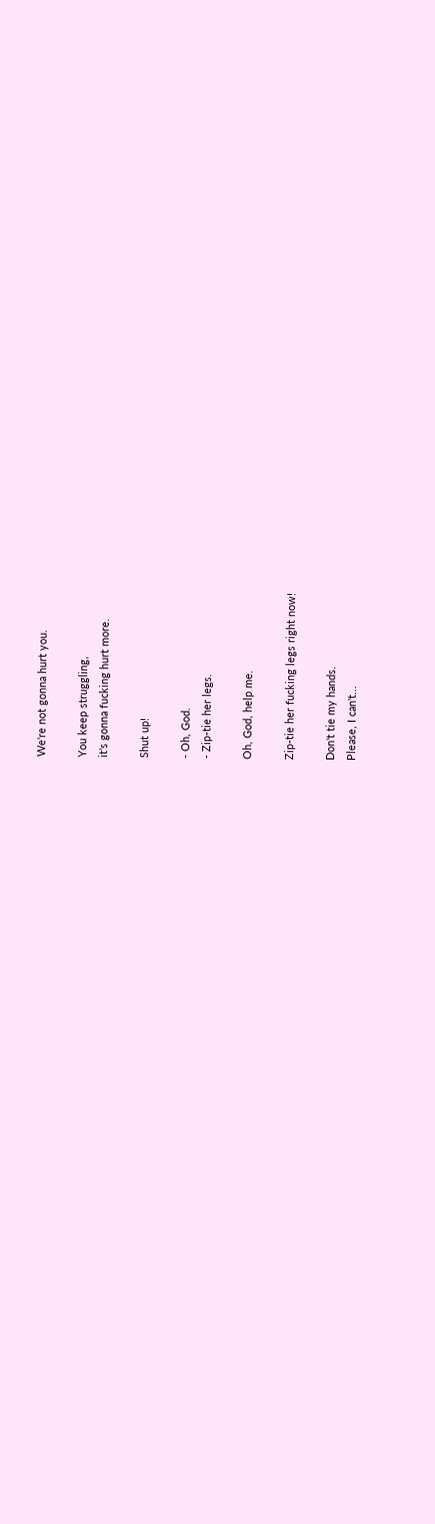We're not gonna hurt you.

You keep struggling,
it's gonna fucking hurt more.

Shut up!

- Oh, God.
- Zip-tie her legs.

Oh, God, help me.

Zip-tie her fucking legs right now!

Don't tie my hands.
Please, I can't...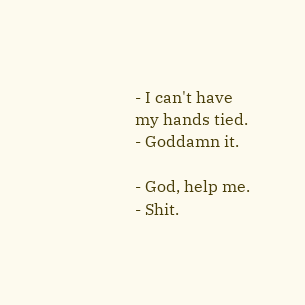- I can't have my hands tied.
- Goddamn it.

- God, help me.
- Shit.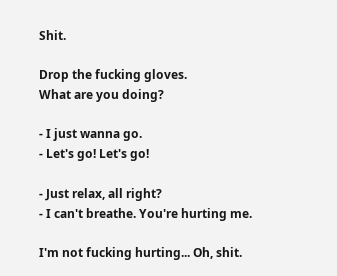Shit.

Drop the fucking gloves.
What are you doing?

- I just wanna go.
- Let's go! Let's go!

- Just relax, all right?
- I can't breathe. You're hurting me.

I'm not fucking hurting... Oh, shit.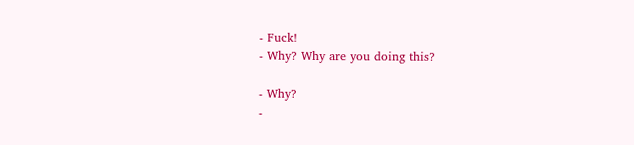- Fuck!
- Why? Why are you doing this?

- Why?
-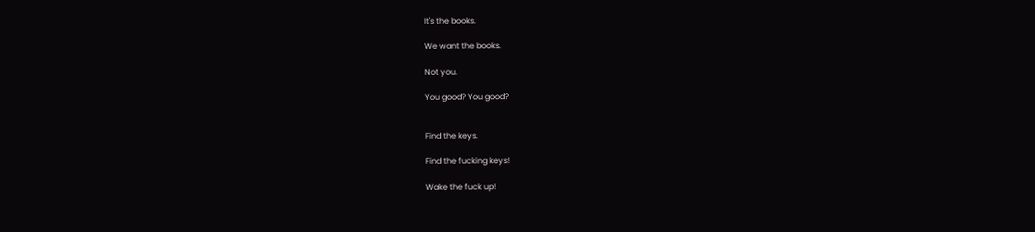It's the books.

We want the books.

Not you.

You good? You good?


Find the keys.

Find the fucking keys!

Wake the fuck up!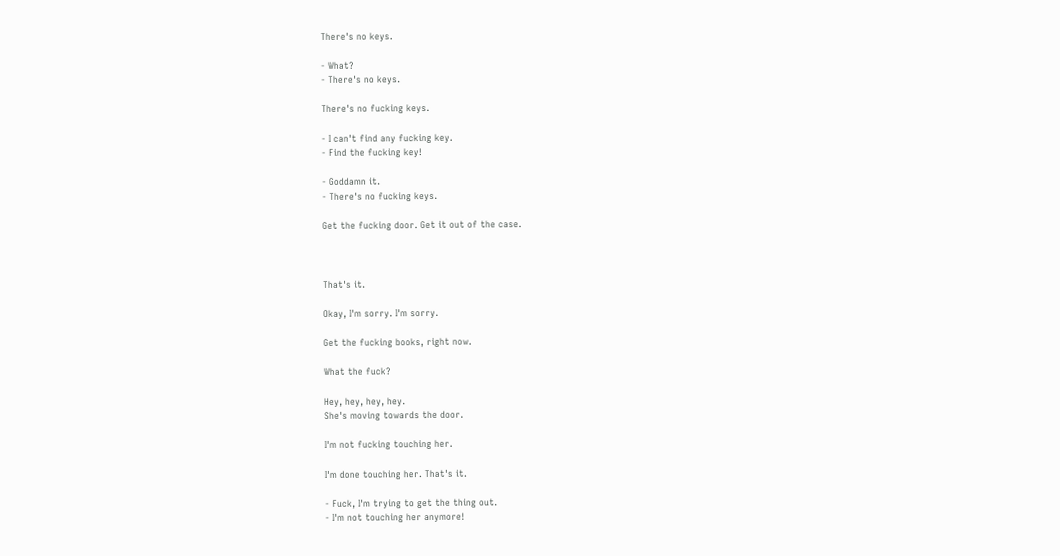There's no keys.

- What?
- There's no keys.

There's no fucking keys.

- I can't find any fucking key.
- Find the fucking key!

- Goddamn it.
- There's no fucking keys.

Get the fucking door. Get it out of the case.



That's it.

Okay, I'm sorry. I'm sorry.

Get the fucking books, right now.

What the fuck?

Hey, hey, hey, hey.
She's moving towards the door.

I'm not fucking touching her.

I'm done touching her. That's it.

- Fuck, I'm trying to get the thing out.
- I'm not touching her anymore!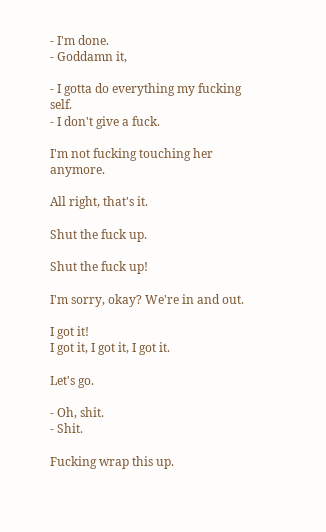- I'm done.
- Goddamn it,

- I gotta do everything my fucking self.
- I don't give a fuck.

I'm not fucking touching her anymore.

All right, that's it.

Shut the fuck up.

Shut the fuck up!

I'm sorry, okay? We're in and out.

I got it!
I got it, I got it, I got it.

Let's go.

- Oh, shit.
- Shit.

Fucking wrap this up.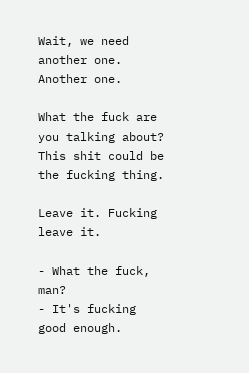Wait, we need another one.
Another one.

What the fuck are you talking about?
This shit could be the fucking thing.

Leave it. Fucking leave it.

- What the fuck, man?
- It's fucking good enough.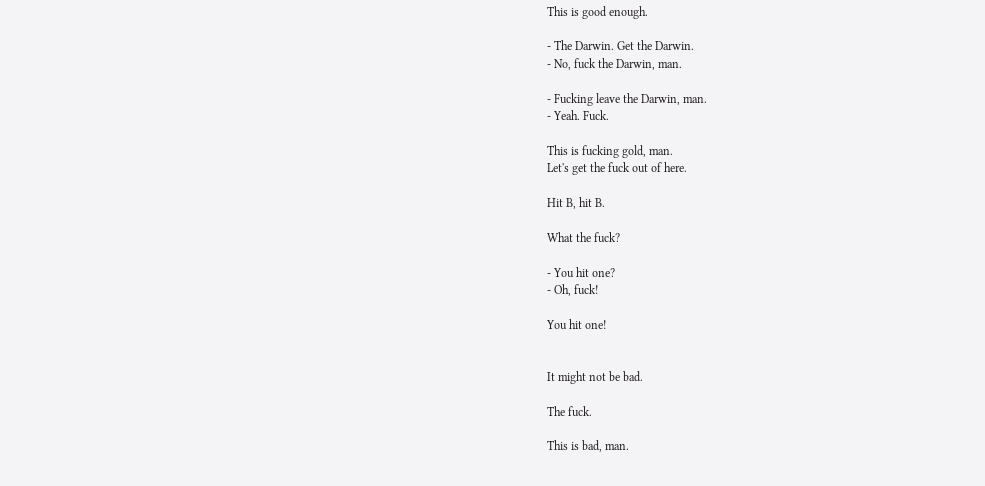This is good enough.

- The Darwin. Get the Darwin.
- No, fuck the Darwin, man.

- Fucking leave the Darwin, man.
- Yeah. Fuck.

This is fucking gold, man.
Let's get the fuck out of here.

Hit B, hit B.

What the fuck?

- You hit one?
- Oh, fuck!

You hit one!


It might not be bad.

The fuck.

This is bad, man.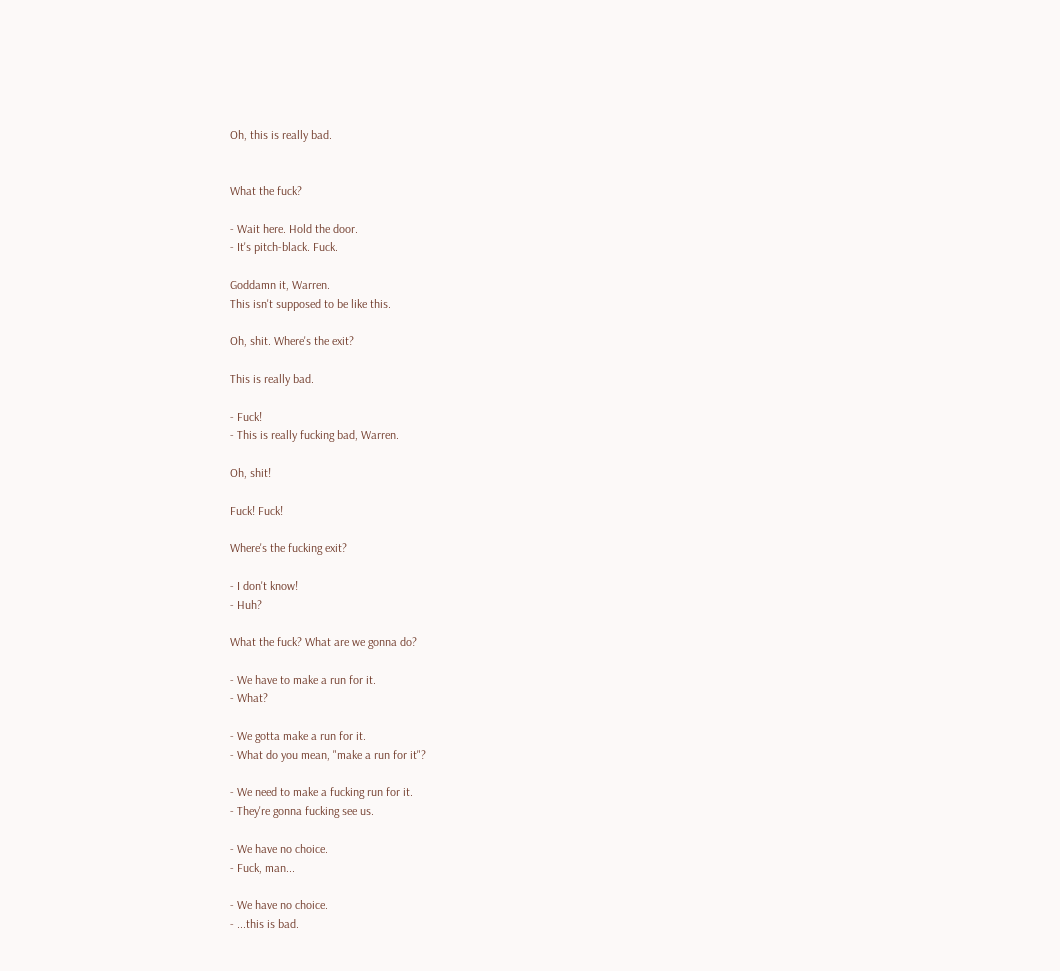Oh, this is really bad.


What the fuck?

- Wait here. Hold the door.
- It's pitch-black. Fuck.

Goddamn it, Warren.
This isn't supposed to be like this.

Oh, shit. Where's the exit?

This is really bad.

- Fuck!
- This is really fucking bad, Warren.

Oh, shit!

Fuck! Fuck!

Where's the fucking exit?

- I don't know!
- Huh?

What the fuck? What are we gonna do?

- We have to make a run for it.
- What?

- We gotta make a run for it.
- What do you mean, "make a run for it"?

- We need to make a fucking run for it.
- They're gonna fucking see us.

- We have no choice.
- Fuck, man...

- We have no choice.
- ...this is bad.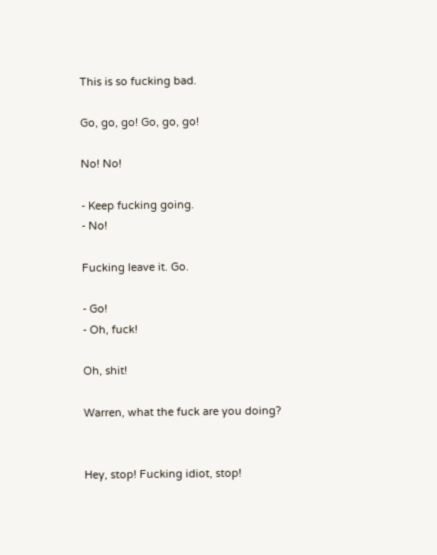This is so fucking bad.

Go, go, go! Go, go, go!

No! No!

- Keep fucking going.
- No!

Fucking leave it. Go.

- Go!
- Oh, fuck!

Oh, shit!

Warren, what the fuck are you doing?


Hey, stop! Fucking idiot, stop!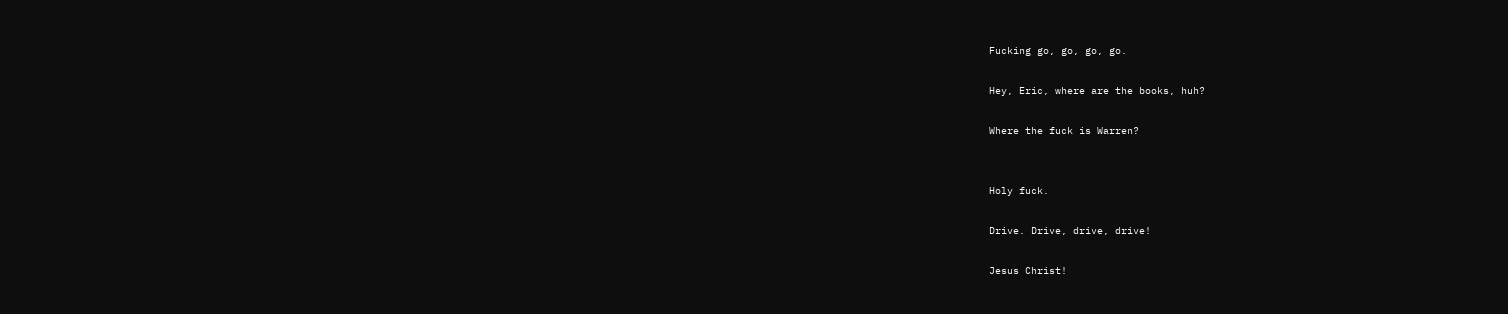Fucking go, go, go, go.

Hey, Eric, where are the books, huh?

Where the fuck is Warren?


Holy fuck.

Drive. Drive, drive, drive!

Jesus Christ!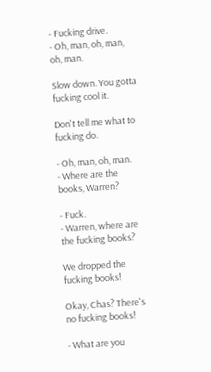- Fucking drive.
- Oh, man, oh, man, oh, man.

Slow down. You gotta fucking cool it.

Don't tell me what to fucking do.

- Oh, man, oh, man.
- Where are the books, Warren?

- Fuck.
- Warren, where are the fucking books?

We dropped the fucking books!

Okay, Chas? There's no fucking books!

- What are you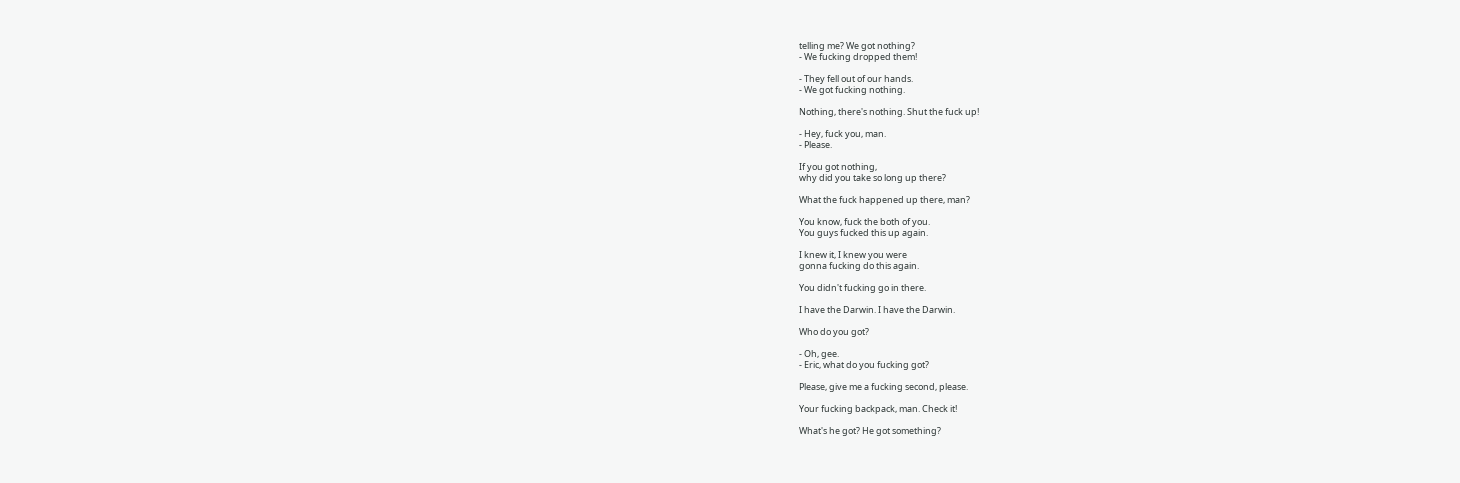telling me? We got nothing?
- We fucking dropped them!

- They fell out of our hands.
- We got fucking nothing.

Nothing, there's nothing. Shut the fuck up!

- Hey, fuck you, man.
- Please.

If you got nothing,
why did you take so long up there?

What the fuck happened up there, man?

You know, fuck the both of you.
You guys fucked this up again.

I knew it, I knew you were
gonna fucking do this again.

You didn't fucking go in there.

I have the Darwin. I have the Darwin.

Who do you got?

- Oh, gee.
- Eric, what do you fucking got?

Please, give me a fucking second, please.

Your fucking backpack, man. Check it!

What's he got? He got something?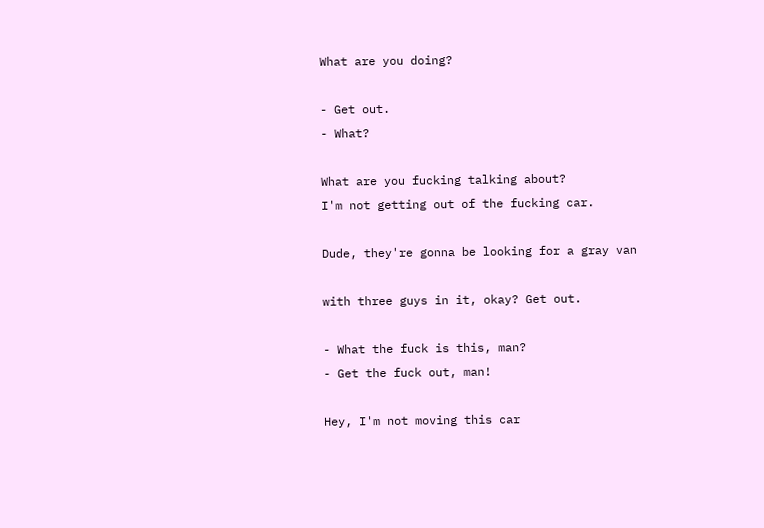What are you doing?

- Get out.
- What?

What are you fucking talking about?
I'm not getting out of the fucking car.

Dude, they're gonna be looking for a gray van

with three guys in it, okay? Get out.

- What the fuck is this, man?
- Get the fuck out, man!

Hey, I'm not moving this car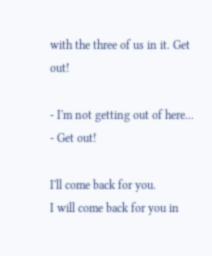with the three of us in it. Get out!

- I'm not getting out of here...
- Get out!

I'll come back for you.
I will come back for you in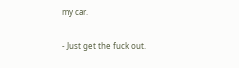my car.

- Just get the fuck out.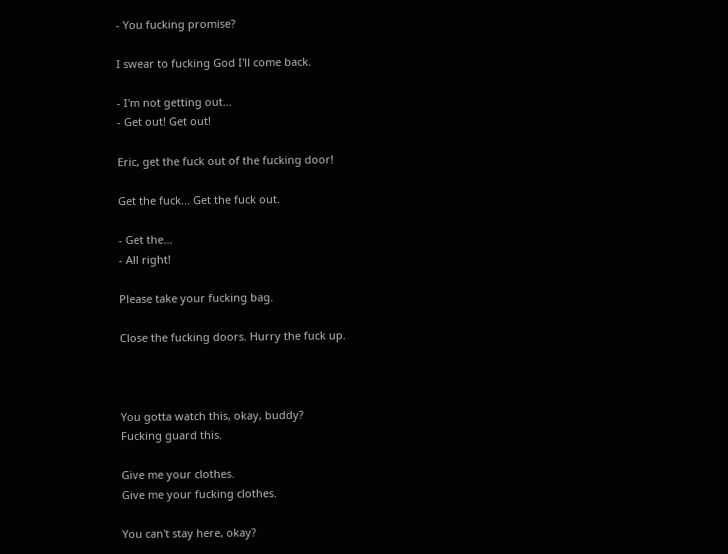- You fucking promise?

I swear to fucking God I'll come back.

- I'm not getting out...
- Get out! Get out!

Eric, get the fuck out of the fucking door!

Get the fuck... Get the fuck out.

- Get the...
- All right!

Please take your fucking bag.

Close the fucking doors. Hurry the fuck up.



You gotta watch this, okay, buddy?
Fucking guard this.

Give me your clothes.
Give me your fucking clothes.

You can't stay here, okay?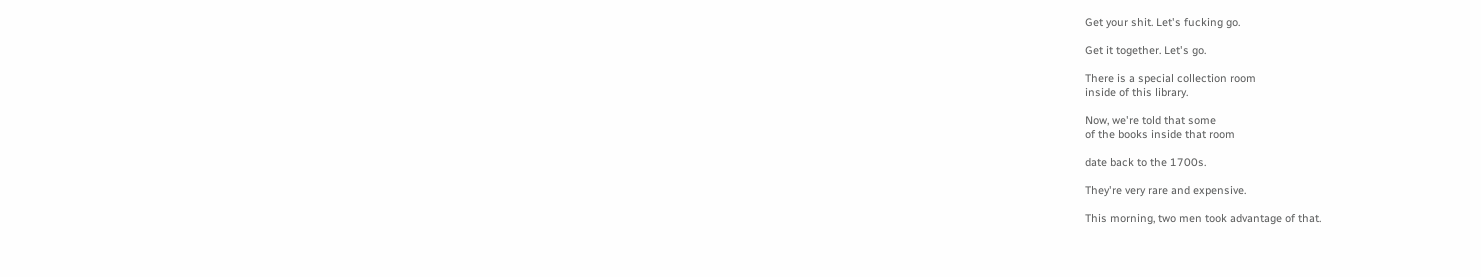Get your shit. Let's fucking go.

Get it together. Let's go.

There is a special collection room
inside of this library.

Now, we're told that some
of the books inside that room

date back to the 1700s.

They're very rare and expensive.

This morning, two men took advantage of that.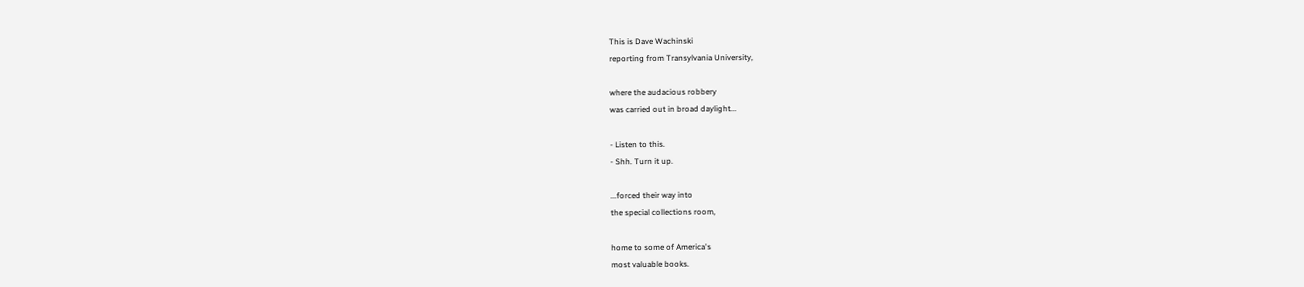This is Dave Wachinski
reporting from Transylvania University,

where the audacious robbery
was carried out in broad daylight...

- Listen to this.
- Shh. Turn it up.

...forced their way into
the special collections room,

home to some of America's
most valuable books.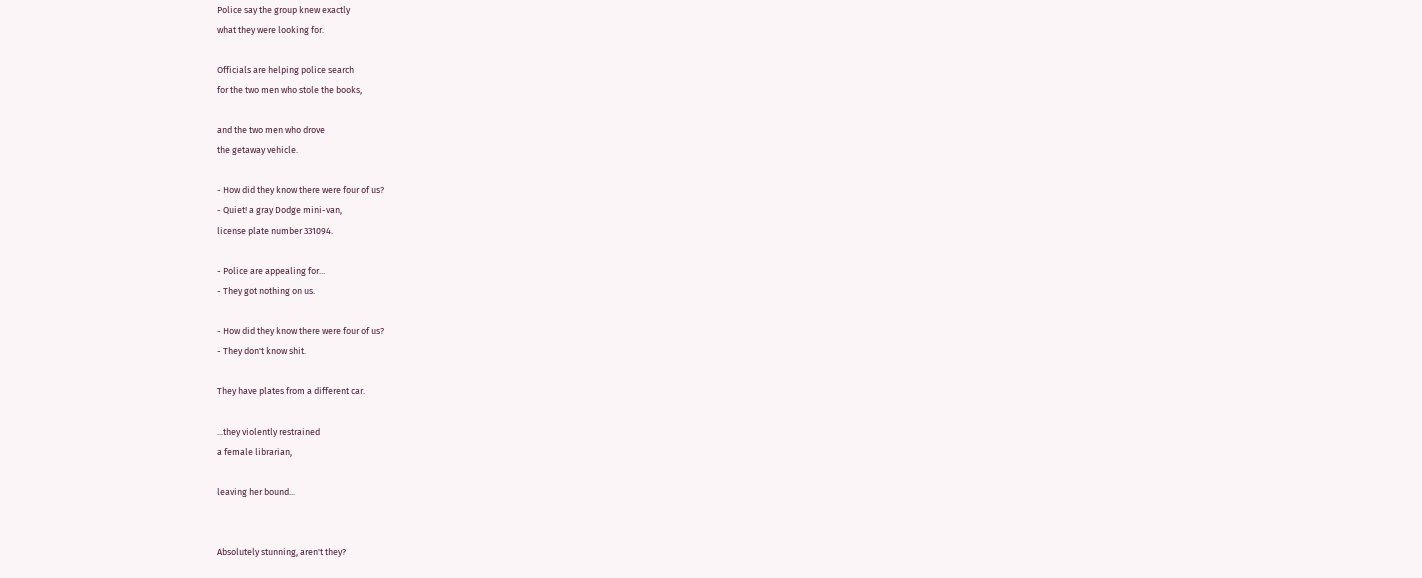Police say the group knew exactly
what they were looking for.

Officials are helping police search
for the two men who stole the books,

and the two men who drove
the getaway vehicle.

- How did they know there were four of us?
- Quiet! a gray Dodge mini-van,
license plate number 331094.

- Police are appealing for...
- They got nothing on us.

- How did they know there were four of us?
- They don't know shit.

They have plates from a different car.

...they violently restrained
a female librarian,

leaving her bound...


Absolutely stunning, aren't they?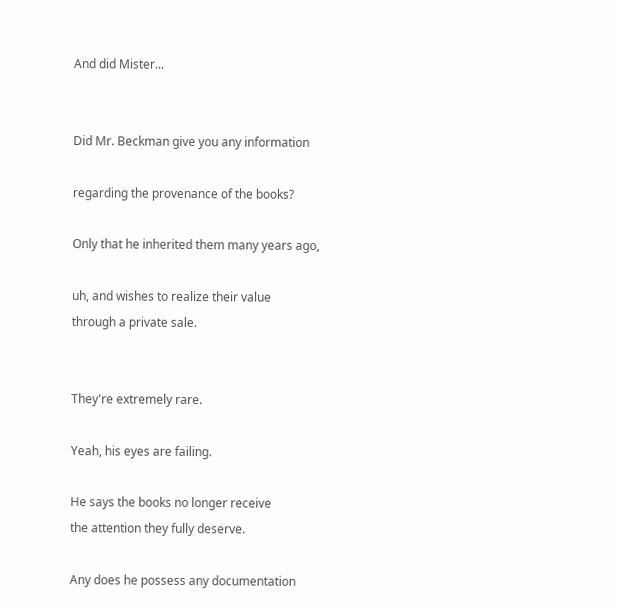And did Mister...


Did Mr. Beckman give you any information

regarding the provenance of the books?

Only that he inherited them many years ago,

uh, and wishes to realize their value
through a private sale.


They're extremely rare.

Yeah, his eyes are failing.

He says the books no longer receive
the attention they fully deserve.

Any does he possess any documentation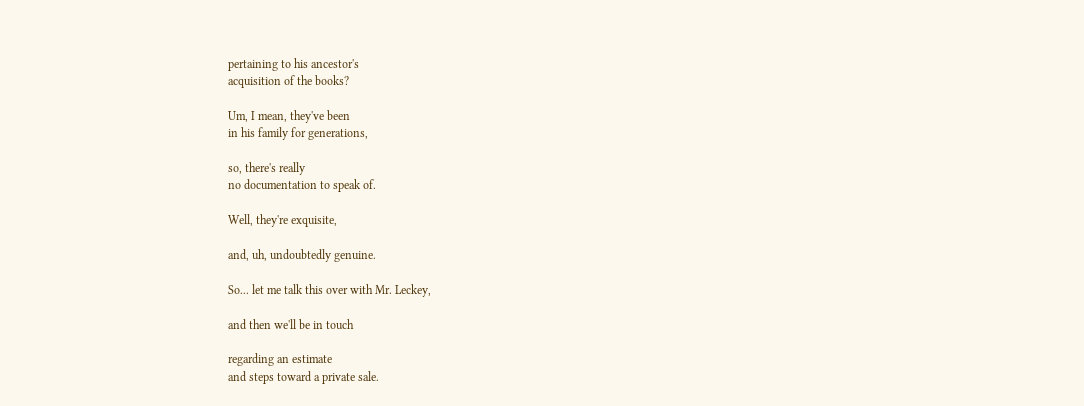pertaining to his ancestor's
acquisition of the books?

Um, I mean, they've been
in his family for generations,

so, there's really
no documentation to speak of.

Well, they're exquisite,

and, uh, undoubtedly genuine.

So... let me talk this over with Mr. Leckey,

and then we'll be in touch

regarding an estimate
and steps toward a private sale.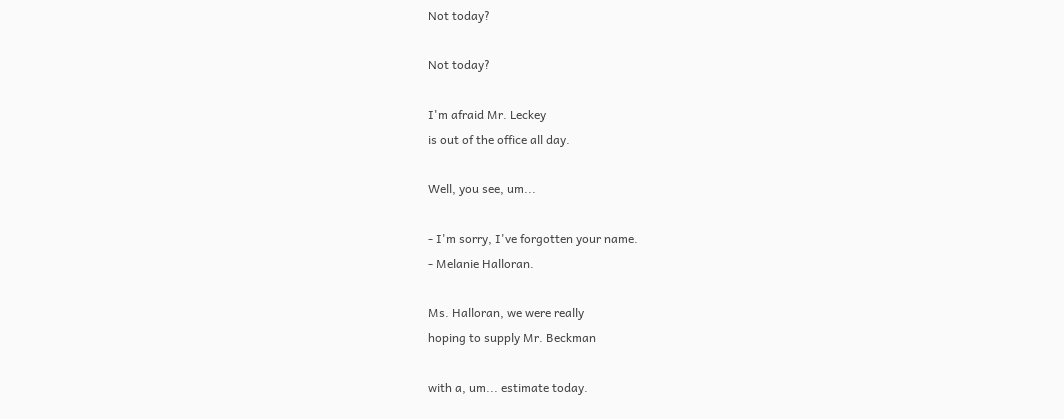Not today?

Not today?

I'm afraid Mr. Leckey
is out of the office all day.

Well, you see, um...

- I'm sorry, I've forgotten your name.
- Melanie Halloran.

Ms. Halloran, we were really
hoping to supply Mr. Beckman

with a, um... estimate today.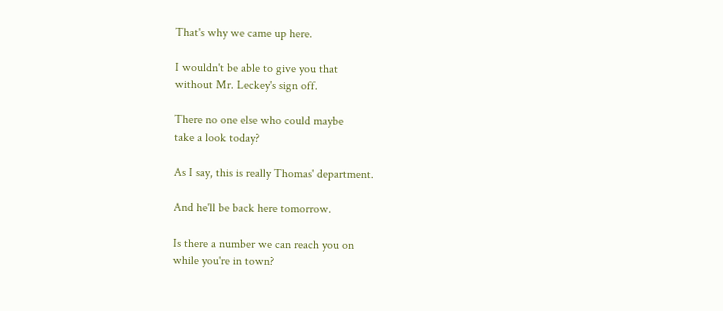That's why we came up here.

I wouldn't be able to give you that
without Mr. Leckey's sign off.

There no one else who could maybe
take a look today?

As I say, this is really Thomas' department.

And he'll be back here tomorrow.

Is there a number we can reach you on
while you're in town?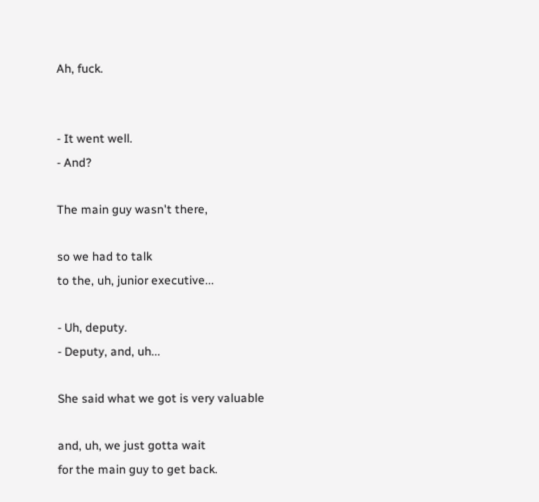Ah, fuck.


- It went well.
- And?

The main guy wasn't there,

so we had to talk
to the, uh, junior executive...

- Uh, deputy.
- Deputy, and, uh...

She said what we got is very valuable

and, uh, we just gotta wait
for the main guy to get back.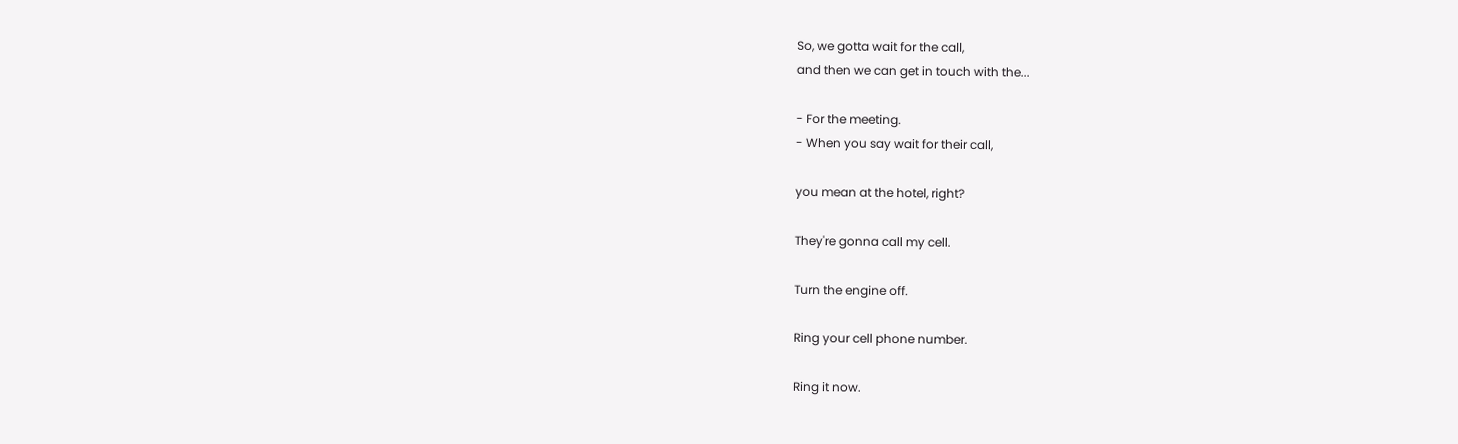So, we gotta wait for the call,
and then we can get in touch with the...

- For the meeting.
- When you say wait for their call,

you mean at the hotel, right?

They're gonna call my cell.

Turn the engine off.

Ring your cell phone number.

Ring it now.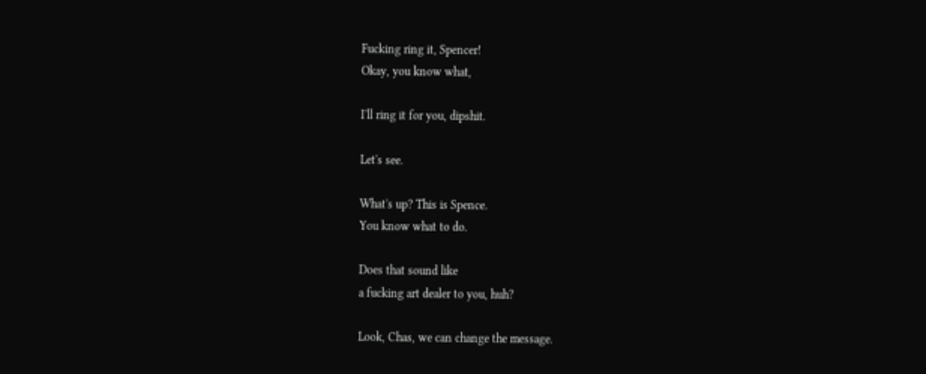Fucking ring it, Spencer!
Okay, you know what,

I'll ring it for you, dipshit.

Let's see.

What's up? This is Spence.
You know what to do.

Does that sound like
a fucking art dealer to you, huh?

Look, Chas, we can change the message.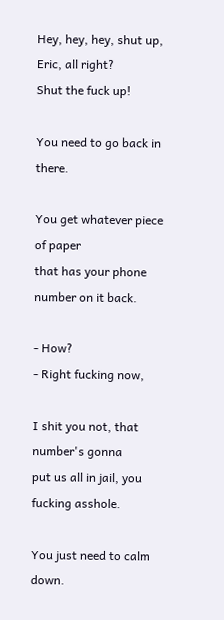Hey, hey, hey, shut up, Eric, all right?
Shut the fuck up!

You need to go back in there.

You get whatever piece of paper
that has your phone number on it back.

- How?
- Right fucking now,

I shit you not, that number's gonna
put us all in jail, you fucking asshole.

You just need to calm down.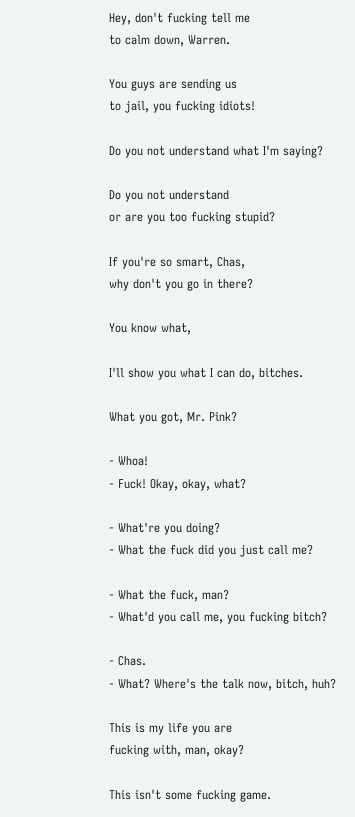Hey, don't fucking tell me
to calm down, Warren.

You guys are sending us
to jail, you fucking idiots!

Do you not understand what I'm saying?

Do you not understand
or are you too fucking stupid?

If you're so smart, Chas,
why don't you go in there?

You know what,

I'll show you what I can do, bitches.

What you got, Mr. Pink?

- Whoa!
- Fuck! Okay, okay, what?

- What're you doing?
- What the fuck did you just call me?

- What the fuck, man?
- What'd you call me, you fucking bitch?

- Chas.
- What? Where's the talk now, bitch, huh?

This is my life you are
fucking with, man, okay?

This isn't some fucking game.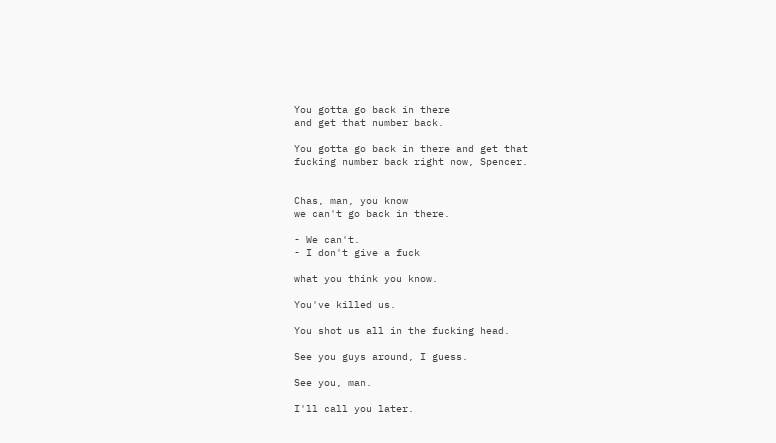You gotta go back in there
and get that number back.

You gotta go back in there and get that
fucking number back right now, Spencer.


Chas, man, you know
we can't go back in there.

- We can't.
- I don't give a fuck

what you think you know.

You've killed us.

You shot us all in the fucking head.

See you guys around, I guess.

See you, man.

I'll call you later.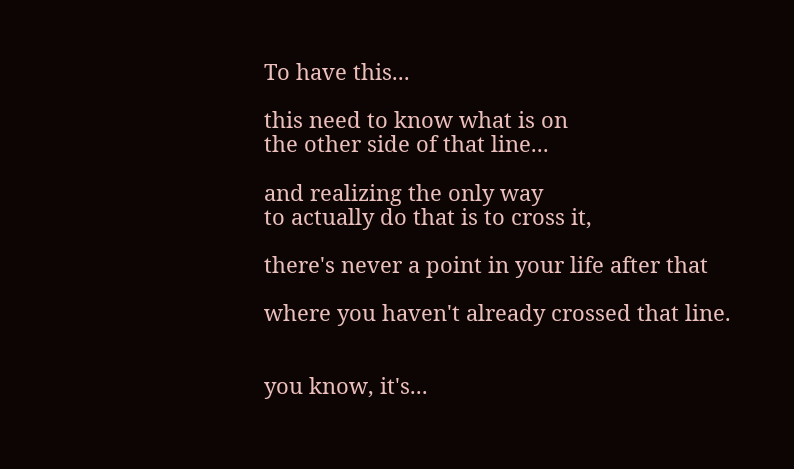To have this...

this need to know what is on
the other side of that line...

and realizing the only way
to actually do that is to cross it,

there's never a point in your life after that

where you haven't already crossed that line.


you know, it's...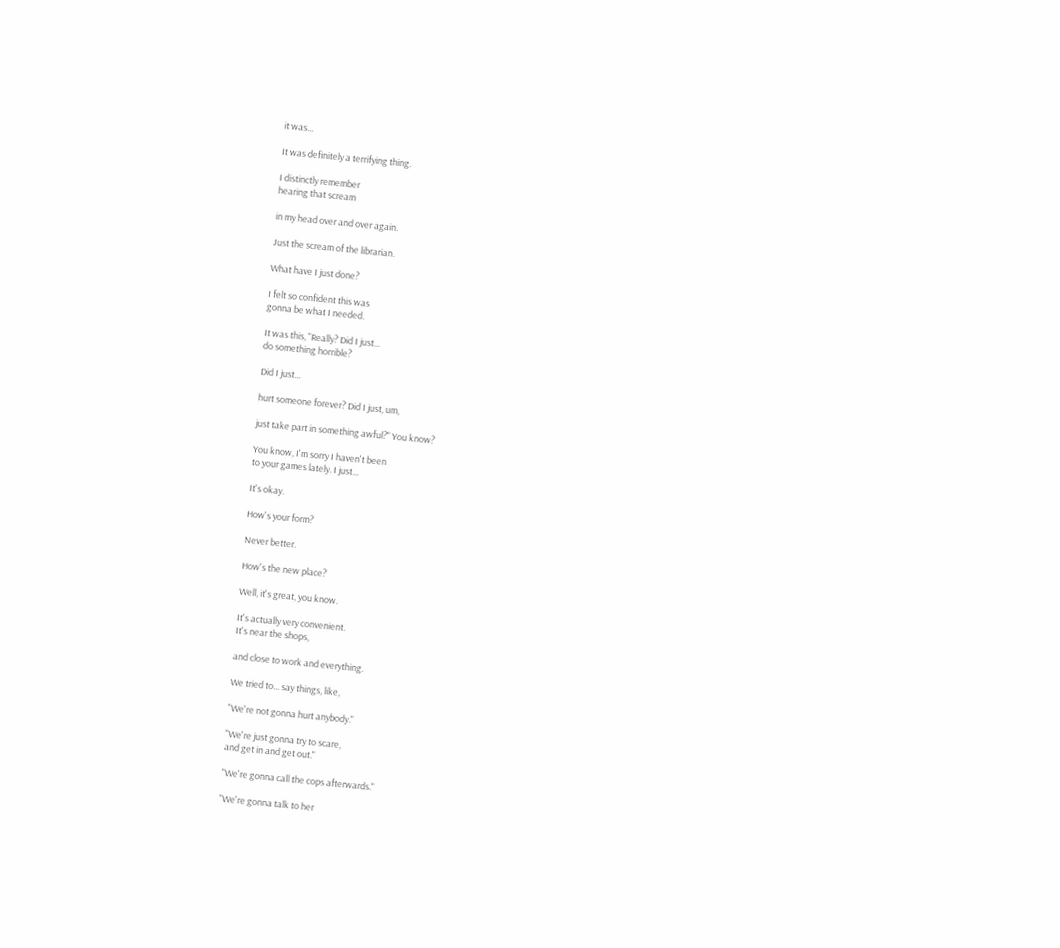it was...

It was definitely a terrifying thing.

I distinctly remember
hearing that scream

in my head over and over again.

Just the scream of the librarian.

What have I just done?

I felt so confident this was
gonna be what I needed.

It was this, "Really? Did I just...
do something horrible?

Did I just...

hurt someone forever? Did I just, um,

just take part in something awful?" You know?

You know, I'm sorry I haven't been
to your games lately. I just...

It's okay.

How's your form?

Never better.

How's the new place?

Well, it's great, you know.

It's actually very convenient.
It's near the shops,

and close to work and everything.

We tried to... say things, like,

"We're not gonna hurt anybody."

"We're just gonna try to scare,
and get in and get out."

"We're gonna call the cops afterwards."

"We're gonna talk to her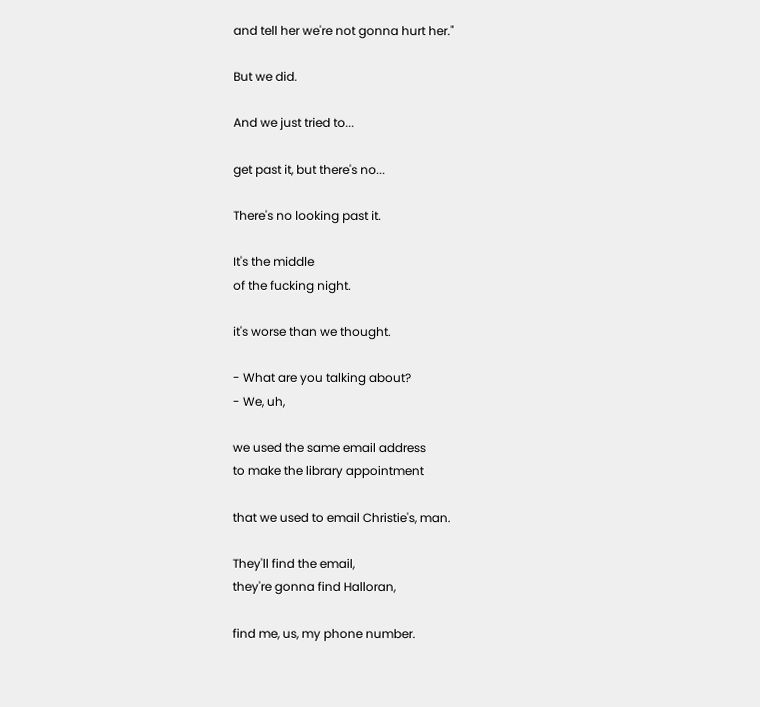and tell her we're not gonna hurt her."

But we did.

And we just tried to...

get past it, but there's no...

There's no looking past it.

It's the middle
of the fucking night.

it's worse than we thought.

- What are you talking about?
- We, uh,

we used the same email address
to make the library appointment

that we used to email Christie's, man.

They'll find the email,
they're gonna find Halloran,

find me, us, my phone number.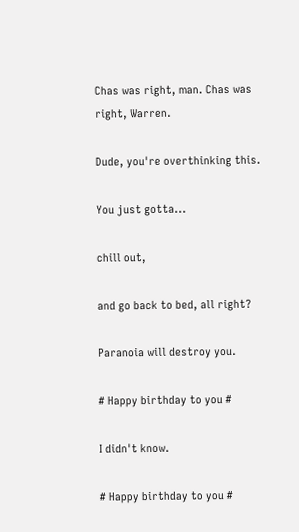Chas was right, man. Chas was right, Warren.

Dude, you're overthinking this.

You just gotta...

chill out,

and go back to bed, all right?

Paranoia will destroy you.

# Happy birthday to you #

I didn't know.

# Happy birthday to you #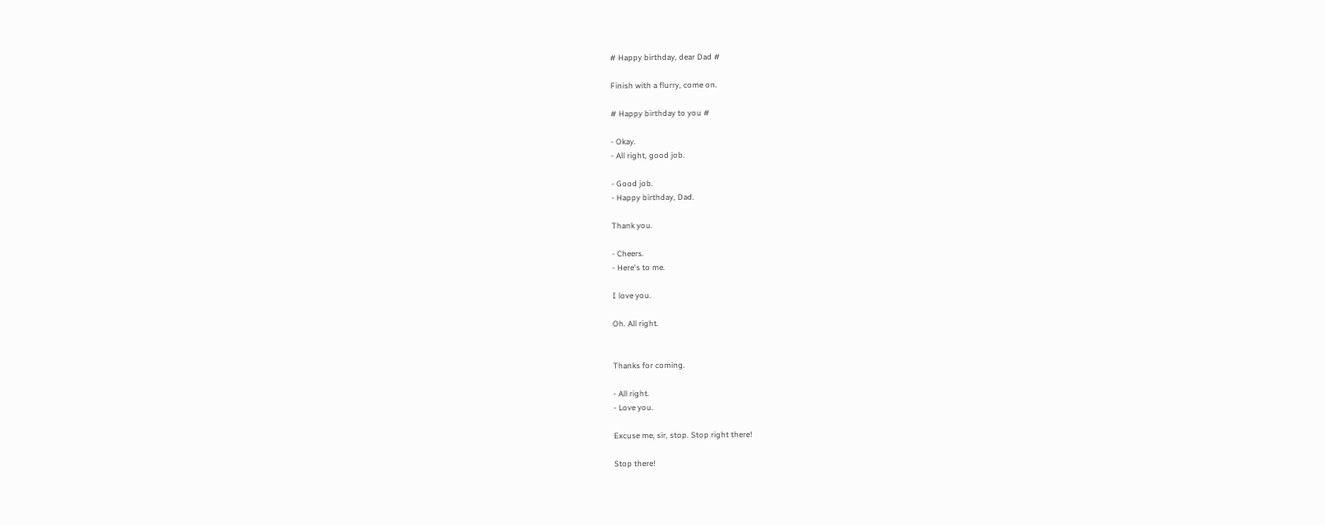# Happy birthday, dear Dad #

Finish with a flurry, come on.

# Happy birthday to you #

- Okay.
- All right, good job.

- Good job.
- Happy birthday, Dad.

Thank you.

- Cheers.
- Here's to me.

I love you.

Oh. All right.


Thanks for coming.

- All right.
- Love you.

Excuse me, sir, stop. Stop right there!

Stop there!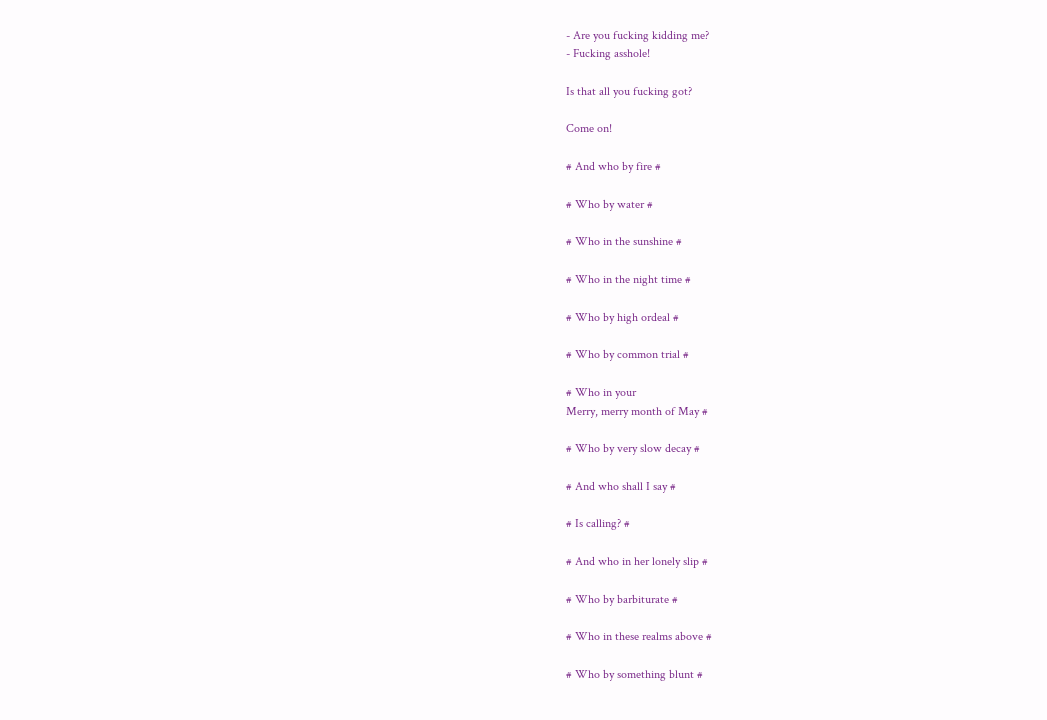- Are you fucking kidding me?
- Fucking asshole!

Is that all you fucking got?

Come on!

# And who by fire #

# Who by water #

# Who in the sunshine #

# Who in the night time #

# Who by high ordeal #

# Who by common trial #

# Who in your
Merry, merry month of May #

# Who by very slow decay #

# And who shall I say #

# Is calling? #

# And who in her lonely slip #

# Who by barbiturate #

# Who in these realms above #

# Who by something blunt #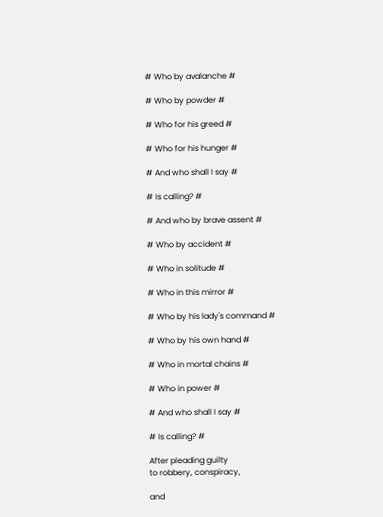# Who by avalanche #

# Who by powder #

# Who for his greed #

# Who for his hunger #

# And who shall I say #

# Is calling? #

# And who by brave assent #

# Who by accident #

# Who in solitude #

# Who in this mirror #

# Who by his lady's command #

# Who by his own hand #

# Who in mortal chains #

# Who in power #

# And who shall I say #

# Is calling? #

After pleading guilty
to robbery, conspiracy,

and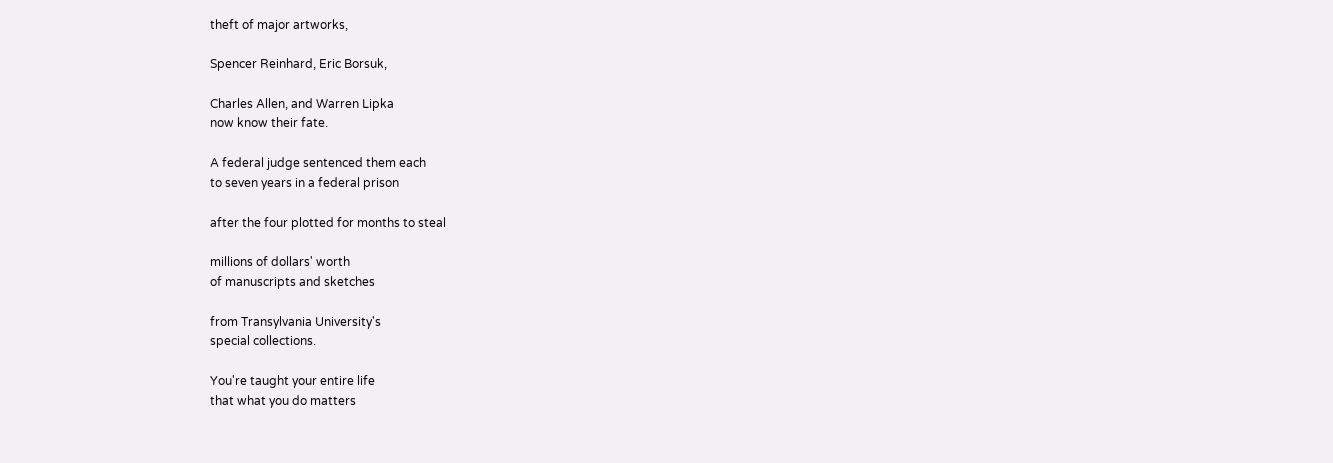theft of major artworks,

Spencer Reinhard, Eric Borsuk,

Charles Allen, and Warren Lipka
now know their fate.

A federal judge sentenced them each
to seven years in a federal prison

after the four plotted for months to steal

millions of dollars' worth
of manuscripts and sketches

from Transylvania University's
special collections.

You're taught your entire life
that what you do matters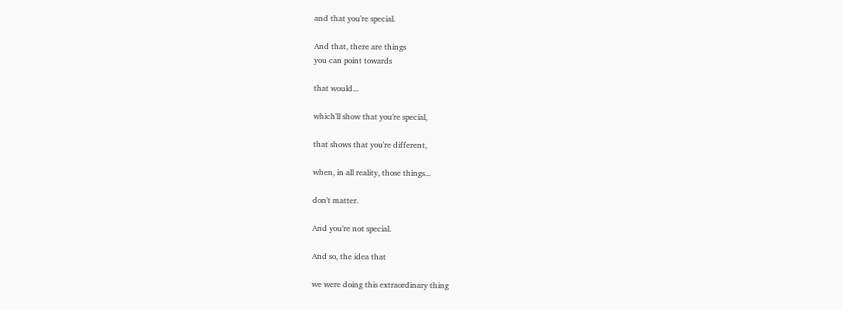and that you're special.

And that, there are things
you can point towards

that would...

which'll show that you're special,

that shows that you're different,

when, in all reality, those things...

don't matter.

And you're not special.

And so, the idea that

we were doing this extraordinary thing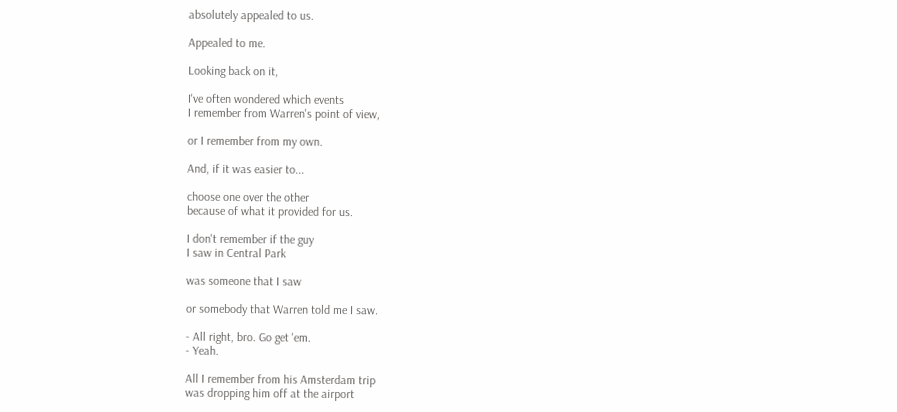absolutely appealed to us.

Appealed to me.

Looking back on it,

I've often wondered which events
I remember from Warren's point of view,

or I remember from my own.

And, if it was easier to...

choose one over the other
because of what it provided for us.

I don't remember if the guy
I saw in Central Park

was someone that I saw

or somebody that Warren told me I saw.

- All right, bro. Go get 'em.
- Yeah.

All I remember from his Amsterdam trip
was dropping him off at the airport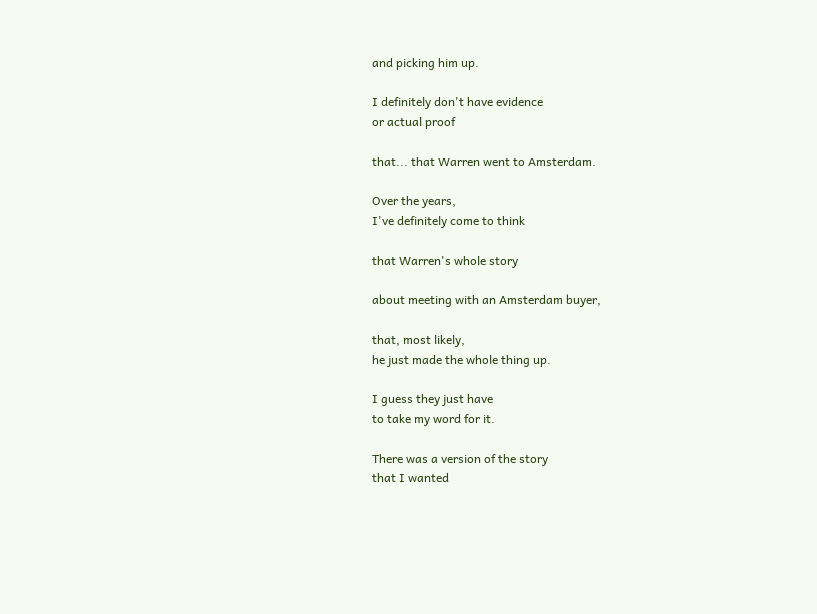and picking him up.

I definitely don't have evidence
or actual proof

that... that Warren went to Amsterdam.

Over the years,
I've definitely come to think

that Warren's whole story

about meeting with an Amsterdam buyer,

that, most likely,
he just made the whole thing up.

I guess they just have
to take my word for it.

There was a version of the story
that I wanted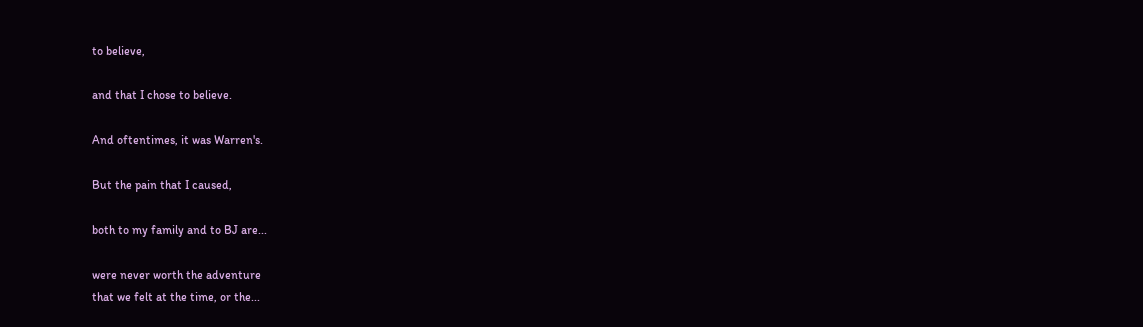to believe,

and that I chose to believe.

And oftentimes, it was Warren's.

But the pain that I caused,

both to my family and to BJ are...

were never worth the adventure
that we felt at the time, or the...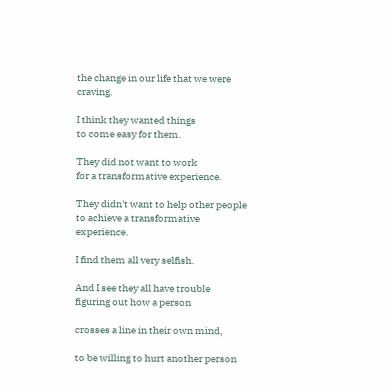the change in our life that we were craving.

I think they wanted things
to come easy for them.

They did not want to work
for a transformative experience.

They didn't want to help other people
to achieve a transformative experience.

I find them all very selfish.

And I see they all have trouble
figuring out how a person

crosses a line in their own mind,

to be willing to hurt another person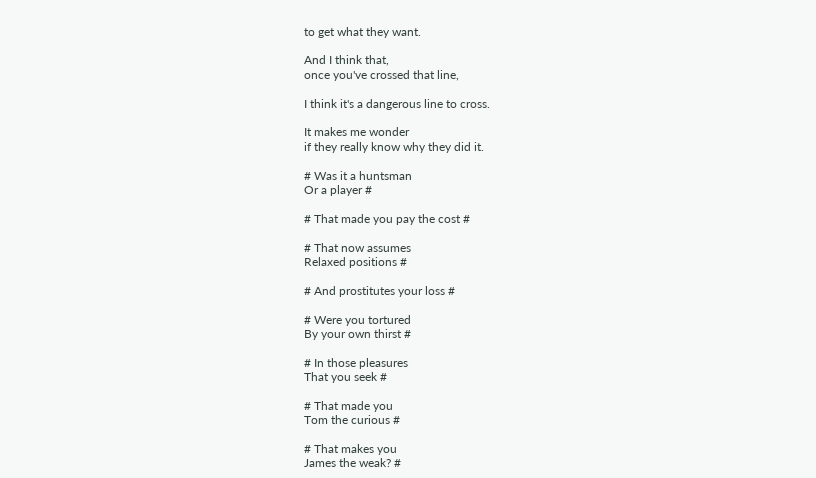to get what they want.

And I think that,
once you've crossed that line,

I think it's a dangerous line to cross.

It makes me wonder
if they really know why they did it.

# Was it a huntsman
Or a player #

# That made you pay the cost #

# That now assumes
Relaxed positions #

# And prostitutes your loss #

# Were you tortured
By your own thirst #

# In those pleasures
That you seek #

# That made you
Tom the curious #

# That makes you
James the weak? #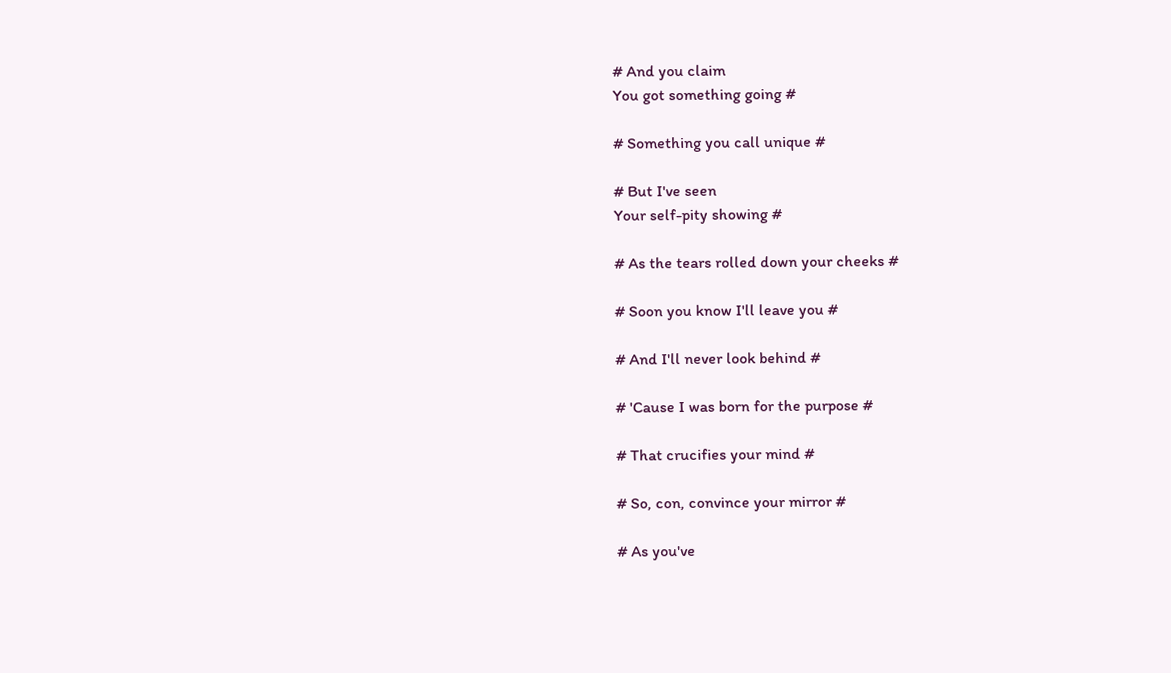# And you claim
You got something going #

# Something you call unique #

# But I've seen
Your self-pity showing #

# As the tears rolled down your cheeks #

# Soon you know I'll leave you #

# And I'll never look behind #

# 'Cause I was born for the purpose #

# That crucifies your mind #

# So, con, convince your mirror #

# As you've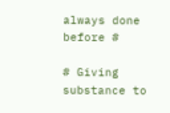always done before #

# Giving substance to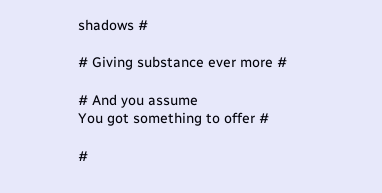shadows #

# Giving substance ever more #

# And you assume
You got something to offer #

#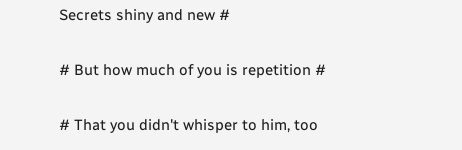Secrets shiny and new #

# But how much of you is repetition #

# That you didn't whisper to him, too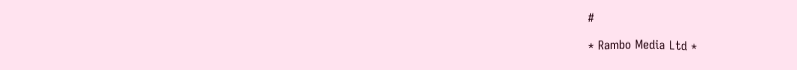#

* Rambo Media Ltd *